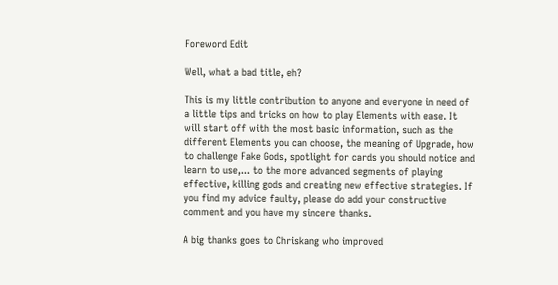Foreword Edit

Well, what a bad title, eh?

This is my little contribution to anyone and everyone in need of a little tips and tricks on how to play Elements with ease. It will start off with the most basic information, such as the different Elements you can choose, the meaning of Upgrade, how to challenge Fake Gods, spotlight for cards you should notice and learn to use,... to the more advanced segments of playing effective, killing gods and creating new effective strategies. If you find my advice faulty, please do add your constructive comment and you have my sincere thanks.

A big thanks goes to Chriskang who improved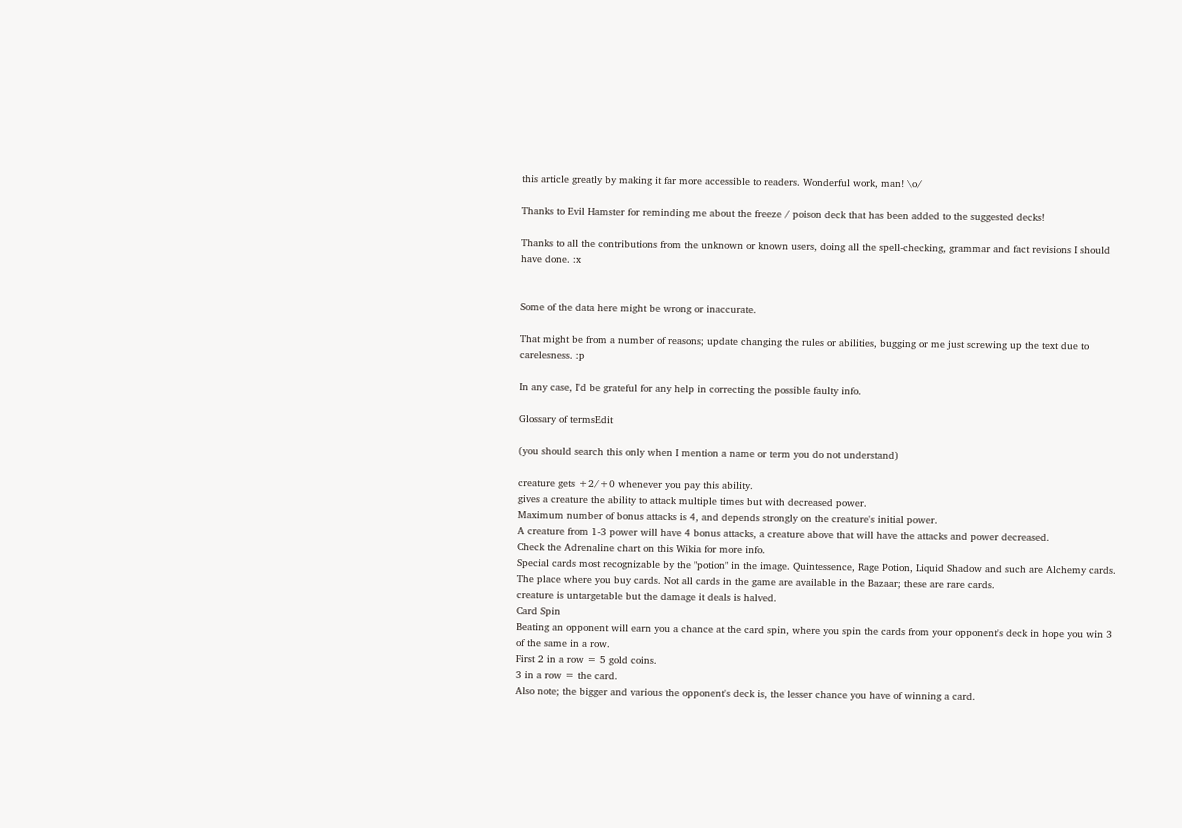this article greatly by making it far more accessible to readers. Wonderful work, man! \o/

Thanks to Evil Hamster for reminding me about the freeze / poison deck that has been added to the suggested decks!

Thanks to all the contributions from the unknown or known users, doing all the spell-checking, grammar and fact revisions I should have done. :x


Some of the data here might be wrong or inaccurate.

That might be from a number of reasons; update changing the rules or abilities, bugging or me just screwing up the text due to carelesness. :p

In any case, I'd be grateful for any help in correcting the possible faulty info.

Glossary of termsEdit

(you should search this only when I mention a name or term you do not understand)

creature gets +2/+0 whenever you pay this ability.
gives a creature the ability to attack multiple times but with decreased power.
Maximum number of bonus attacks is 4, and depends strongly on the creature's initial power.
A creature from 1-3 power will have 4 bonus attacks, a creature above that will have the attacks and power decreased.
Check the Adrenaline chart on this Wikia for more info.
Special cards most recognizable by the "potion" in the image. Quintessence, Rage Potion, Liquid Shadow and such are Alchemy cards.
The place where you buy cards. Not all cards in the game are available in the Bazaar; these are rare cards.
creature is untargetable but the damage it deals is halved.
Card Spin
Beating an opponent will earn you a chance at the card spin, where you spin the cards from your opponent's deck in hope you win 3 of the same in a row.
First 2 in a row = 5 gold coins.
3 in a row = the card.
Also note; the bigger and various the opponent's deck is, the lesser chance you have of winning a card.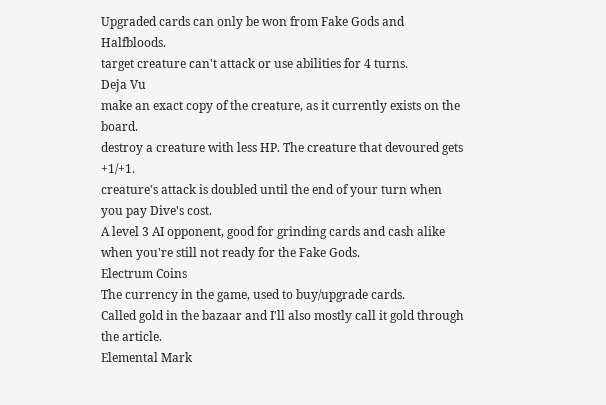Upgraded cards can only be won from Fake Gods and Halfbloods.
target creature can't attack or use abilities for 4 turns.
Deja Vu
make an exact copy of the creature, as it currently exists on the board.
destroy a creature with less HP. The creature that devoured gets +1/+1.
creature's attack is doubled until the end of your turn when you pay Dive's cost.
A level 3 AI opponent, good for grinding cards and cash alike when you're still not ready for the Fake Gods.
Electrum Coins
The currency in the game, used to buy/upgrade cards.
Called gold in the bazaar and I'll also mostly call it gold through the article.
Elemental Mark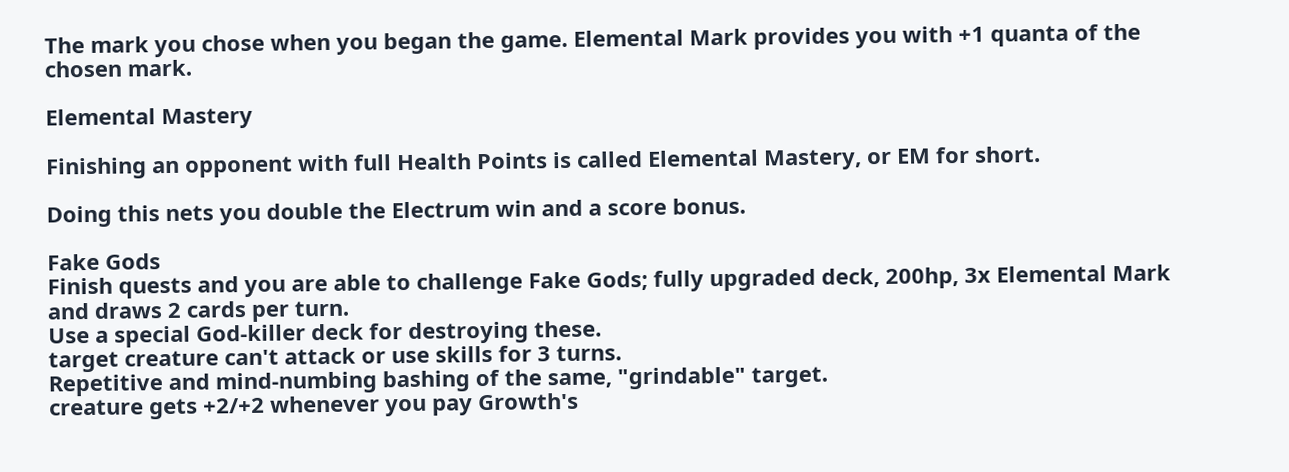The mark you chose when you began the game. Elemental Mark provides you with +1 quanta of the chosen mark.

Elemental Mastery

Finishing an opponent with full Health Points is called Elemental Mastery, or EM for short.

Doing this nets you double the Electrum win and a score bonus.

Fake Gods
Finish quests and you are able to challenge Fake Gods; fully upgraded deck, 200hp, 3x Elemental Mark and draws 2 cards per turn.
Use a special God-killer deck for destroying these.
target creature can't attack or use skills for 3 turns.
Repetitive and mind-numbing bashing of the same, "grindable" target.
creature gets +2/+2 whenever you pay Growth's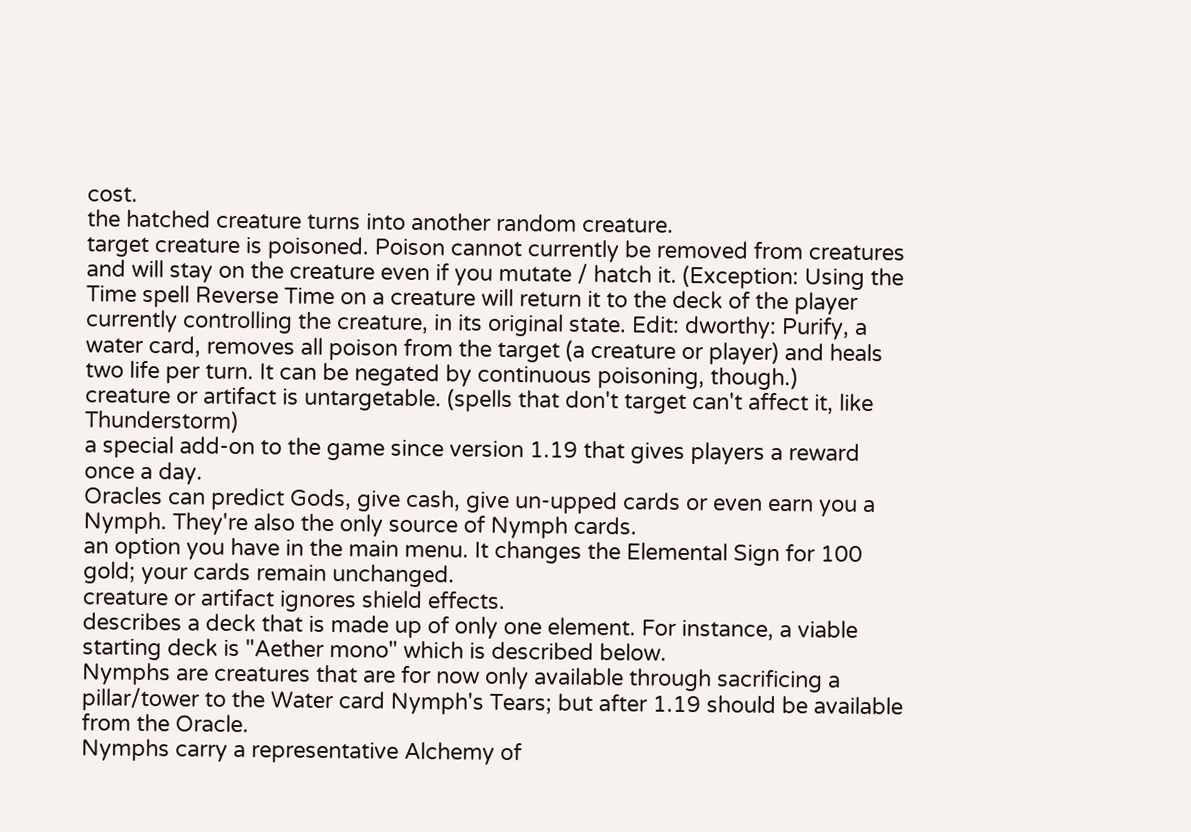cost.
the hatched creature turns into another random creature.
target creature is poisoned. Poison cannot currently be removed from creatures and will stay on the creature even if you mutate / hatch it. (Exception: Using the Time spell Reverse Time on a creature will return it to the deck of the player currently controlling the creature, in its original state. Edit: dworthy: Purify, a water card, removes all poison from the target (a creature or player) and heals two life per turn. It can be negated by continuous poisoning, though.)
creature or artifact is untargetable. (spells that don't target can't affect it, like Thunderstorm)
a special add-on to the game since version 1.19 that gives players a reward once a day.
Oracles can predict Gods, give cash, give un-upped cards or even earn you a Nymph. They're also the only source of Nymph cards.
an option you have in the main menu. It changes the Elemental Sign for 100 gold; your cards remain unchanged.
creature or artifact ignores shield effects.
describes a deck that is made up of only one element. For instance, a viable starting deck is "Aether mono" which is described below.
Nymphs are creatures that are for now only available through sacrificing a pillar/tower to the Water card Nymph's Tears; but after 1.19 should be available from the Oracle.
Nymphs carry a representative Alchemy of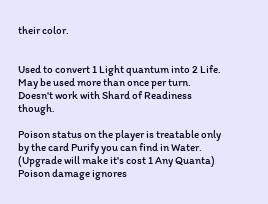their color.


Used to convert 1 Light quantum into 2 Life. May be used more than once per turn. Doesn't work with Shard of Readiness though.

Poison status on the player is treatable only by the card Purify you can find in Water. (Upgrade will make it's cost 1 Any Quanta)
Poison damage ignores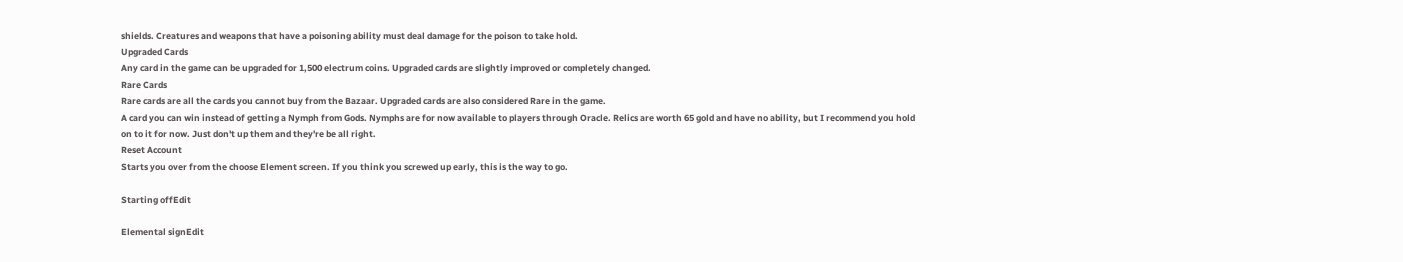shields. Creatures and weapons that have a poisoning ability must deal damage for the poison to take hold.
Upgraded Cards
Any card in the game can be upgraded for 1,500 electrum coins. Upgraded cards are slightly improved or completely changed.
Rare Cards
Rare cards are all the cards you cannot buy from the Bazaar. Upgraded cards are also considered Rare in the game.
A card you can win instead of getting a Nymph from Gods. Nymphs are for now available to players through Oracle. Relics are worth 65 gold and have no ability, but I recommend you hold on to it for now. Just don't up them and they're be all right.
Reset Account
Starts you over from the choose Element screen. If you think you screwed up early, this is the way to go.

Starting offEdit

Elemental signEdit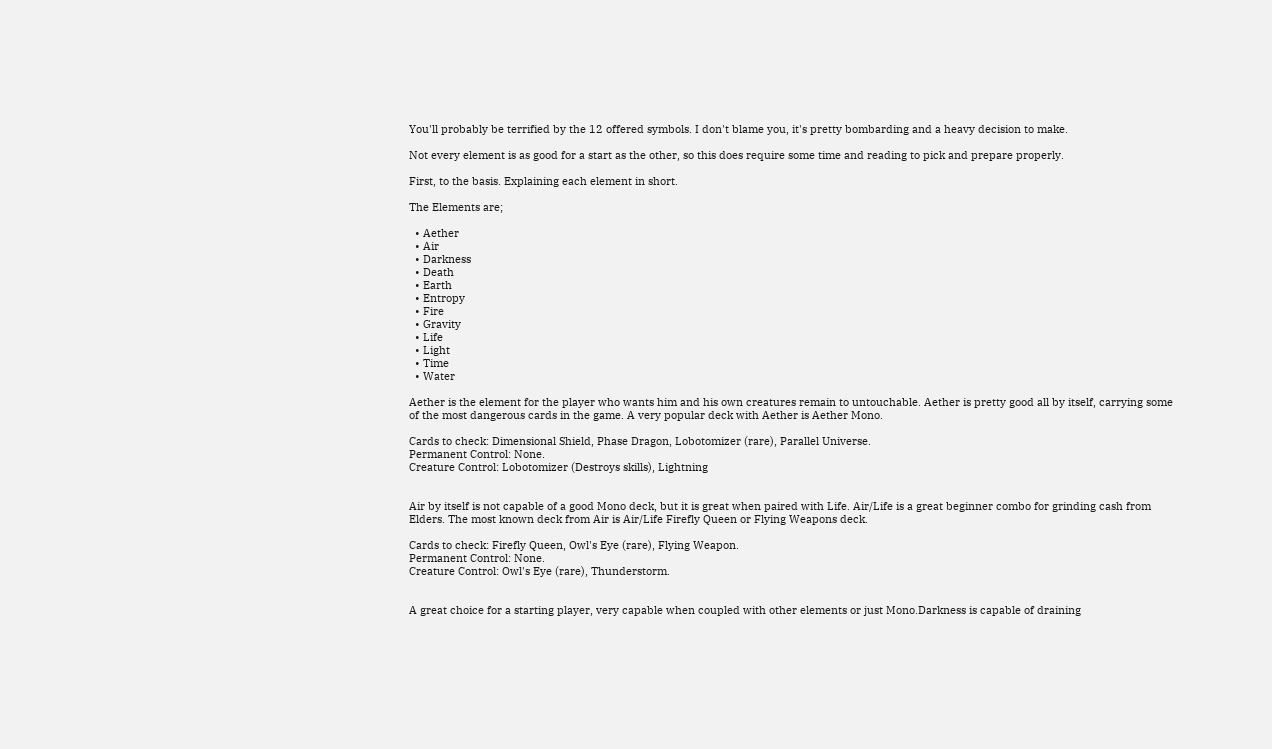You'll probably be terrified by the 12 offered symbols. I don't blame you, it's pretty bombarding and a heavy decision to make.

Not every element is as good for a start as the other, so this does require some time and reading to pick and prepare properly.

First, to the basis. Explaining each element in short.

The Elements are;

  • Aether
  • Air
  • Darkness
  • Death
  • Earth
  • Entropy
  • Fire
  • Gravity
  • Life
  • Light
  • Time
  • Water

Aether is the element for the player who wants him and his own creatures remain to untouchable. Aether is pretty good all by itself, carrying some of the most dangerous cards in the game. A very popular deck with Aether is Aether Mono.

Cards to check: Dimensional Shield, Phase Dragon, Lobotomizer (rare), Parallel Universe.
Permanent Control: None.
Creature Control: Lobotomizer (Destroys skills), Lightning


Air by itself is not capable of a good Mono deck, but it is great when paired with Life. Air/Life is a great beginner combo for grinding cash from Elders. The most known deck from Air is Air/Life Firefly Queen or Flying Weapons deck.

Cards to check: Firefly Queen, Owl's Eye (rare), Flying Weapon.
Permanent Control: None.
Creature Control: Owl's Eye (rare), Thunderstorm.


A great choice for a starting player, very capable when coupled with other elements or just Mono.Darkness is capable of draining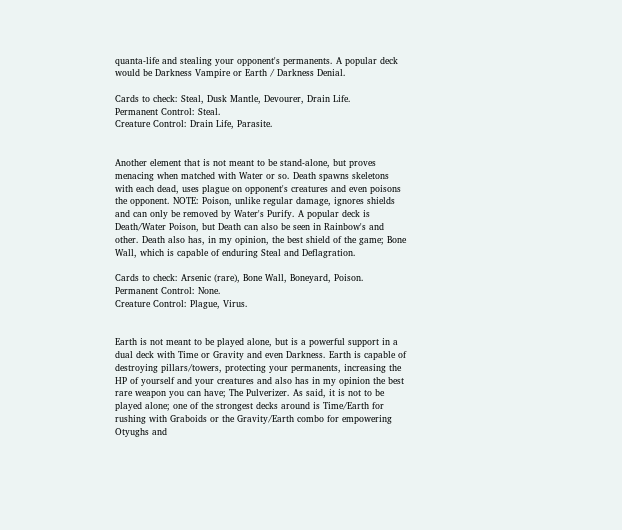quanta-life and stealing your opponent's permanents. A popular deck would be Darkness Vampire or Earth / Darkness Denial.

Cards to check: Steal, Dusk Mantle, Devourer, Drain Life.
Permanent Control: Steal.
Creature Control: Drain Life, Parasite.


Another element that is not meant to be stand-alone, but proves menacing when matched with Water or so. Death spawns skeletons with each dead, uses plague on opponent's creatures and even poisons the opponent. NOTE: Poison, unlike regular damage, ignores shields and can only be removed by Water's Purify. A popular deck is Death/Water Poison, but Death can also be seen in Rainbow's and other. Death also has, in my opinion, the best shield of the game; Bone Wall, which is capable of enduring Steal and Deflagration.

Cards to check: Arsenic (rare), Bone Wall, Boneyard, Poison.
Permanent Control: None.
Creature Control: Plague, Virus.


Earth is not meant to be played alone, but is a powerful support in a dual deck with Time or Gravity and even Darkness. Earth is capable of destroying pillars/towers, protecting your permanents, increasing the HP of yourself and your creatures and also has in my opinion the best rare weapon you can have; The Pulverizer. As said, it is not to be played alone; one of the strongest decks around is Time/Earth for rushing with Graboids or the Gravity/Earth combo for empowering Otyughs and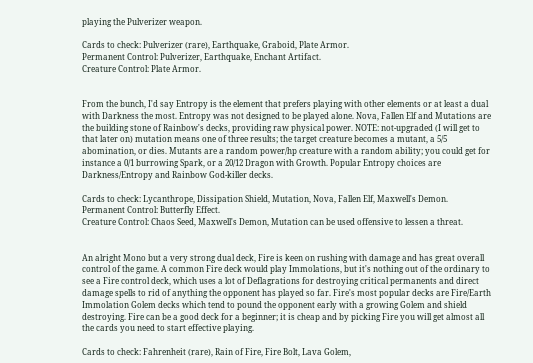playing the Pulverizer weapon.

Cards to check: Pulverizer (rare), Earthquake, Graboid, Plate Armor.
Permanent Control: Pulverizer, Earthquake, Enchant Artifact.
Creature Control: Plate Armor.


From the bunch, I'd say Entropy is the element that prefers playing with other elements or at least a dual with Darkness the most. Entropy was not designed to be played alone. Nova, Fallen Elf and Mutations are the building stone of Rainbow's decks, providing raw physical power. NOTE: not-upgraded (I will get to that later on) mutation means one of three results; the target creature becomes a mutant, a 5/5 abomination, or dies. Mutants are a random power/hp creature with a random ability; you could get for instance a 0/1 burrowing Spark, or a 20/12 Dragon with Growth. Popular Entropy choices are Darkness/Entropy and Rainbow God-killer decks.

Cards to check: Lycanthrope, Dissipation Shield, Mutation, Nova, Fallen Elf, Maxwell's Demon.
Permanent Control: Butterfly Effect.
Creature Control: Chaos Seed, Maxwell's Demon, Mutation can be used offensive to lessen a threat.


An alright Mono but a very strong dual deck, Fire is keen on rushing with damage and has great overall control of the game. A common Fire deck would play Immolations, but it's nothing out of the ordinary to see a Fire control deck, which uses a lot of Deflagrations for destroying critical permanents and direct damage spells to rid of anything the opponent has played so far. Fire's most popular decks are Fire/Earth Immolation Golem decks which tend to pound the opponent early with a growing Golem and shield destroying. Fire can be a good deck for a beginner; it is cheap and by picking Fire you will get almost all the cards you need to start effective playing.

Cards to check: Fahrenheit (rare), Rain of Fire, Fire Bolt, Lava Golem,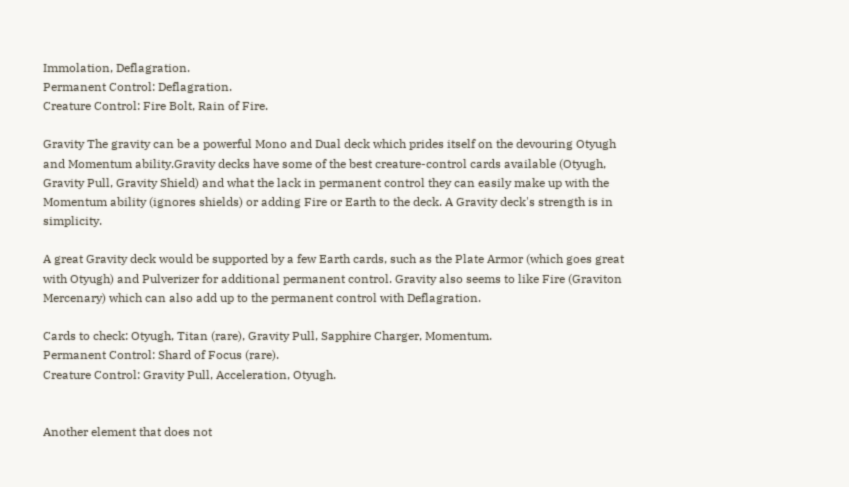Immolation, Deflagration.
Permanent Control: Deflagration.
Creature Control: Fire Bolt, Rain of Fire.

Gravity The gravity can be a powerful Mono and Dual deck which prides itself on the devouring Otyugh and Momentum ability.Gravity decks have some of the best creature-control cards available (Otyugh, Gravity Pull, Gravity Shield) and what the lack in permanent control they can easily make up with the Momentum ability (ignores shields) or adding Fire or Earth to the deck. A Gravity deck's strength is in simplicity.

A great Gravity deck would be supported by a few Earth cards, such as the Plate Armor (which goes great with Otyugh) and Pulverizer for additional permanent control. Gravity also seems to like Fire (Graviton Mercenary) which can also add up to the permanent control with Deflagration.

Cards to check: Otyugh, Titan (rare), Gravity Pull, Sapphire Charger, Momentum.
Permanent Control: Shard of Focus (rare).
Creature Control: Gravity Pull, Acceleration, Otyugh.


Another element that does not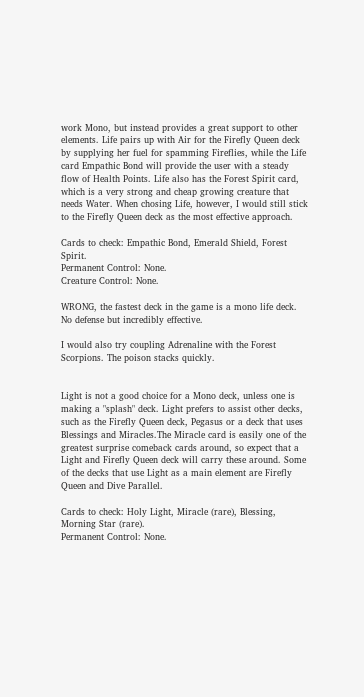work Mono, but instead provides a great support to other elements. Life pairs up with Air for the Firefly Queen deck by supplying her fuel for spamming Fireflies, while the Life card Empathic Bond will provide the user with a steady flow of Health Points. Life also has the Forest Spirit card, which is a very strong and cheap growing creature that needs Water. When chosing Life, however, I would still stick to the Firefly Queen deck as the most effective approach.

Cards to check: Empathic Bond, Emerald Shield, Forest Spirit.
Permanent Control: None.
Creature Control: None.

WRONG, the fastest deck in the game is a mono life deck. No defense but incredibly effective.

I would also try coupling Adrenaline with the Forest Scorpions. The poison stacks quickly.


Light is not a good choice for a Mono deck, unless one is making a "splash" deck. Light prefers to assist other decks, such as the Firefly Queen deck, Pegasus or a deck that uses Blessings and Miracles.The Miracle card is easily one of the greatest surprise comeback cards around, so expect that a Light and Firefly Queen deck will carry these around. Some of the decks that use Light as a main element are Firefly Queen and Dive Parallel.

Cards to check: Holy Light, Miracle (rare), Blessing, Morning Star (rare).
Permanent Control: None.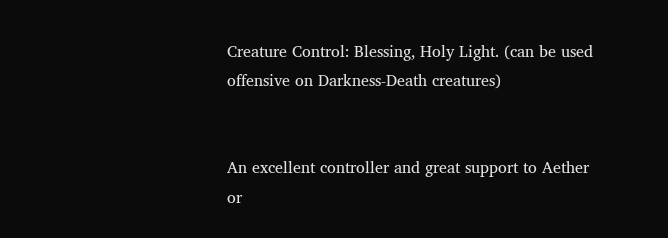Creature Control: Blessing, Holy Light. (can be used offensive on Darkness-Death creatures)


An excellent controller and great support to Aether or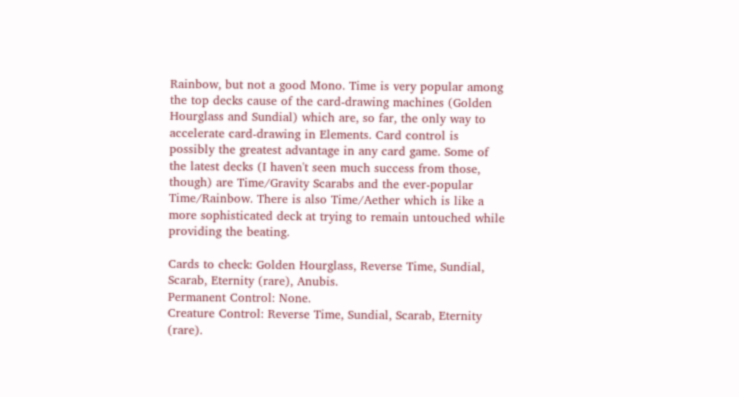Rainbow, but not a good Mono. Time is very popular among the top decks cause of the card-drawing machines (Golden Hourglass and Sundial) which are, so far, the only way to accelerate card-drawing in Elements. Card control is possibly the greatest advantage in any card game. Some of the latest decks (I haven't seen much success from those, though) are Time/Gravity Scarabs and the ever-popular Time/Rainbow. There is also Time/Aether which is like a more sophisticated deck at trying to remain untouched while providing the beating.

Cards to check: Golden Hourglass, Reverse Time, Sundial, Scarab, Eternity (rare), Anubis.
Permanent Control: None.
Creature Control: Reverse Time, Sundial, Scarab, Eternity (rare).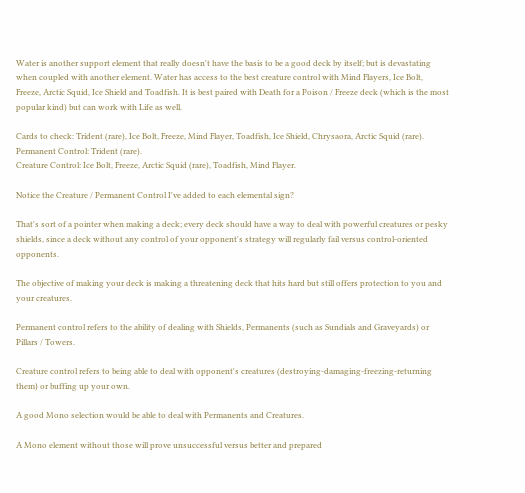Water is another support element that really doesn't have the basis to be a good deck by itself; but is devastating when coupled with another element. Water has access to the best creature control with Mind Flayers, Ice Bolt, Freeze, Arctic Squid, Ice Shield and Toadfish. It is best paired with Death for a Poison / Freeze deck (which is the most popular kind) but can work with Life as well.

Cards to check: Trident (rare), Ice Bolt, Freeze, Mind Flayer, Toadfish, Ice Shield, Chrysaora, Arctic Squid (rare).
Permanent Control: Trident (rare).
Creature Control: Ice Bolt, Freeze, Arctic Squid (rare), Toadfish, Mind Flayer.

Notice the Creature / Permanent Control I've added to each elemental sign?

That's sort of a pointer when making a deck; every deck should have a way to deal with powerful creatures or pesky shields, since a deck without any control of your opponent's strategy will regularly fail versus control-oriented opponents.

The objective of making your deck is making a threatening deck that hits hard but still offers protection to you and your creatures.

Permanent control refers to the ability of dealing with Shields, Permanents (such as Sundials and Graveyards) or Pillars / Towers.

Creature control refers to being able to deal with opponent's creatures (destroying-damaging-freezing-returning them) or buffing up your own.

A good Mono selection would be able to deal with Permanents and Creatures.

A Mono element without those will prove unsuccessful versus better and prepared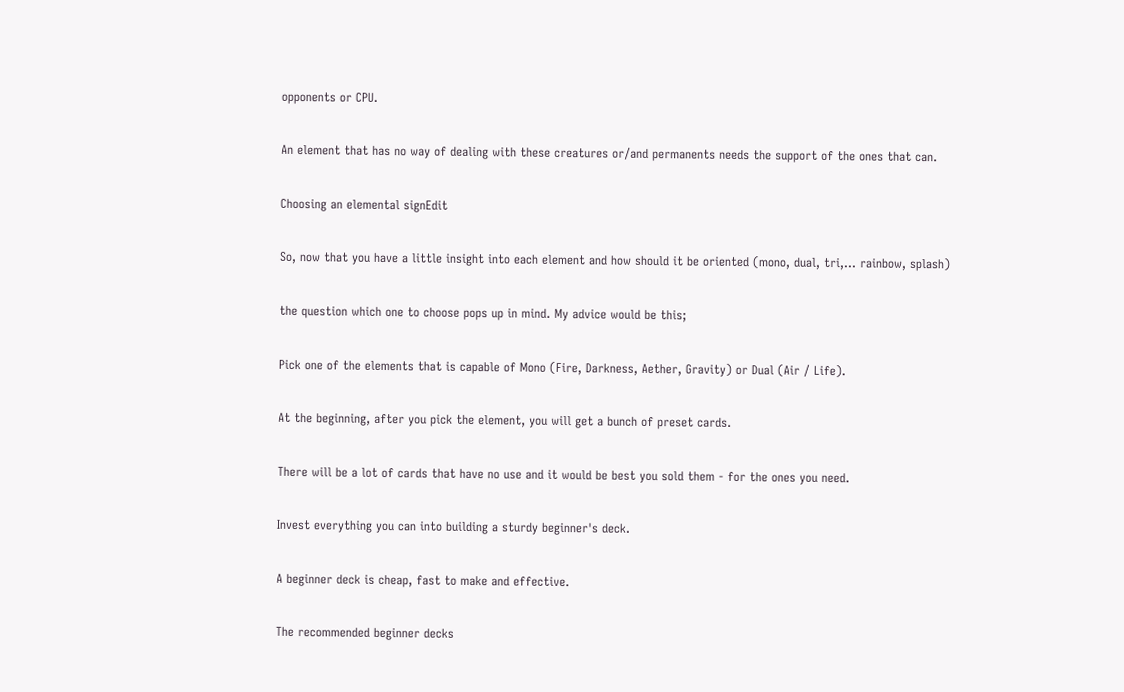opponents or CPU.

An element that has no way of dealing with these creatures or/and permanents needs the support of the ones that can.

Choosing an elemental signEdit

So, now that you have a little insight into each element and how should it be oriented (mono, dual, tri,... rainbow, splash)

the question which one to choose pops up in mind. My advice would be this;

Pick one of the elements that is capable of Mono (Fire, Darkness, Aether, Gravity) or Dual (Air / Life).

At the beginning, after you pick the element, you will get a bunch of preset cards.

There will be a lot of cards that have no use and it would be best you sold them - for the ones you need.

Invest everything you can into building a sturdy beginner's deck.

A beginner deck is cheap, fast to make and effective.

The recommended beginner decks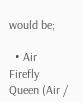would be;

  • Air Firefly Queen (Air /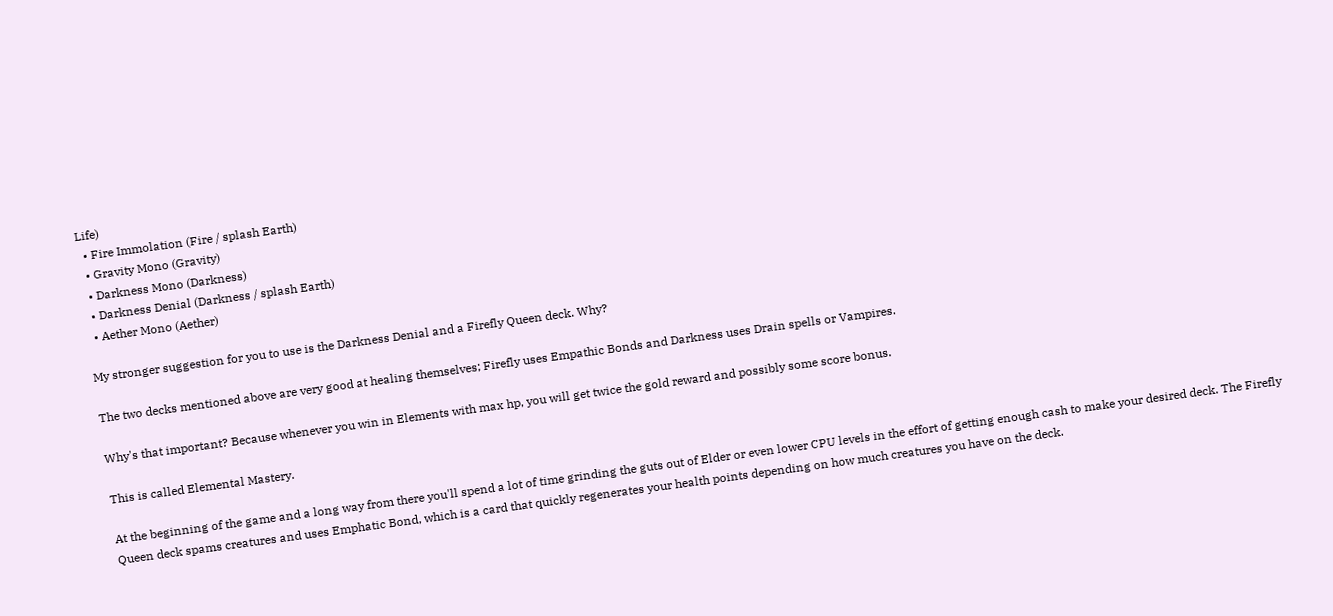Life)
  • Fire Immolation (Fire / splash Earth)
  • Gravity Mono (Gravity)
  • Darkness Mono (Darkness)
  • Darkness Denial (Darkness / splash Earth)
  • Aether Mono (Aether)

My stronger suggestion for you to use is the Darkness Denial and a Firefly Queen deck. Why?

The two decks mentioned above are very good at healing themselves; Firefly uses Empathic Bonds and Darkness uses Drain spells or Vampires.

Why's that important? Because whenever you win in Elements with max hp, you will get twice the gold reward and possibly some score bonus.

This is called Elemental Mastery.

At the beginning of the game and a long way from there you'll spend a lot of time grinding the guts out of Elder or even lower CPU levels in the effort of getting enough cash to make your desired deck. The Firefly Queen deck spams creatures and uses Emphatic Bond, which is a card that quickly regenerates your health points depending on how much creatures you have on the deck.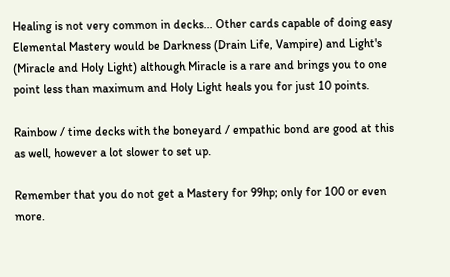Healing is not very common in decks... Other cards capable of doing easy Elemental Mastery would be Darkness (Drain Life, Vampire) and Light's (Miracle and Holy Light) although Miracle is a rare and brings you to one point less than maximum and Holy Light heals you for just 10 points.

Rainbow / time decks with the boneyard / empathic bond are good at this as well, however a lot slower to set up.

Remember that you do not get a Mastery for 99hp; only for 100 or even more.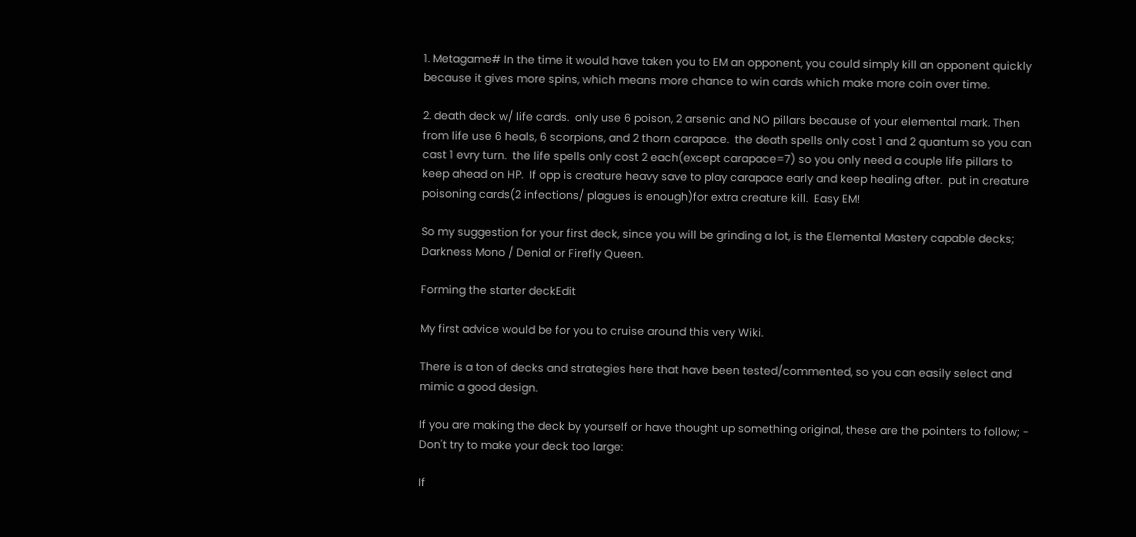1. Metagame# In the time it would have taken you to EM an opponent, you could simply kill an opponent quickly because it gives more spins, which means more chance to win cards which make more coin over time.

2. death deck w/ life cards.  only use 6 poison, 2 arsenic and NO pillars because of your elemental mark. Then from life use 6 heals, 6 scorpions, and 2 thorn carapace.  the death spells only cost 1 and 2 quantum so you can cast 1 evry turn.  the life spells only cost 2 each(except carapace=7) so you only need a couple life pillars to keep ahead on HP.  If opp is creature heavy save to play carapace early and keep healing after.  put in creature poisoning cards(2 infections/ plagues is enough)for extra creature kill.  Easy EM!

So my suggestion for your first deck, since you will be grinding a lot, is the Elemental Mastery capable decks; Darkness Mono / Denial or Firefly Queen.

Forming the starter deckEdit

My first advice would be for you to cruise around this very Wiki.

There is a ton of decks and strategies here that have been tested/commented, so you can easily select and mimic a good design.

If you are making the deck by yourself or have thought up something original, these are the pointers to follow; - Don't try to make your deck too large:

If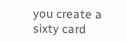you create a sixty card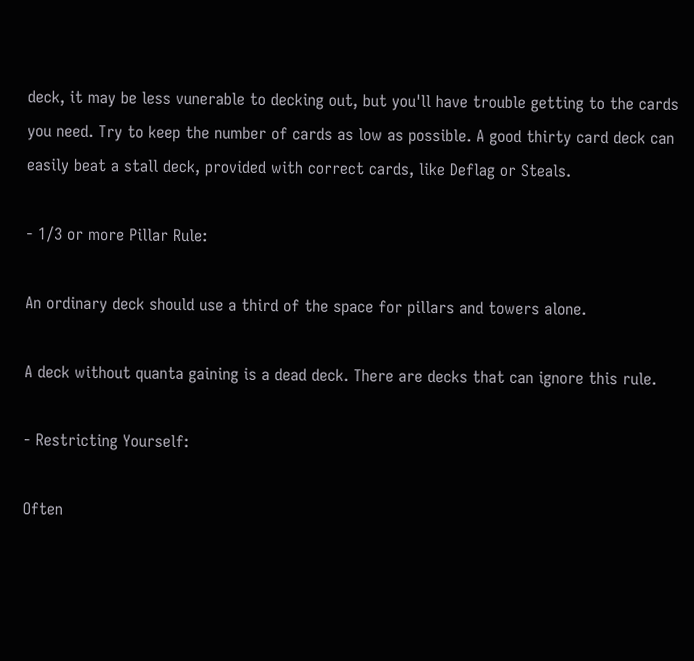deck, it may be less vunerable to decking out, but you'll have trouble getting to the cards you need. Try to keep the number of cards as low as possible. A good thirty card deck can easily beat a stall deck, provided with correct cards, like Deflag or Steals.

- 1/3 or more Pillar Rule:

An ordinary deck should use a third of the space for pillars and towers alone.

A deck without quanta gaining is a dead deck. There are decks that can ignore this rule.

- Restricting Yourself:

Often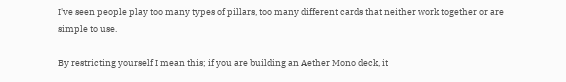I've seen people play too many types of pillars, too many different cards that neither work together or are simple to use.

By restricting yourself I mean this; if you are building an Aether Mono deck, it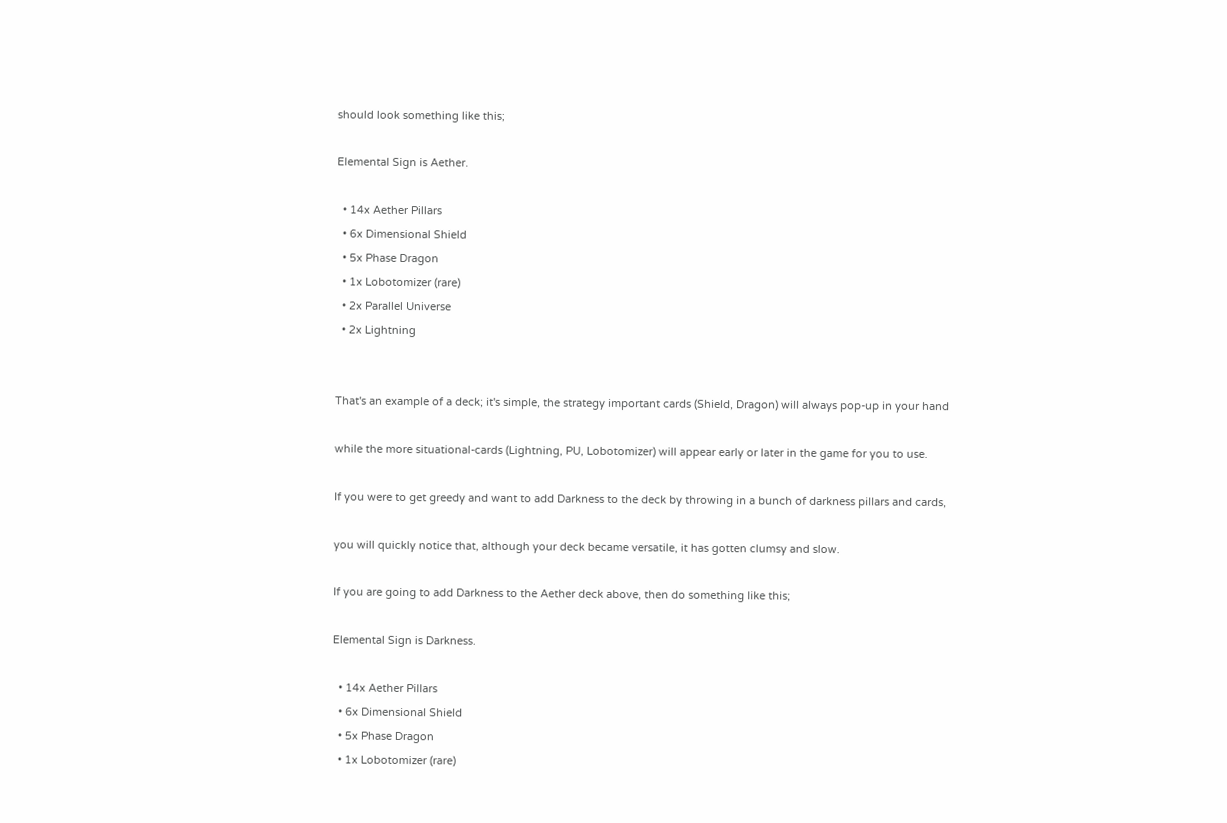should look something like this;

Elemental Sign is Aether.

  • 14x Aether Pillars
  • 6x Dimensional Shield
  • 5x Phase Dragon
  • 1x Lobotomizer (rare)
  • 2x Parallel Universe
  • 2x Lightning


That's an example of a deck; it's simple, the strategy important cards (Shield, Dragon) will always pop-up in your hand

while the more situational-cards (Lightning, PU, Lobotomizer) will appear early or later in the game for you to use.

If you were to get greedy and want to add Darkness to the deck by throwing in a bunch of darkness pillars and cards,

you will quickly notice that, although your deck became versatile, it has gotten clumsy and slow.

If you are going to add Darkness to the Aether deck above, then do something like this;

Elemental Sign is Darkness.

  • 14x Aether Pillars
  • 6x Dimensional Shield
  • 5x Phase Dragon
  • 1x Lobotomizer (rare)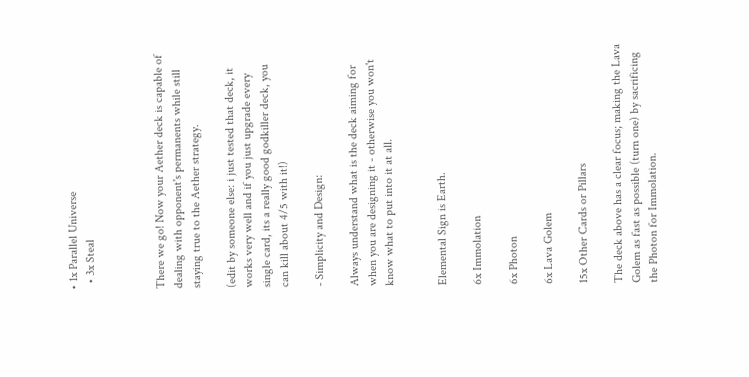• 1x Parallel Universe
  • 3x Steal



There we go! Now your Aether deck is capable of dealing with opponent's permanents while still staying true to the Aether strategy.

(edit by someone else: i just tested that deck, it works very well and if you just upgrade every single card, its a really good godkiller deck, you can kill about 4/5 with it!)

- Simplicity and Design:

Always understand what is the deck aiming for when you are designing it - otherwise you won't know what to put into it at all.


Elemental Sign is Earth.

6x Immolation

6x Photon

6x Lava Golem

15x Other Cards or Pillars

The deck above has a clear focus; making the Lava Golem as fast as possible (turn one) by sacrificing the Photon for Immolation.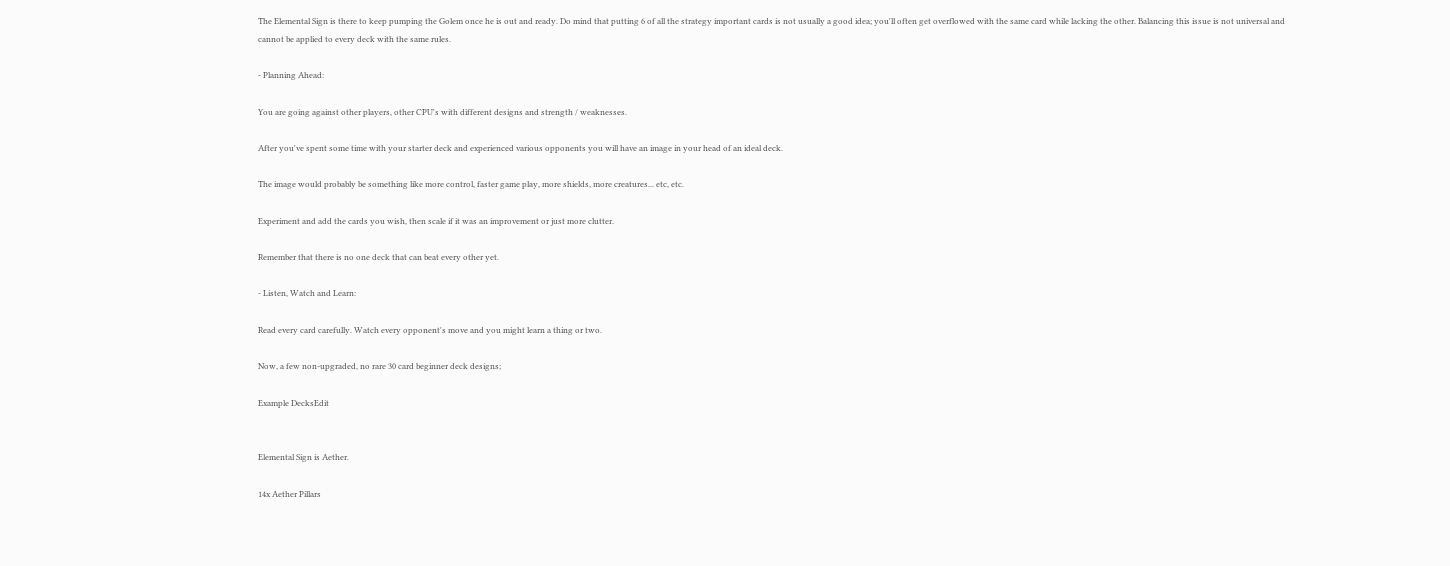The Elemental Sign is there to keep pumping the Golem once he is out and ready. Do mind that putting 6 of all the strategy important cards is not usually a good idea; you'll often get overflowed with the same card while lacking the other. Balancing this issue is not universal and cannot be applied to every deck with the same rules.

- Planning Ahead:

You are going against other players, other CPU's with different designs and strength / weaknesses.

After you've spent some time with your starter deck and experienced various opponents you will have an image in your head of an ideal deck.

The image would probably be something like more control, faster game play, more shields, more creatures... etc, etc.

Experiment and add the cards you wish, then scale if it was an improvement or just more clutter.

Remember that there is no one deck that can beat every other yet.

- Listen, Watch and Learn:

Read every card carefully. Watch every opponent's move and you might learn a thing or two.

Now, a few non-upgraded, no rare 30 card beginner deck designs;

Example DecksEdit


Elemental Sign is Aether.

14x Aether Pillars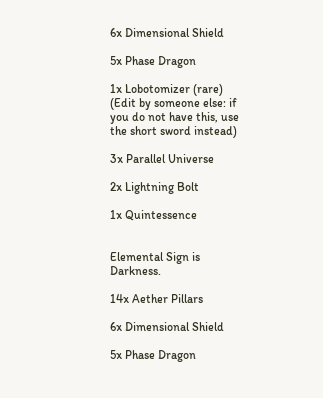6x Dimensional Shield

5x Phase Dragon

1x Lobotomizer (rare) (Edit by someone else: if you do not have this, use the short sword instead)

3x Parallel Universe

2x Lightning Bolt

1x Quintessence


Elemental Sign is Darkness.

14x Aether Pillars

6x Dimensional Shield

5x Phase Dragon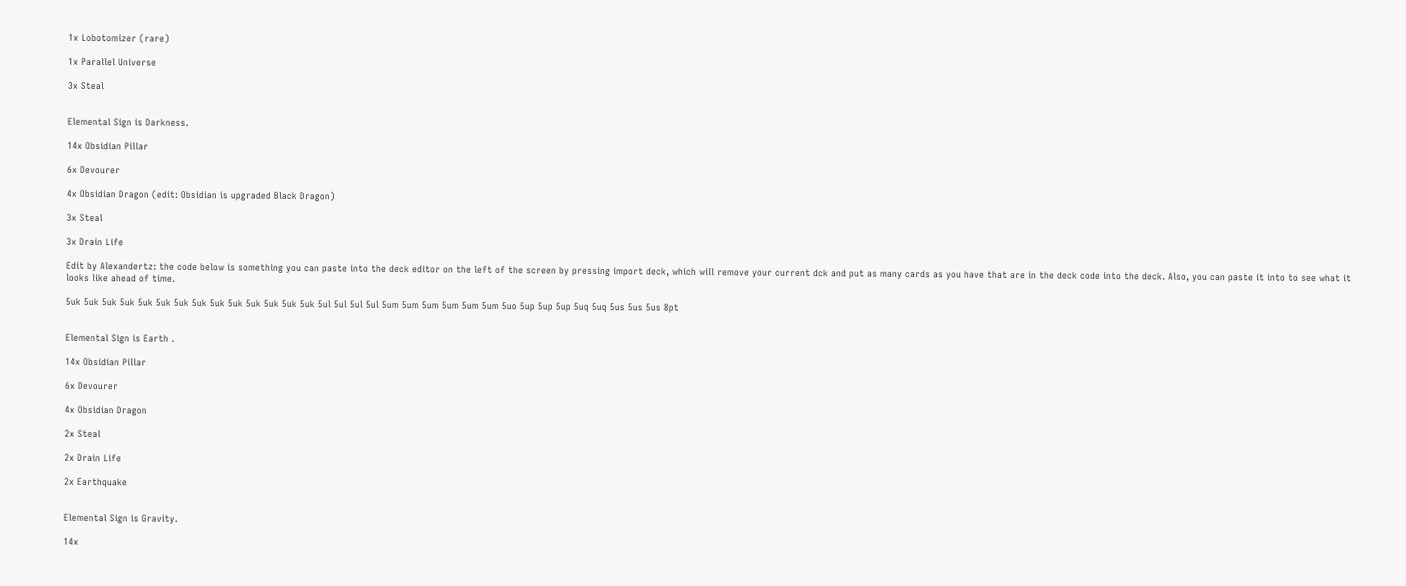1x Lobotomizer (rare)

1x Parallel Universe

3x Steal


Elemental Sign is Darkness.

14x Obsidian Pillar

6x Devourer

4x Obsidian Dragon (edit: Obsidian is upgraded Black Dragon)

3x Steal

3x Drain Life

Edit by Alexandertz: the code below is something you can paste into the deck editor on the left of the screen by pressing import deck, which will remove your current dck and put as many cards as you have that are in the deck code into the deck. Also, you can paste it into to see what it looks like ahead of time.

5uk 5uk 5uk 5uk 5uk 5uk 5uk 5uk 5uk 5uk 5uk 5uk 5uk 5uk 5ul 5ul 5ul 5ul 5um 5um 5um 5um 5um 5um 5uo 5up 5up 5up 5uq 5uq 5us 5us 5us 8pt


Elemental Sign is Earth .

14x Obsidian Pillar

6x Devourer

4x Obsidian Dragon

2x Steal

2x Drain Life

2x Earthquake


Elemental Sign is Gravity.

14x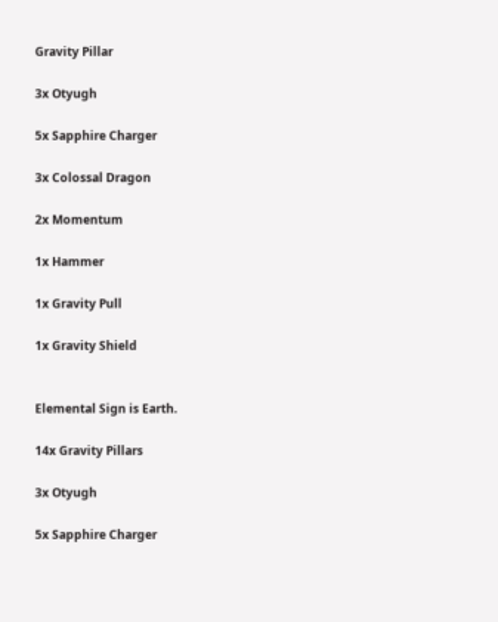Gravity Pillar

3x Otyugh

5x Sapphire Charger

3x Colossal Dragon

2x Momentum

1x Hammer

1x Gravity Pull

1x Gravity Shield


Elemental Sign is Earth.

14x Gravity Pillars

3x Otyugh

5x Sapphire Charger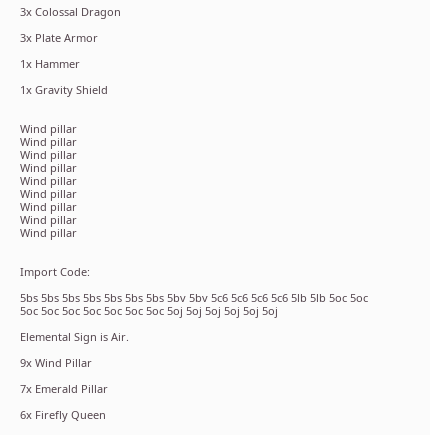3x Colossal Dragon

3x Plate Armor

1x Hammer

1x Gravity Shield


Wind pillar
Wind pillar
Wind pillar
Wind pillar
Wind pillar
Wind pillar
Wind pillar
Wind pillar
Wind pillar


Import Code:

5bs 5bs 5bs 5bs 5bs 5bs 5bs 5bv 5bv 5c6 5c6 5c6 5c6 5lb 5lb 5oc 5oc 5oc 5oc 5oc 5oc 5oc 5oc 5oc 5oj 5oj 5oj 5oj 5oj 5oj

Elemental Sign is Air.

9x Wind Pillar

7x Emerald Pillar

6x Firefly Queen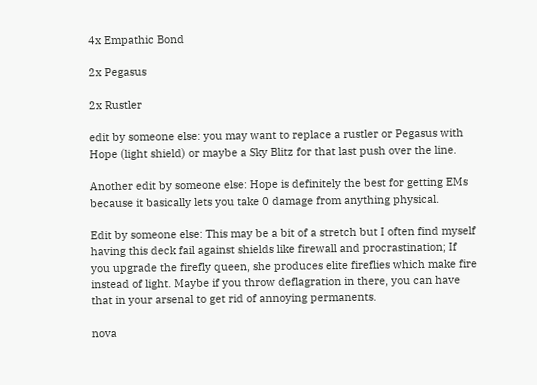4x Empathic Bond

2x Pegasus

2x Rustler

edit by someone else: you may want to replace a rustler or Pegasus with Hope (light shield) or maybe a Sky Blitz for that last push over the line.

Another edit by someone else: Hope is definitely the best for getting EMs because it basically lets you take 0 damage from anything physical.

Edit by someone else: This may be a bit of a stretch but I often find myself having this deck fail against shields like firewall and procrastination; If you upgrade the firefly queen, she produces elite fireflies which make fire instead of light. Maybe if you throw deflagration in there, you can have that in your arsenal to get rid of annoying permanents.

nova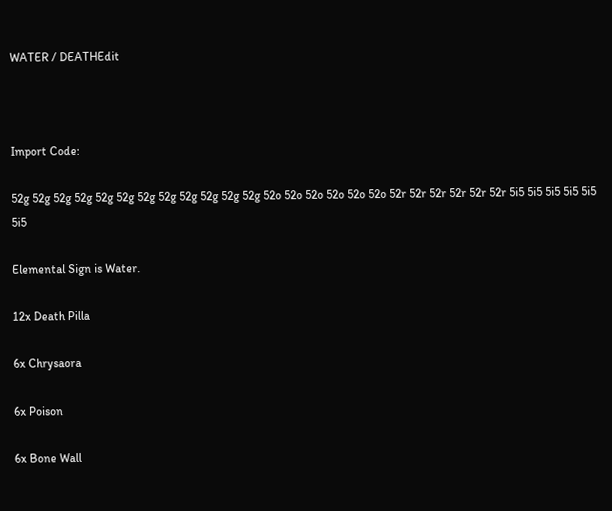WATER / DEATHEdit



Import Code:

52g 52g 52g 52g 52g 52g 52g 52g 52g 52g 52g 52g 52o 52o 52o 52o 52o 52o 52r 52r 52r 52r 52r 52r 5i5 5i5 5i5 5i5 5i5 5i5

Elemental Sign is Water.

12x Death Pilla

6x Chrysaora

6x Poison

6x Bone Wall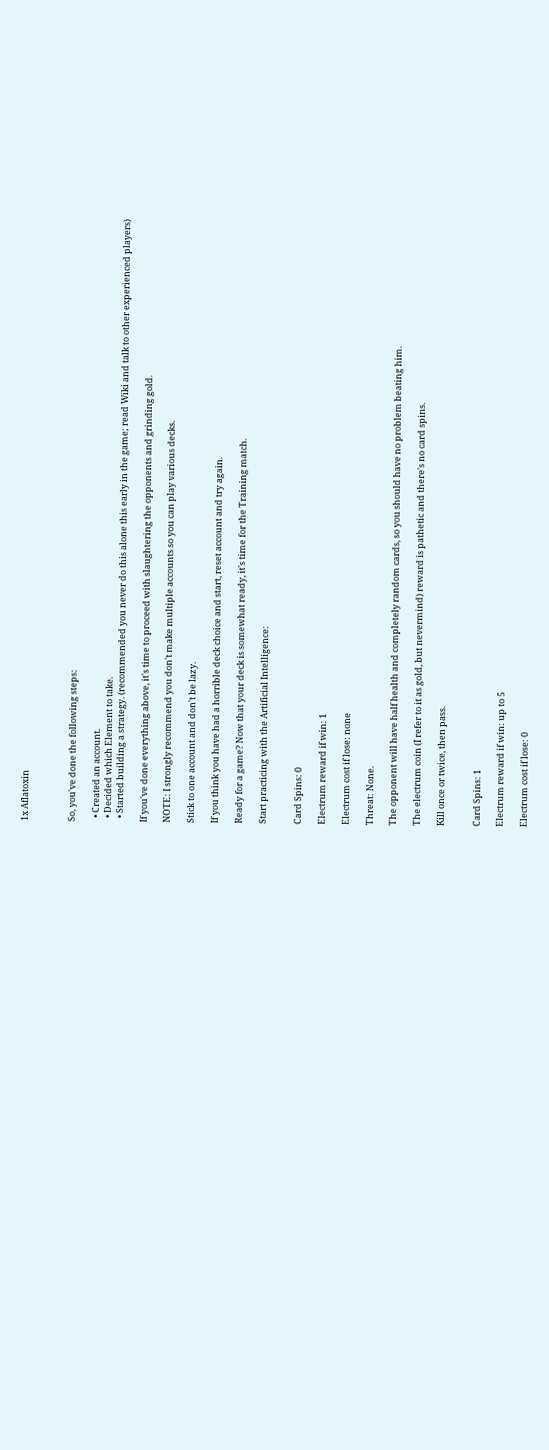1x Aflatoxin



So, you've done the following steps:

  • Created an account.
  • Decided which Element to take.
  • Started building a strategy. (recommended you never do this alone this early in the game; read Wiki and talk to other experienced players)

If you've done everything above, it's time to proceed with slaughtering the opponents and grinding gold.

NOTE: I strongly recommend you don't make multiple accounts so you can play various decks.

Stick to one account and don't be lazy.

If you think you have had a horrible deck choice and start, reset account and try again.

Ready for a game? Now that your deck is somewhat ready, it's time for the Training match.

Start practicing with the Artificial Intelligence:


Card Spins: 0

Electrum reward if win: 1

Electrum cost if lose: none

Threat: None.

The opponent will have half health and completely random cards, so you should have no problem beating him.

The electrum coin (I refer to it as gold, but nevermind) reward is pathetic and there's no card spins.

Kill once or twice, then pass.


Card Spins: 1

Electrum reward if win: up to 5

Electrum cost if lose: 0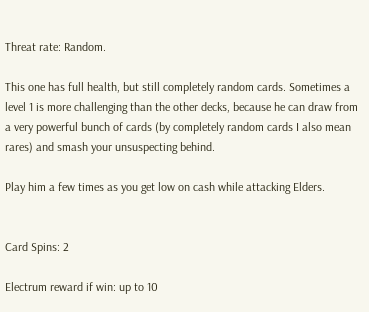Threat rate: Random.

This one has full health, but still completely random cards. Sometimes a level 1 is more challenging than the other decks, because he can draw from a very powerful bunch of cards (by completely random cards I also mean rares) and smash your unsuspecting behind.

Play him a few times as you get low on cash while attacking Elders.


Card Spins: 2

Electrum reward if win: up to 10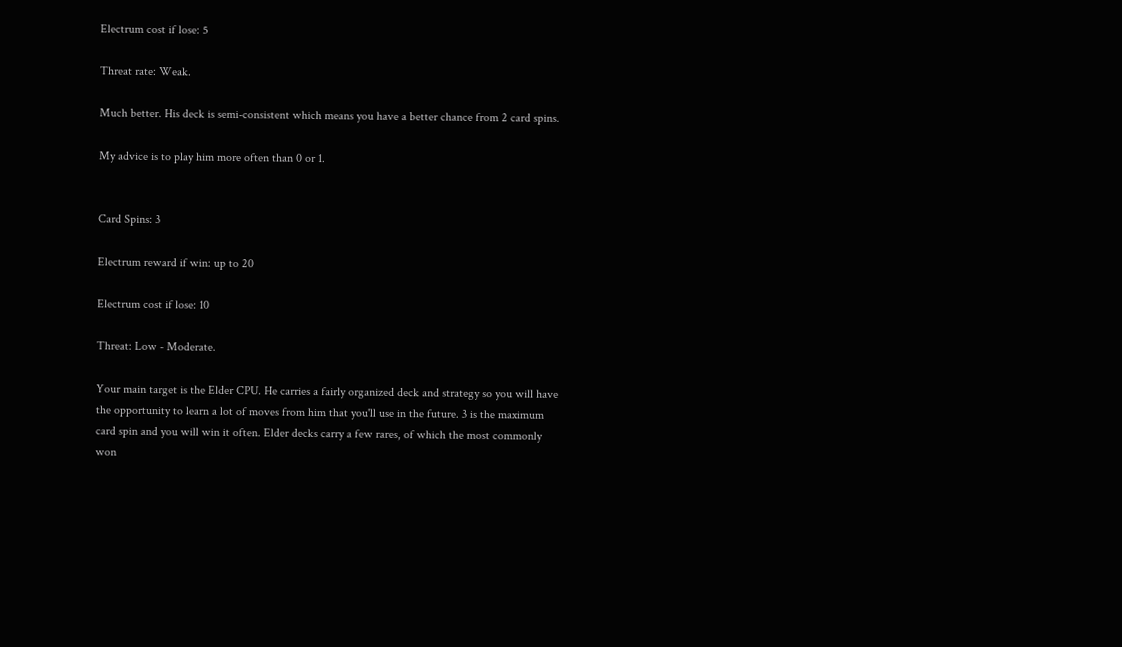Electrum cost if lose: 5

Threat rate: Weak.

Much better. His deck is semi-consistent which means you have a better chance from 2 card spins.

My advice is to play him more often than 0 or 1.


Card Spins: 3

Electrum reward if win: up to 20

Electrum cost if lose: 10

Threat: Low - Moderate.

Your main target is the Elder CPU. He carries a fairly organized deck and strategy so you will have the opportunity to learn a lot of moves from him that you'll use in the future. 3 is the maximum card spin and you will win it often. Elder decks carry a few rares, of which the most commonly won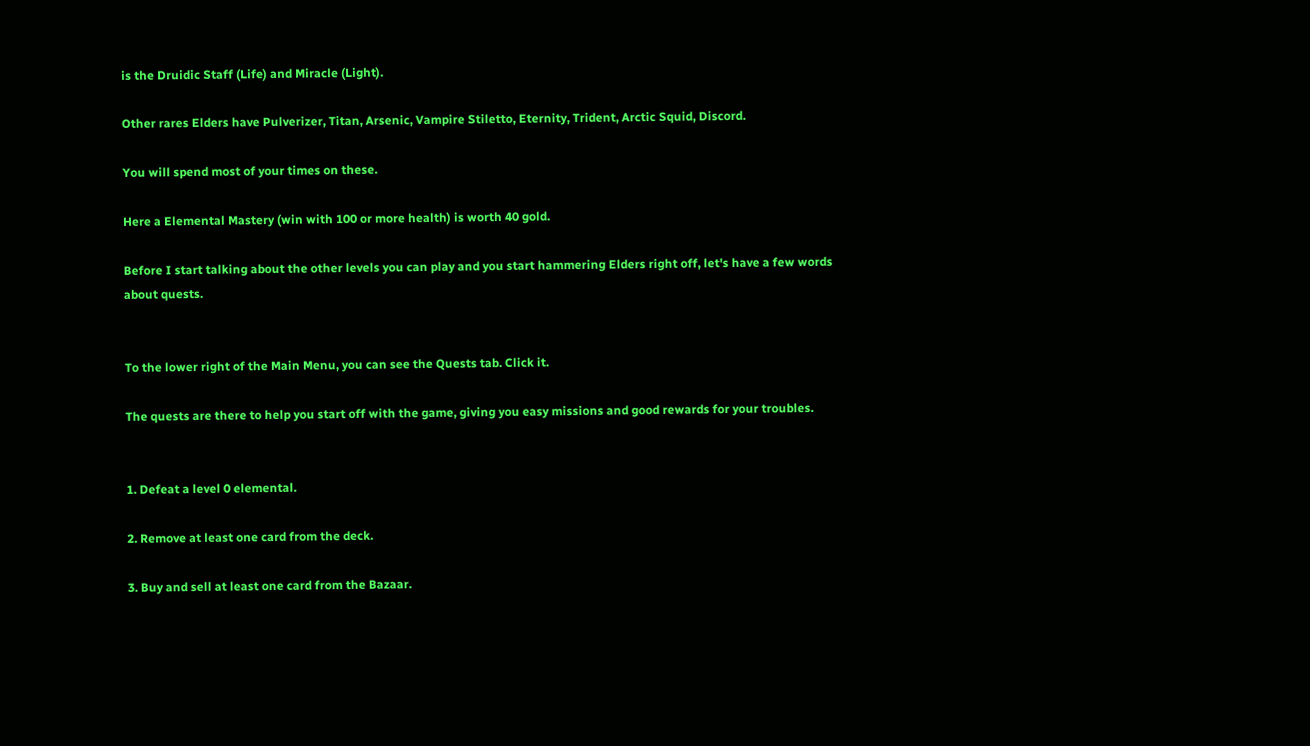is the Druidic Staff (Life) and Miracle (Light).

Other rares Elders have Pulverizer, Titan, Arsenic, Vampire Stiletto, Eternity, Trident, Arctic Squid, Discord.

You will spend most of your times on these.

Here a Elemental Mastery (win with 100 or more health) is worth 40 gold.

Before I start talking about the other levels you can play and you start hammering Elders right off, let's have a few words about quests.


To the lower right of the Main Menu, you can see the Quests tab. Click it.

The quests are there to help you start off with the game, giving you easy missions and good rewards for your troubles.


1. Defeat a level 0 elemental.

2. Remove at least one card from the deck.

3. Buy and sell at least one card from the Bazaar.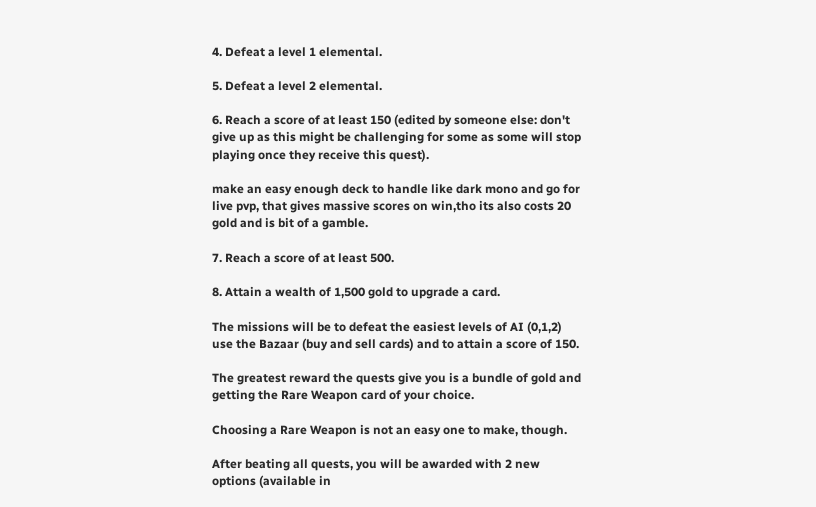4. Defeat a level 1 elemental.

5. Defeat a level 2 elemental.

6. Reach a score of at least 150 (edited by someone else: don't give up as this might be challenging for some as some will stop playing once they receive this quest).

make an easy enough deck to handle like dark mono and go for live pvp, that gives massive scores on win,tho its also costs 20 gold and is bit of a gamble.

7. Reach a score of at least 500.

8. Attain a wealth of 1,500 gold to upgrade a card.

The missions will be to defeat the easiest levels of AI (0,1,2) use the Bazaar (buy and sell cards) and to attain a score of 150.

The greatest reward the quests give you is a bundle of gold and getting the Rare Weapon card of your choice.

Choosing a Rare Weapon is not an easy one to make, though.

After beating all quests, you will be awarded with 2 new options (available in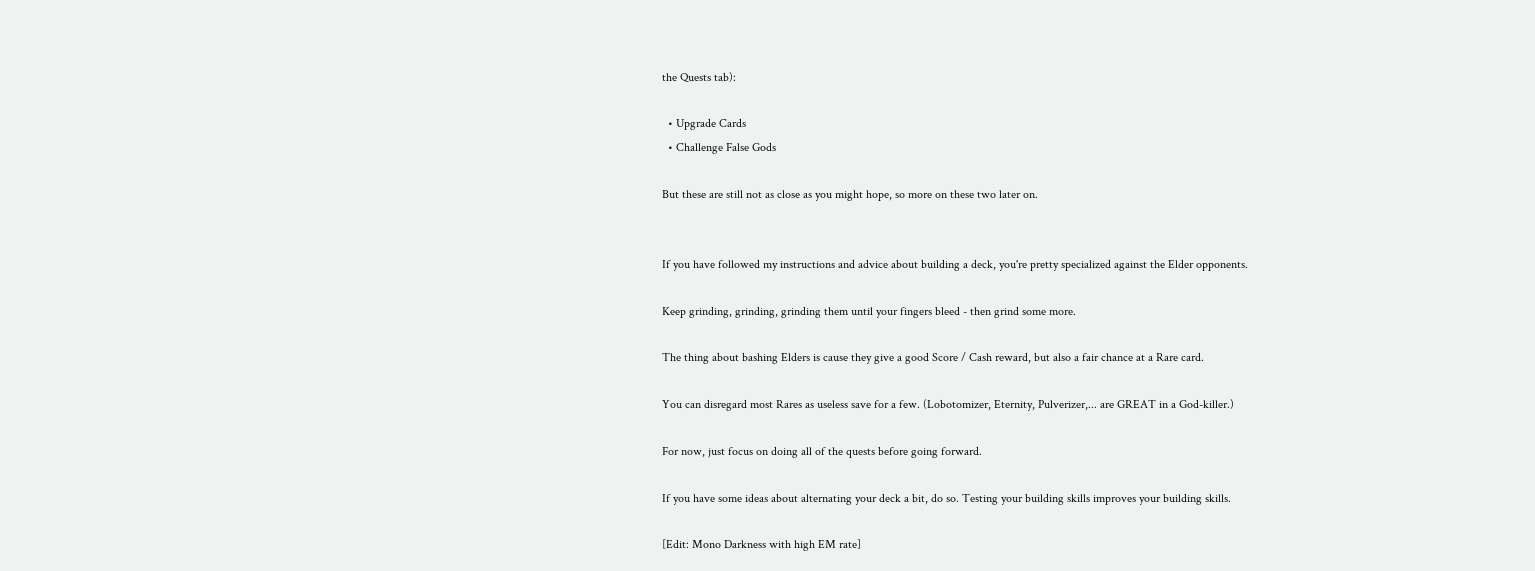the Quests tab):

  • Upgrade Cards
  • Challenge False Gods

But these are still not as close as you might hope, so more on these two later on.


If you have followed my instructions and advice about building a deck, you're pretty specialized against the Elder opponents.

Keep grinding, grinding, grinding them until your fingers bleed - then grind some more.

The thing about bashing Elders is cause they give a good Score / Cash reward, but also a fair chance at a Rare card.

You can disregard most Rares as useless save for a few. (Lobotomizer, Eternity, Pulverizer,... are GREAT in a God-killer.)

For now, just focus on doing all of the quests before going forward.

If you have some ideas about alternating your deck a bit, do so. Testing your building skills improves your building skills.

[Edit: Mono Darkness with high EM rate]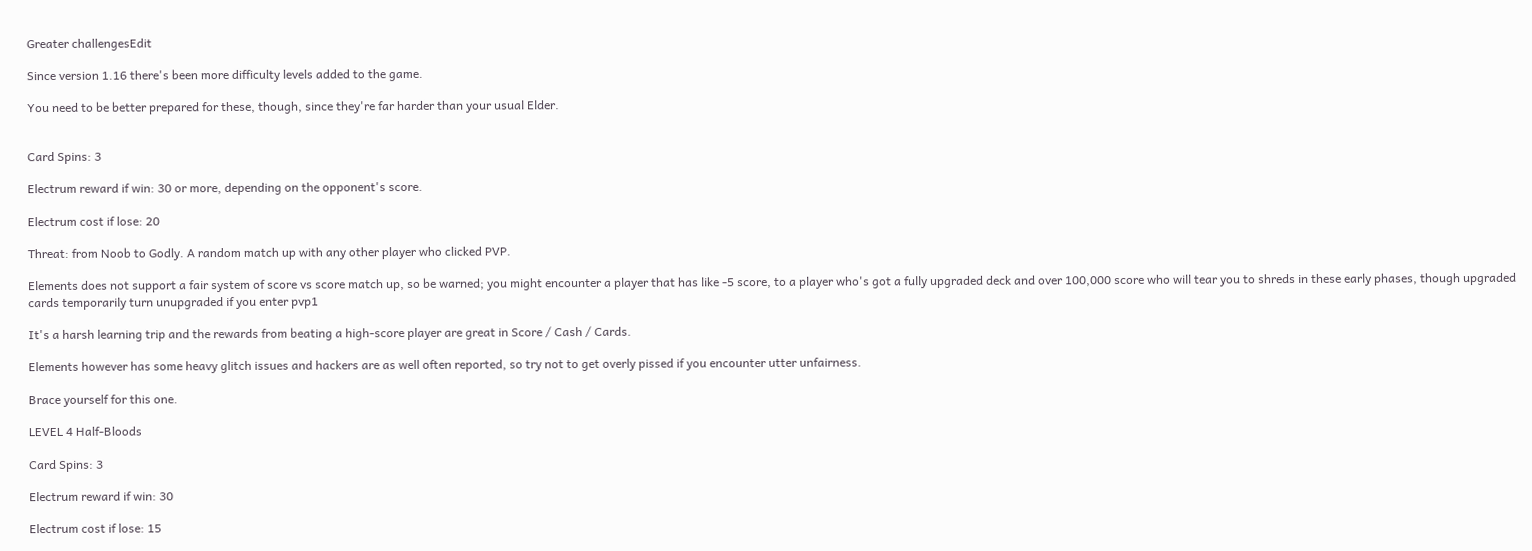Greater challengesEdit

Since version 1.16 there's been more difficulty levels added to the game.

You need to be better prepared for these, though, since they're far harder than your usual Elder.


Card Spins: 3

Electrum reward if win: 30 or more, depending on the opponent's score.

Electrum cost if lose: 20

Threat: from Noob to Godly. A random match up with any other player who clicked PVP.

Elements does not support a fair system of score vs score match up, so be warned; you might encounter a player that has like -5 score, to a player who's got a fully upgraded deck and over 100,000 score who will tear you to shreds in these early phases, though upgraded cards temporarily turn unupgraded if you enter pvp1

It's a harsh learning trip and the rewards from beating a high-score player are great in Score / Cash / Cards.

Elements however has some heavy glitch issues and hackers are as well often reported, so try not to get overly pissed if you encounter utter unfairness.

Brace yourself for this one.

LEVEL 4 Half-Bloods

Card Spins: 3

Electrum reward if win: 30

Electrum cost if lose: 15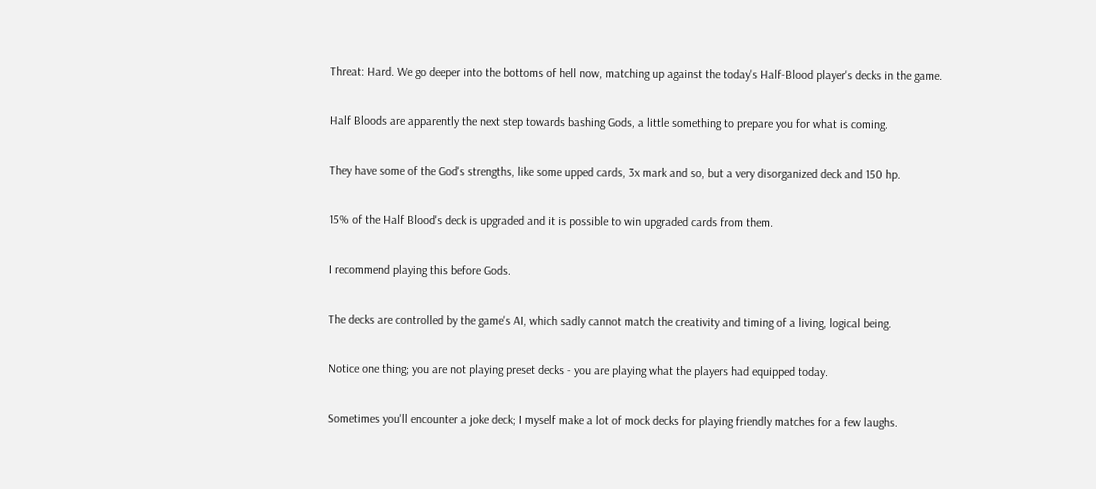Threat: Hard. We go deeper into the bottoms of hell now, matching up against the today's Half-Blood player's decks in the game.

Half Bloods are apparently the next step towards bashing Gods, a little something to prepare you for what is coming.

They have some of the God's strengths, like some upped cards, 3x mark and so, but a very disorganized deck and 150 hp.

15% of the Half Blood's deck is upgraded and it is possible to win upgraded cards from them.

I recommend playing this before Gods.

The decks are controlled by the game's AI, which sadly cannot match the creativity and timing of a living, logical being.

Notice one thing; you are not playing preset decks - you are playing what the players had equipped today.

Sometimes you'll encounter a joke deck; I myself make a lot of mock decks for playing friendly matches for a few laughs.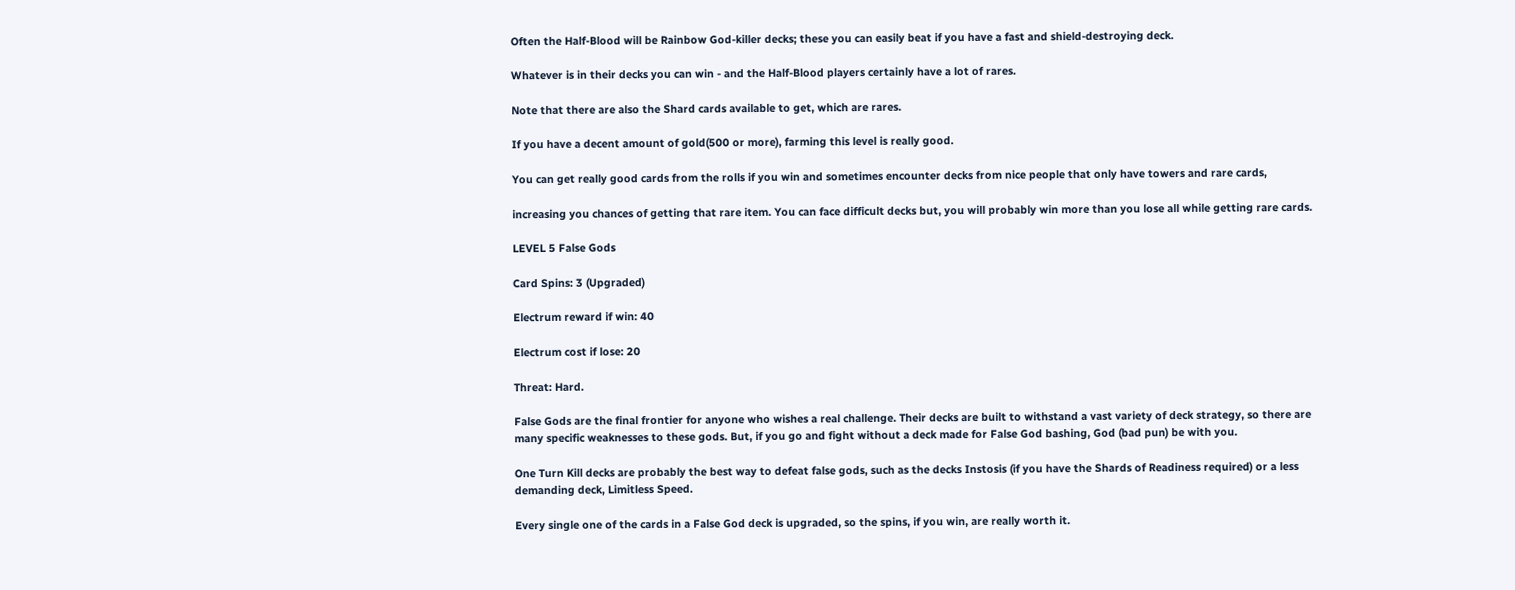Often the Half-Blood will be Rainbow God-killer decks; these you can easily beat if you have a fast and shield-destroying deck.

Whatever is in their decks you can win - and the Half-Blood players certainly have a lot of rares.

Note that there are also the Shard cards available to get, which are rares.

If you have a decent amount of gold(500 or more), farming this level is really good.

You can get really good cards from the rolls if you win and sometimes encounter decks from nice people that only have towers and rare cards,

increasing you chances of getting that rare item. You can face difficult decks but, you will probably win more than you lose all while getting rare cards.

LEVEL 5 False Gods

Card Spins: 3 (Upgraded)

Electrum reward if win: 40

Electrum cost if lose: 20

Threat: Hard.

False Gods are the final frontier for anyone who wishes a real challenge. Their decks are built to withstand a vast variety of deck strategy, so there are many specific weaknesses to these gods. But, if you go and fight without a deck made for False God bashing, God (bad pun) be with you.

One Turn Kill decks are probably the best way to defeat false gods, such as the decks Instosis (if you have the Shards of Readiness required) or a less demanding deck, Limitless Speed.

Every single one of the cards in a False God deck is upgraded, so the spins, if you win, are really worth it.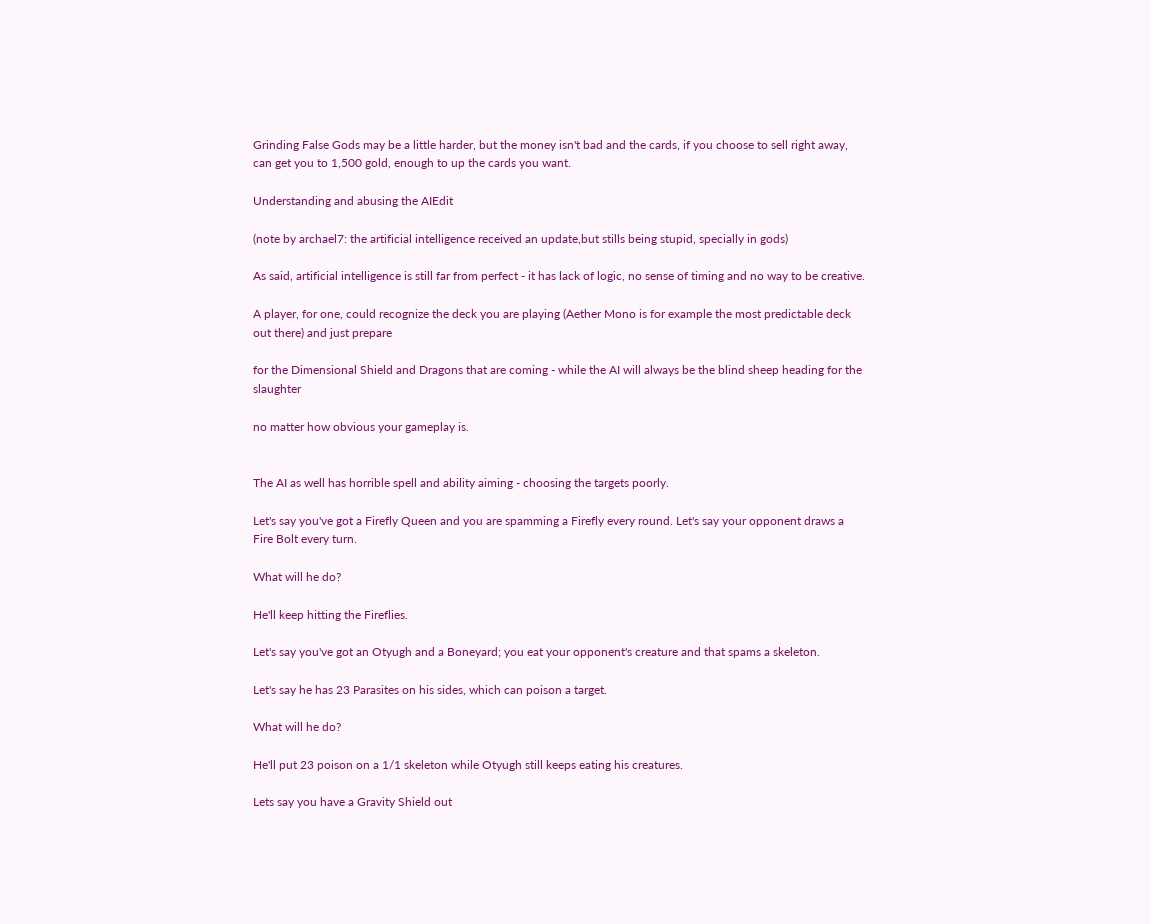Grinding False Gods may be a little harder, but the money isn't bad and the cards, if you choose to sell right away, can get you to 1,500 gold, enough to up the cards you want.

Understanding and abusing the AIEdit

(note by archael7: the artificial intelligence received an update,but stills being stupid, specially in gods)

As said, artificial intelligence is still far from perfect - it has lack of logic, no sense of timing and no way to be creative.

A player, for one, could recognize the deck you are playing (Aether Mono is for example the most predictable deck out there) and just prepare

for the Dimensional Shield and Dragons that are coming - while the AI will always be the blind sheep heading for the slaughter

no matter how obvious your gameplay is.


The AI as well has horrible spell and ability aiming - choosing the targets poorly.

Let's say you've got a Firefly Queen and you are spamming a Firefly every round. Let's say your opponent draws a Fire Bolt every turn.

What will he do?

He'll keep hitting the Fireflies.

Let's say you've got an Otyugh and a Boneyard; you eat your opponent's creature and that spams a skeleton.

Let's say he has 23 Parasites on his sides, which can poison a target.

What will he do?

He'll put 23 poison on a 1/1 skeleton while Otyugh still keeps eating his creatures.

Lets say you have a Gravity Shield out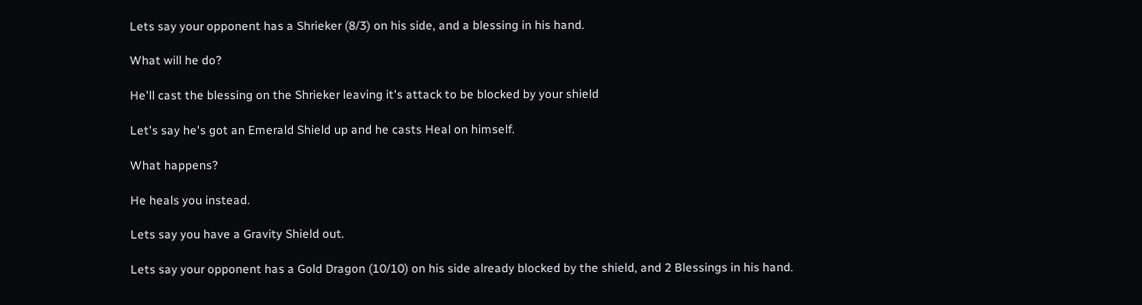Lets say your opponent has a Shrieker (8/3) on his side, and a blessing in his hand.

What will he do?

He'll cast the blessing on the Shrieker leaving it's attack to be blocked by your shield

Let's say he's got an Emerald Shield up and he casts Heal on himself.

What happens?

He heals you instead.

Lets say you have a Gravity Shield out.

Lets say your opponent has a Gold Dragon (10/10) on his side already blocked by the shield, and 2 Blessings in his hand.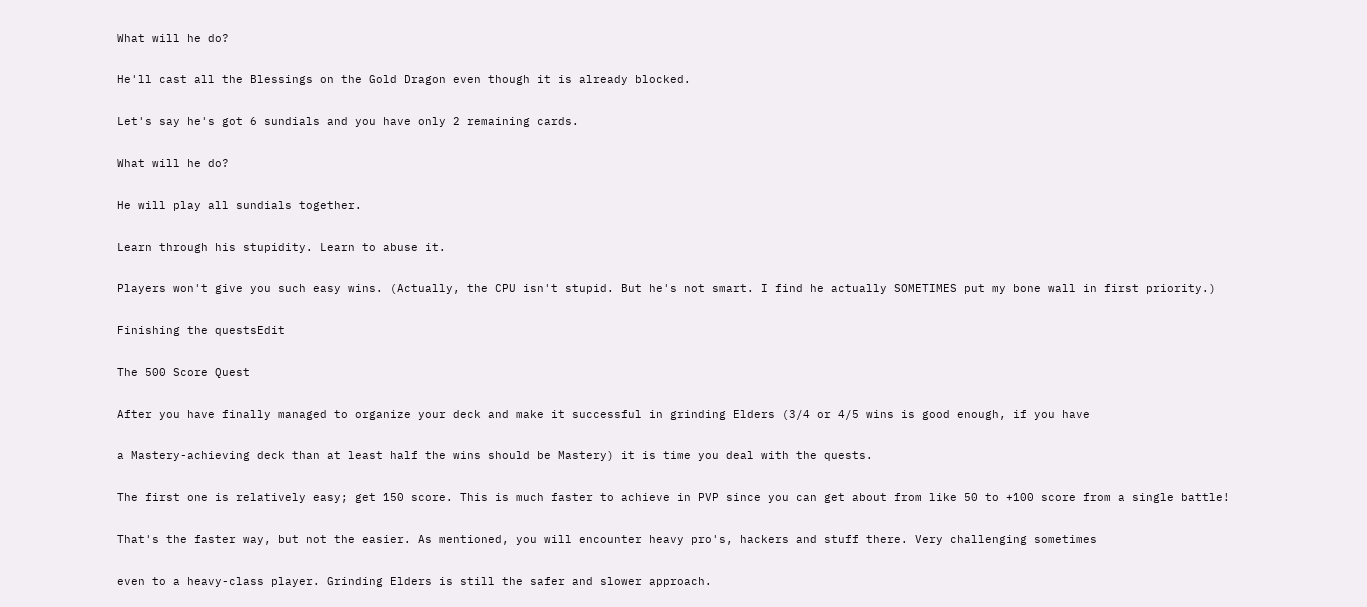What will he do?

He'll cast all the Blessings on the Gold Dragon even though it is already blocked.

Let's say he's got 6 sundials and you have only 2 remaining cards.

What will he do?

He will play all sundials together.

Learn through his stupidity. Learn to abuse it.

Players won't give you such easy wins. (Actually, the CPU isn't stupid. But he's not smart. I find he actually SOMETIMES put my bone wall in first priority.)

Finishing the questsEdit

The 500 Score Quest

After you have finally managed to organize your deck and make it successful in grinding Elders (3/4 or 4/5 wins is good enough, if you have

a Mastery-achieving deck than at least half the wins should be Mastery) it is time you deal with the quests.

The first one is relatively easy; get 150 score. This is much faster to achieve in PVP since you can get about from like 50 to +100 score from a single battle!

That's the faster way, but not the easier. As mentioned, you will encounter heavy pro's, hackers and stuff there. Very challenging sometimes

even to a heavy-class player. Grinding Elders is still the safer and slower approach.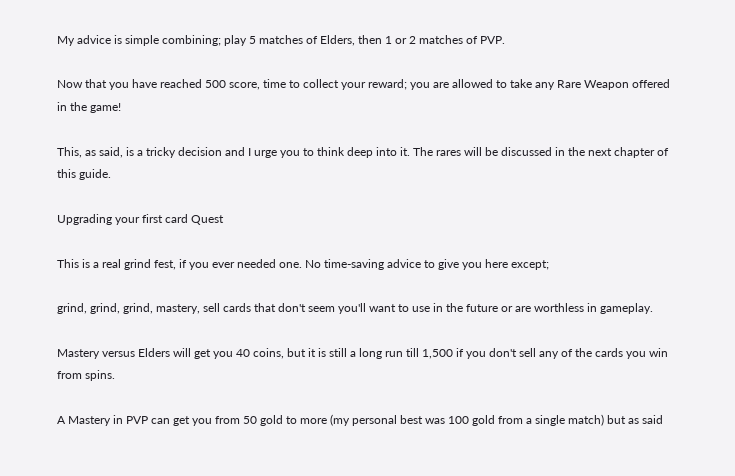My advice is simple combining; play 5 matches of Elders, then 1 or 2 matches of PVP.

Now that you have reached 500 score, time to collect your reward; you are allowed to take any Rare Weapon offered in the game!

This, as said, is a tricky decision and I urge you to think deep into it. The rares will be discussed in the next chapter of this guide.

Upgrading your first card Quest

This is a real grind fest, if you ever needed one. No time-saving advice to give you here except;

grind, grind, grind, mastery, sell cards that don't seem you'll want to use in the future or are worthless in gameplay.

Mastery versus Elders will get you 40 coins, but it is still a long run till 1,500 if you don't sell any of the cards you win from spins.

A Mastery in PVP can get you from 50 gold to more (my personal best was 100 gold from a single match) but as said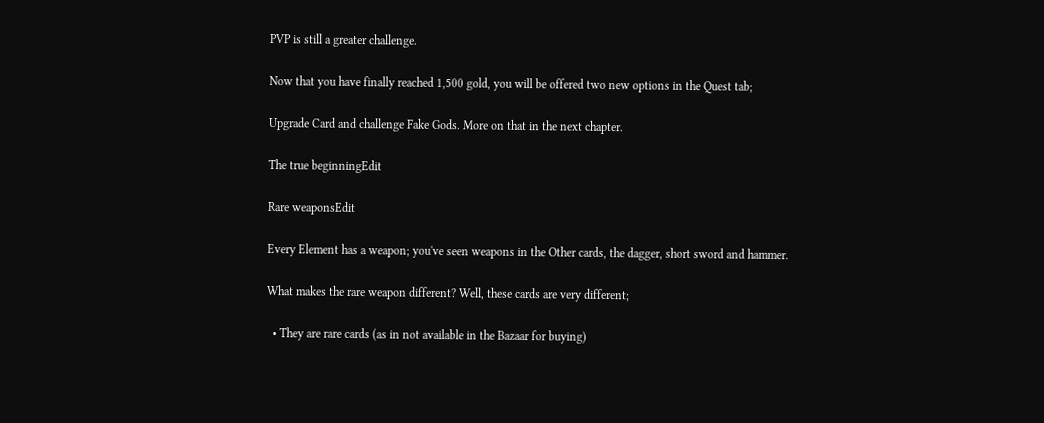PVP is still a greater challenge.

Now that you have finally reached 1,500 gold, you will be offered two new options in the Quest tab;

Upgrade Card and challenge Fake Gods. More on that in the next chapter.

The true beginningEdit

Rare weaponsEdit

Every Element has a weapon; you've seen weapons in the Other cards, the dagger, short sword and hammer.

What makes the rare weapon different? Well, these cards are very different;

  • They are rare cards (as in not available in the Bazaar for buying)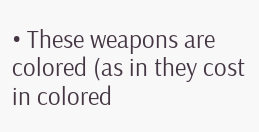• These weapons are colored (as in they cost in colored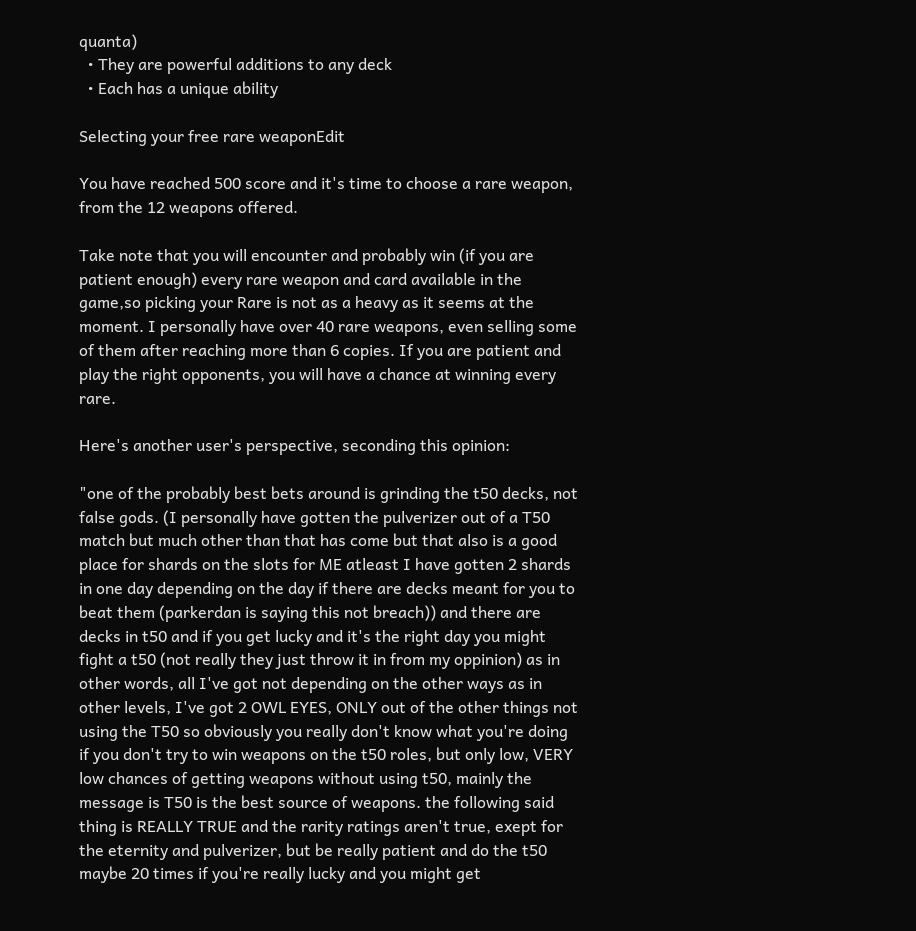quanta)
  • They are powerful additions to any deck
  • Each has a unique ability

Selecting your free rare weaponEdit

You have reached 500 score and it's time to choose a rare weapon, from the 12 weapons offered.

Take note that you will encounter and probably win (if you are patient enough) every rare weapon and card available in the game,so picking your Rare is not as a heavy as it seems at the moment. I personally have over 40 rare weapons, even selling some of them after reaching more than 6 copies. If you are patient and play the right opponents, you will have a chance at winning every rare.

Here's another user's perspective, seconding this opinion:

"one of the probably best bets around is grinding the t50 decks, not false gods. (I personally have gotten the pulverizer out of a T50 match but much other than that has come but that also is a good place for shards on the slots for ME atleast I have gotten 2 shards in one day depending on the day if there are decks meant for you to beat them (parkerdan is saying this not breach)) and there are decks in t50 and if you get lucky and it's the right day you might fight a t50 (not really they just throw it in from my oppinion) as in other words, all I've got not depending on the other ways as in other levels, I've got 2 OWL EYES, ONLY out of the other things not using the T50 so obviously you really don't know what you're doing if you don't try to win weapons on the t50 roles, but only low, VERY low chances of getting weapons without using t50, mainly the message is T50 is the best source of weapons. the following said thing is REALLY TRUE and the rarity ratings aren't true, exept for the eternity and pulverizer, but be really patient and do the t50 maybe 20 times if you're really lucky and you might get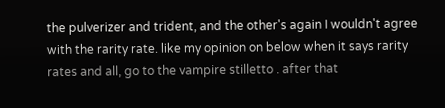the pulverizer and trident, and the other's again I wouldn't agree with the rarity rate. like my opinion on below when it says rarity rates and all, go to the vampire stilletto . after that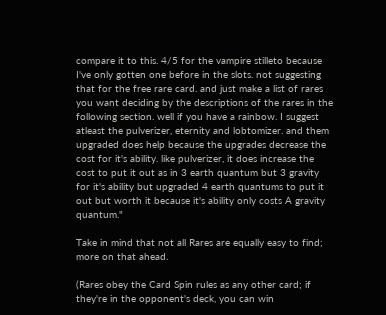compare it to this. 4/5 for the vampire stilleto because I've only gotten one before in the slots. not suggesting that for the free rare card. and just make a list of rares you want deciding by the descriptions of the rares in the following section. well if you have a rainbow. I suggest atleast the pulverizer, eternity and lobtomizer. and them upgraded does help because the upgrades decrease the cost for it's ability. like pulverizer, it does increase the cost to put it out as in 3 earth quantum but 3 gravity for it's ability but upgraded 4 earth quantums to put it out but worth it because it's ability only costs A gravity quantum."

Take in mind that not all Rares are equally easy to find; more on that ahead.

(Rares obey the Card Spin rules as any other card; if they're in the opponent's deck, you can win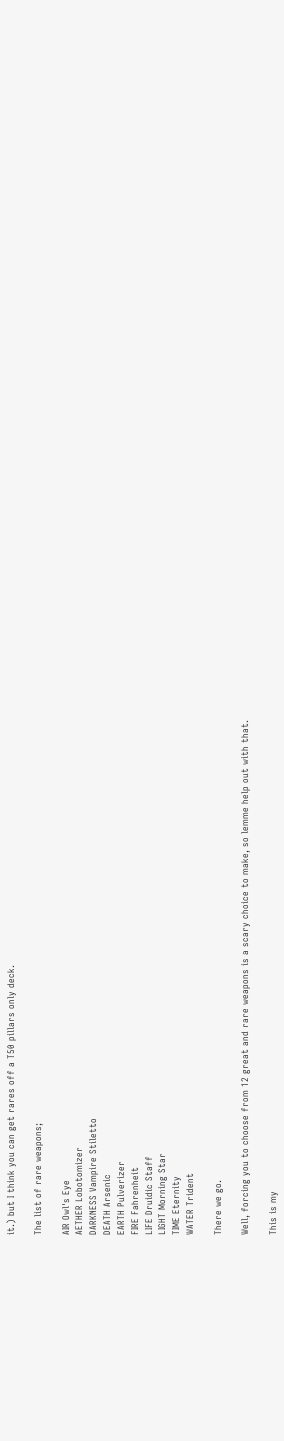it.) but I think you can get rares off a T50 pillars only deck.

The list of rare weapons;

AIR Owl's Eye
AETHER Lobotomizer
DARKNESS Vampire Stiletto
DEATH Arsenic
EARTH Pulverizer
FIRE Fahrenheit
LIFE Druidic Staff
LIGHT Morning Star
TIME Eternity
WATER Trident

There we go.

Well, forcing you to choose from 12 great and rare weapons is a scary choice to make, so lemme help out with that.

This is my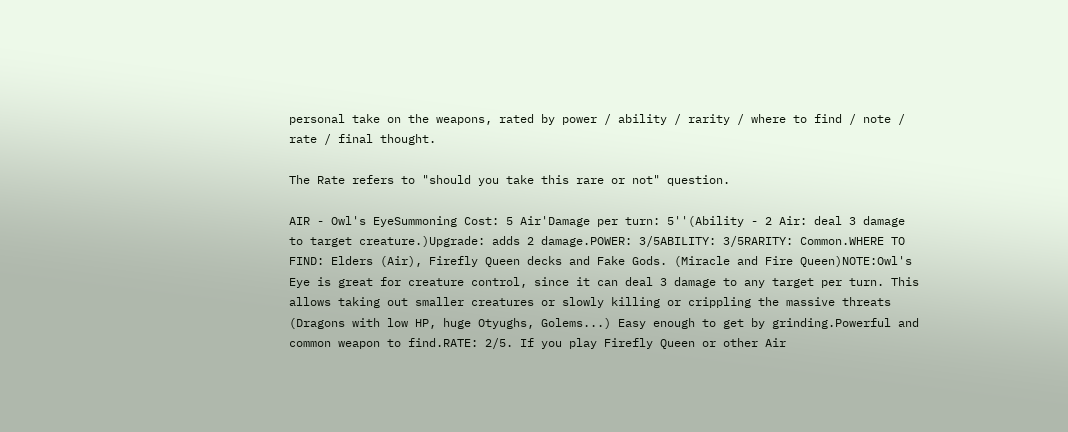personal take on the weapons, rated by power / ability / rarity / where to find / note / rate / final thought.

The Rate refers to "should you take this rare or not" question.

AIR - Owl's EyeSummoning Cost: 5 Air'Damage per turn: 5''(Ability - 2 Air: deal 3 damage to target creature.)Upgrade: adds 2 damage.POWER: 3/5ABILITY: 3/5RARITY: Common.WHERE TO FIND: Elders (Air), Firefly Queen decks and Fake Gods. (Miracle and Fire Queen)NOTE:Owl's Eye is great for creature control, since it can deal 3 damage to any target per turn. This allows taking out smaller creatures or slowly killing or crippling the massive threats (Dragons with low HP, huge Otyughs, Golems...) Easy enough to get by grinding.Powerful and common weapon to find.RATE: 2/5. If you play Firefly Queen or other Air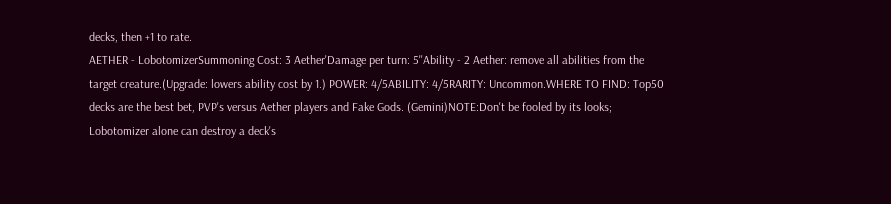decks, then +1 to rate.
AETHER - LobotomizerSummoning Cost: 3 Aether'Damage per turn: 5''Ability - 2 Aether: remove all abilities from the target creature.(Upgrade: lowers ability cost by 1.) POWER: 4/5ABILITY: 4/5RARITY: Uncommon.WHERE TO FIND: Top50 decks are the best bet, PVP's versus Aether players and Fake Gods. (Gemini)NOTE:Don't be fooled by its looks; Lobotomizer alone can destroy a deck's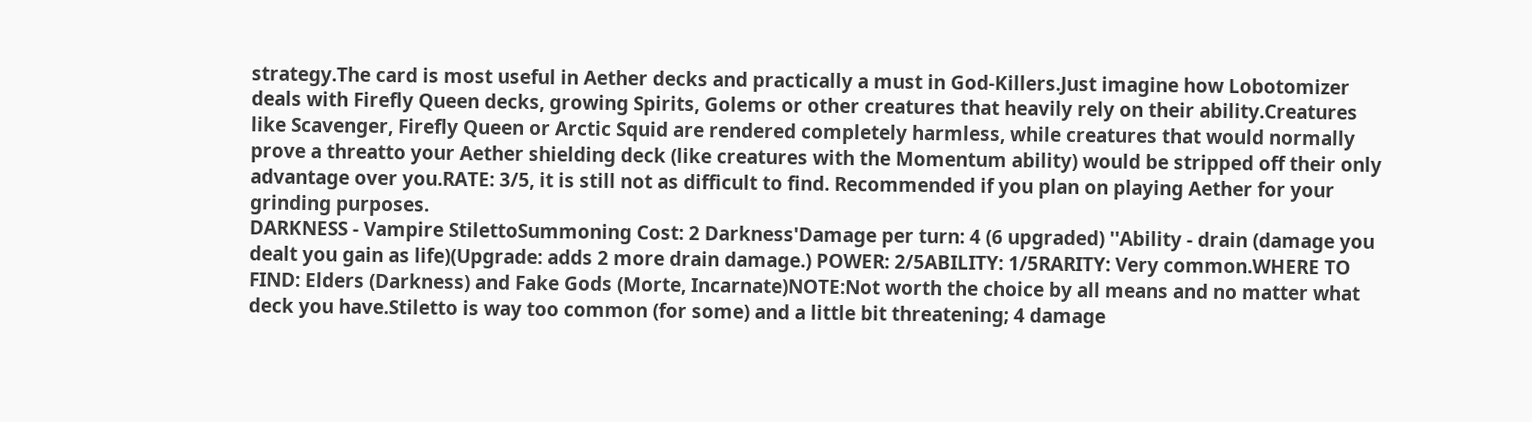strategy.The card is most useful in Aether decks and practically a must in God-Killers.Just imagine how Lobotomizer deals with Firefly Queen decks, growing Spirits, Golems or other creatures that heavily rely on their ability.Creatures like Scavenger, Firefly Queen or Arctic Squid are rendered completely harmless, while creatures that would normally prove a threatto your Aether shielding deck (like creatures with the Momentum ability) would be stripped off their only advantage over you.RATE: 3/5, it is still not as difficult to find. Recommended if you plan on playing Aether for your grinding purposes.
DARKNESS - Vampire StilettoSummoning Cost: 2 Darkness'Damage per turn: 4 (6 upgraded) ''Ability - drain (damage you dealt you gain as life)(Upgrade: adds 2 more drain damage.) POWER: 2/5ABILITY: 1/5RARITY: Very common.WHERE TO FIND: Elders (Darkness) and Fake Gods (Morte, Incarnate)NOTE:Not worth the choice by all means and no matter what deck you have.Stiletto is way too common (for some) and a little bit threatening; 4 damage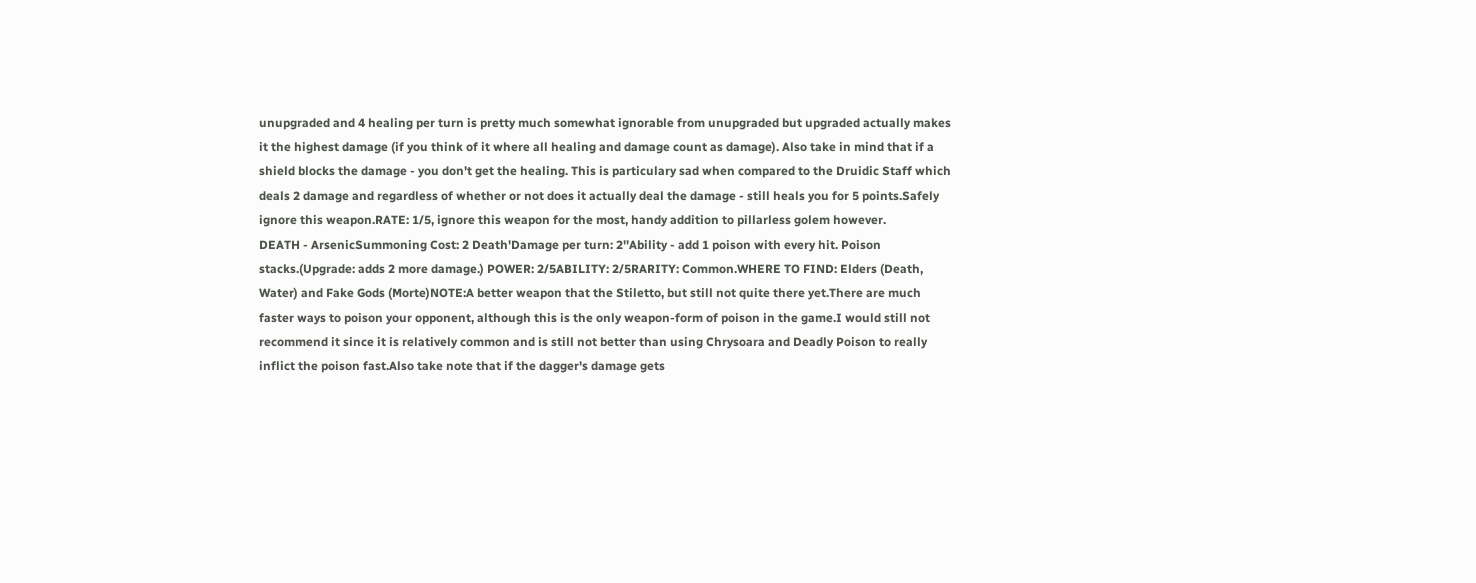unupgraded and 4 healing per turn is pretty much somewhat ignorable from unupgraded but upgraded actually makes it the highest damage (if you think of it where all healing and damage count as damage). Also take in mind that if a shield blocks the damage - you don't get the healing. This is particulary sad when compared to the Druidic Staff which deals 2 damage and regardless of whether or not does it actually deal the damage - still heals you for 5 points.Safely ignore this weapon.RATE: 1/5, ignore this weapon for the most, handy addition to pillarless golem however.
DEATH - ArsenicSummoning Cost: 2 Death'Damage per turn: 2''Ability - add 1 poison with every hit. Poison stacks.(Upgrade: adds 2 more damage.) POWER: 2/5ABILITY: 2/5RARITY: Common.WHERE TO FIND: Elders (Death, Water) and Fake Gods (Morte)NOTE:A better weapon that the Stiletto, but still not quite there yet.There are much faster ways to poison your opponent, although this is the only weapon-form of poison in the game.I would still not recommend it since it is relatively common and is still not better than using Chrysoara and Deadly Poison to really inflict the poison fast.Also take note that if the dagger's damage gets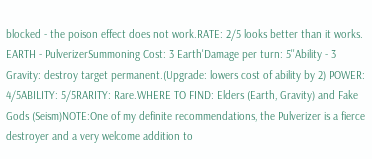blocked - the poison effect does not work.RATE: 2/5 looks better than it works.
EARTH - PulverizerSummoning Cost: 3 Earth'Damage per turn: 5''Ability - 3 Gravity: destroy target permanent.(Upgrade: lowers cost of ability by 2) POWER: 4/5ABILITY: 5/5RARITY: Rare.WHERE TO FIND: Elders (Earth, Gravity) and Fake Gods (Seism)NOTE:One of my definite recommendations, the Pulverizer is a fierce destroyer and a very welcome addition to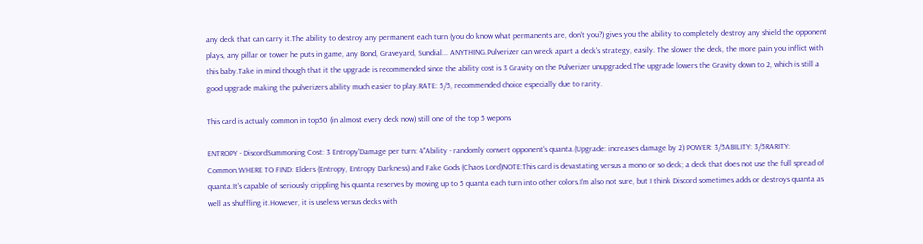any deck that can carry it.The ability to destroy any permanent each turn (you do know what permanents are, don't you?) gives you the ability to completely destroy any shield the opponent plays, any pillar or tower he puts in game, any Bond, Graveyard, Sundial... ANYTHING.Pulverizer can wreck apart a deck's strategy, easily. The slower the deck, the more pain you inflict with this baby.Take in mind though that it the upgrade is recommended since the ability cost is 3 Gravity on the Pulverizer unupgraded.The upgrade lowers the Gravity down to 2, which is still a good upgrade making the pulverizers ability much easier to play.RATE: 5/5, recommended choice especially due to rarity.

This card is actualy common in top50 (in almost every deck now) still one of the top 5 wepons

ENTROPY - DiscordSummoning Cost: 3 Entropy'Damage per turn: 4''Ability - randomly convert opponent's quanta.(Upgrade: increases damage by 2) POWER: 3/5ABILITY: 3/5RARITY: Common.WHERE TO FIND: Elders (Entropy, Entropy Darkness) and Fake Gods (Chaos Lord)NOTE:This card is devastating versus a mono or so deck; a deck that does not use the full spread of quanta.It's capable of seriously crippling his quanta reserves by moving up to 5 quanta each turn into other colors.I'm also not sure, but I think Discord sometimes adds or destroys quanta as well as shuffling it.However, it is useless versus decks with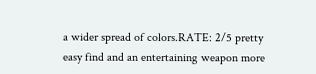a wider spread of colors.RATE: 2/5 pretty easy find and an entertaining weapon more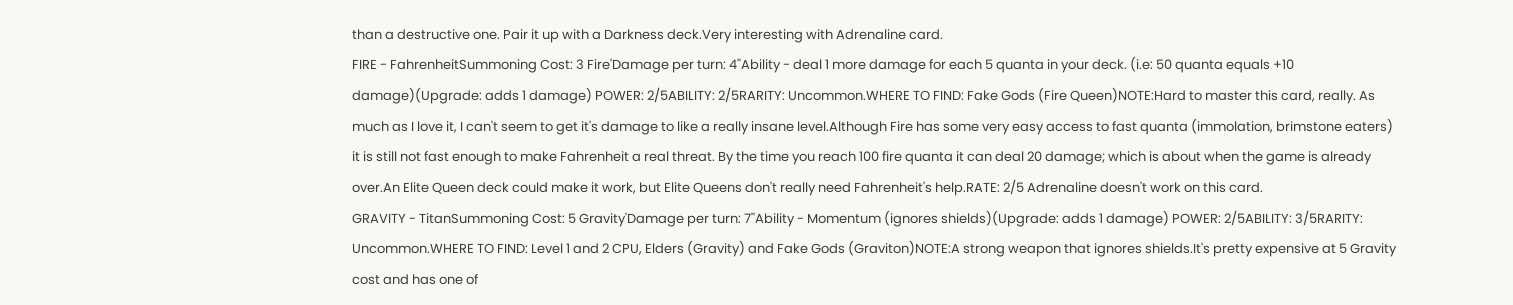than a destructive one. Pair it up with a Darkness deck.Very interesting with Adrenaline card.
FIRE - FahrenheitSummoning Cost: 3 Fire'Damage per turn: 4''Ability - deal 1 more damage for each 5 quanta in your deck. (i.e: 50 quanta equals +10 damage)(Upgrade: adds 1 damage) POWER: 2/5ABILITY: 2/5RARITY: Uncommon.WHERE TO FIND: Fake Gods (Fire Queen)NOTE:Hard to master this card, really. As much as I love it, I can't seem to get it's damage to like a really insane level.Although Fire has some very easy access to fast quanta (immolation, brimstone eaters) it is still not fast enough to make Fahrenheit a real threat. By the time you reach 100 fire quanta it can deal 20 damage; which is about when the game is already over.An Elite Queen deck could make it work, but Elite Queens don't really need Fahrenheit's help.RATE: 2/5 Adrenaline doesn't work on this card.
GRAVITY - TitanSummoning Cost: 5 Gravity'Damage per turn: 7''Ability - Momentum (ignores shields)(Upgrade: adds 1 damage) POWER: 2/5ABILITY: 3/5RARITY: Uncommon.WHERE TO FIND: Level 1 and 2 CPU, Elders (Gravity) and Fake Gods (Graviton)NOTE:A strong weapon that ignores shields.It's pretty expensive at 5 Gravity cost and has one of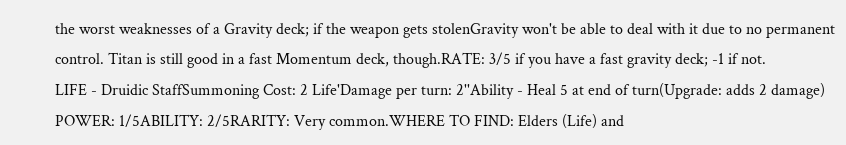the worst weaknesses of a Gravity deck; if the weapon gets stolenGravity won't be able to deal with it due to no permanent control. Titan is still good in a fast Momentum deck, though.RATE: 3/5 if you have a fast gravity deck; -1 if not.
LIFE - Druidic StaffSummoning Cost: 2 Life'Damage per turn: 2''Ability - Heal 5 at end of turn(Upgrade: adds 2 damage) POWER: 1/5ABILITY: 2/5RARITY: Very common.WHERE TO FIND: Elders (Life) and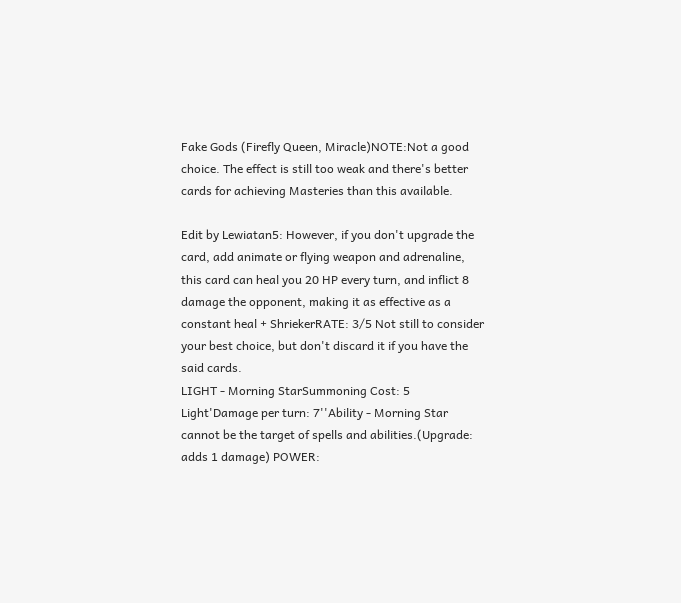Fake Gods (Firefly Queen, Miracle)NOTE:Not a good choice. The effect is still too weak and there's better cards for achieving Masteries than this available.

Edit by Lewiatan5: However, if you don't upgrade the card, add animate or flying weapon and adrenaline, this card can heal you 20 HP every turn, and inflict 8 damage the opponent, making it as effective as a constant heal + ShriekerRATE: 3/5 Not still to consider your best choice, but don't discard it if you have the said cards.
LIGHT - Morning StarSummoning Cost: 5 Light'Damage per turn: 7''Ability - Morning Star cannot be the target of spells and abilities.(Upgrade: adds 1 damage) POWER: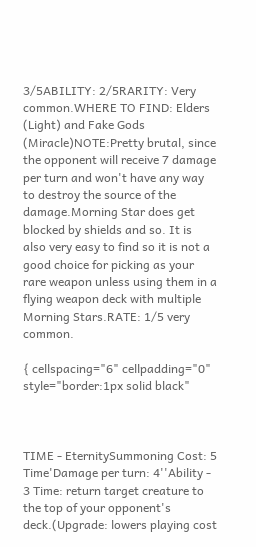3/5ABILITY: 2/5RARITY: Very common.WHERE TO FIND: Elders (Light) and Fake Gods (Miracle)NOTE:Pretty brutal, since the opponent will receive 7 damage per turn and won't have any way to destroy the source of the damage.Morning Star does get blocked by shields and so. It is also very easy to find so it is not a good choice for picking as your rare weapon unless using them in a flying weapon deck with multiple Morning Stars.RATE: 1/5 very common.

{ cellspacing="6" cellpadding="0" style="border:1px solid black"



TIME - EternitySummoning Cost: 5 Time'Damage per turn: 4''Ability - 3 Time: return target creature to the top of your opponent's deck.(Upgrade: lowers playing cost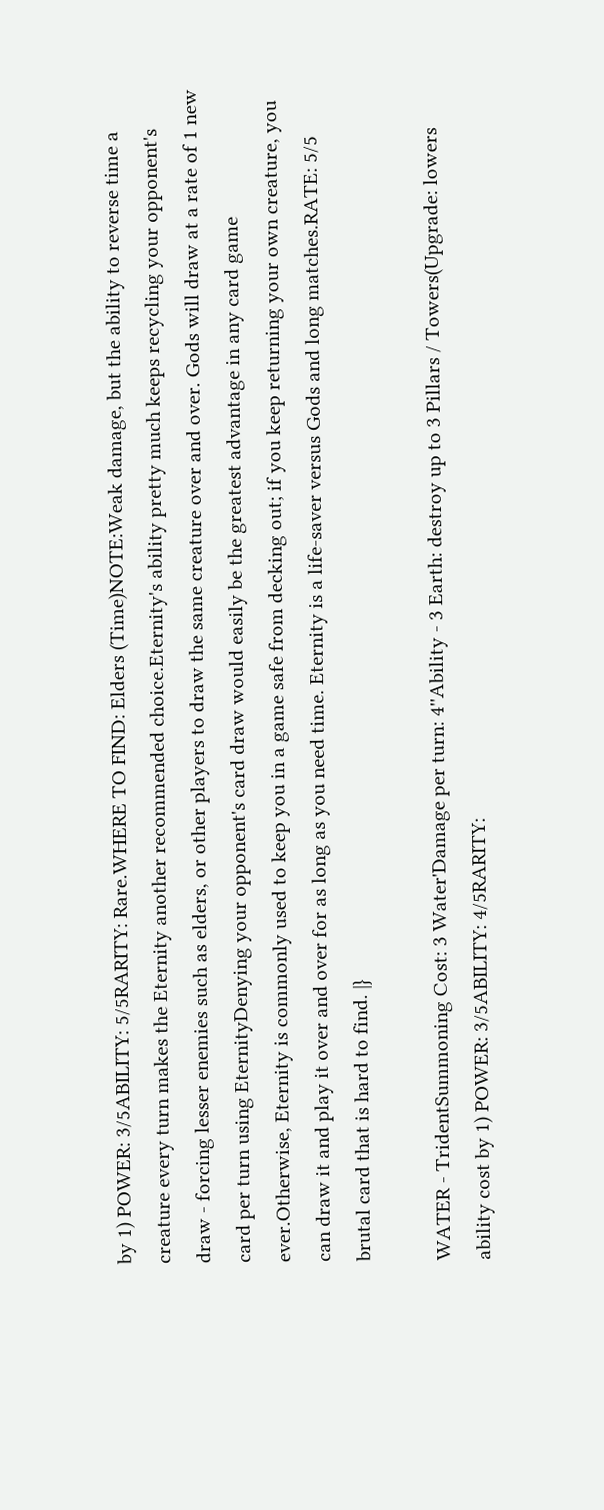by 1) POWER: 3/5ABILITY: 5/5RARITY: Rare.WHERE TO FIND: Elders (Time)NOTE:Weak damage, but the ability to reverse time a creature every turn makes the Eternity another recommended choice.Eternity's ability pretty much keeps recycling your opponent's draw - forcing lesser enemies such as elders, or other players to draw the same creature over and over. Gods will draw at a rate of 1 new card per turn using EternityDenying your opponent's card draw would easily be the greatest advantage in any card game ever.Otherwise, Eternity is commonly used to keep you in a game safe from decking out; if you keep returning your own creature, you can draw it and play it over and over for as long as you need time. Eternity is a life-saver versus Gods and long matches.RATE: 5/5 brutal card that is hard to find. |}

WATER - TridentSummoning Cost: 3 Water'Damage per turn: 4''Ability - 3 Earth: destroy up to 3 Pillars / Towers(Upgrade: lowers ability cost by 1) POWER: 3/5ABILITY: 4/5RARITY: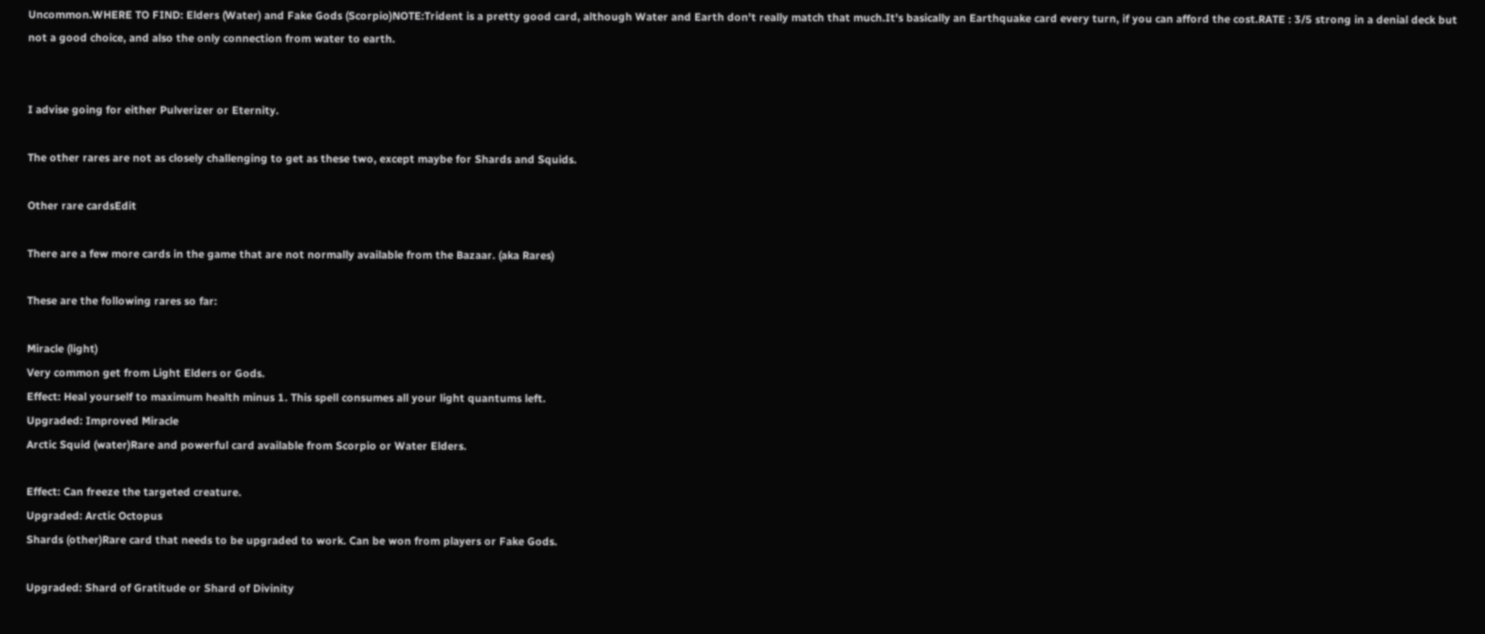Uncommon.WHERE TO FIND: Elders (Water) and Fake Gods (Scorpio)NOTE:Trident is a pretty good card, although Water and Earth don't really match that much.It's basically an Earthquake card every turn, if you can afford the cost.RATE : 3/5 strong in a denial deck but not a good choice, and also the only connection from water to earth.


I advise going for either Pulverizer or Eternity.

The other rares are not as closely challenging to get as these two, except maybe for Shards and Squids.

Other rare cardsEdit

There are a few more cards in the game that are not normally available from the Bazaar. (aka Rares)

These are the following rares so far:

Miracle (light)
Very common get from Light Elders or Gods.
Effect: Heal yourself to maximum health minus 1. This spell consumes all your light quantums left.
Upgraded: Improved Miracle
Arctic Squid (water)Rare and powerful card available from Scorpio or Water Elders.

Effect: Can freeze the targeted creature.
Upgraded: Arctic Octopus
Shards (other)Rare card that needs to be upgraded to work. Can be won from players or Fake Gods.

Upgraded: Shard of Gratitude or Shard of Divinity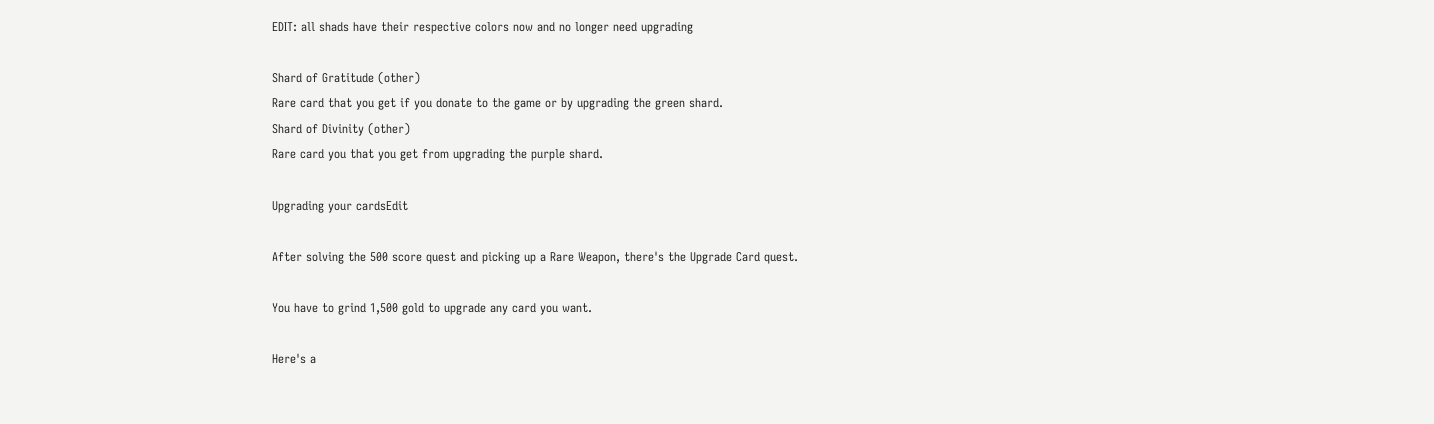EDIT: all shads have their respective colors now and no longer need upgrading

Shard of Gratitude (other)
Rare card that you get if you donate to the game or by upgrading the green shard.
Shard of Divinity (other)
Rare card you that you get from upgrading the purple shard.

Upgrading your cardsEdit

After solving the 500 score quest and picking up a Rare Weapon, there's the Upgrade Card quest.

You have to grind 1,500 gold to upgrade any card you want.

Here's a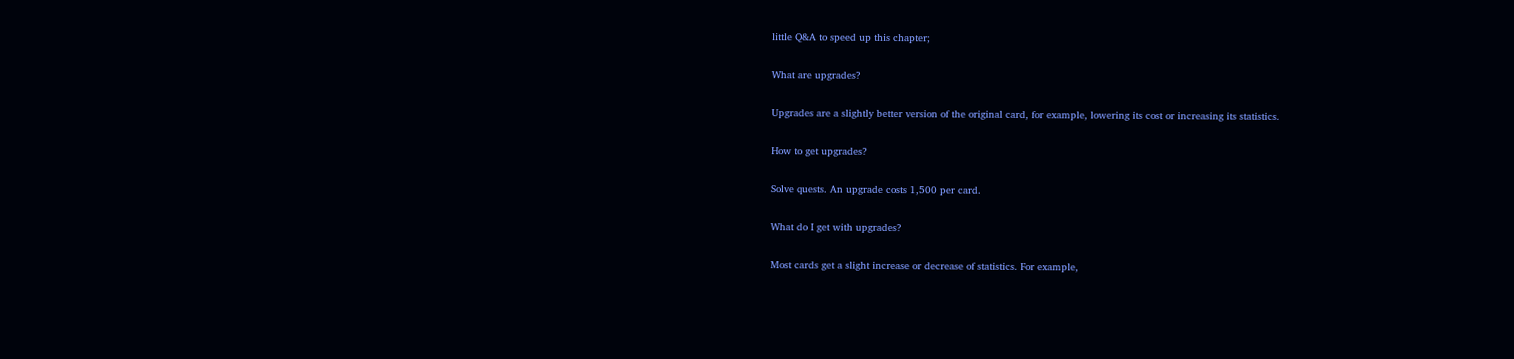little Q&A to speed up this chapter;

What are upgrades?

Upgrades are a slightly better version of the original card, for example, lowering its cost or increasing its statistics.

How to get upgrades?

Solve quests. An upgrade costs 1,500 per card.

What do I get with upgrades?

Most cards get a slight increase or decrease of statistics. For example,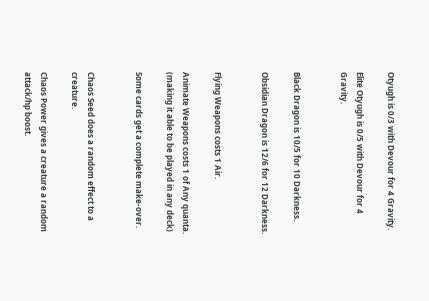Otyugh is 0/3 with Devour for 4 Gravity.

Elite Otyugh is 0/5 with Devour for 4 Gravity.


Black Dragon is 10/5 for 10 Darkness.

Obsidian Dragon is 12/6 for 12 Darkness.


Flying Weapons costs 1 Air.

Animate Weapons costs 1 of Any quanta. (making it able to be played in any deck)

Some cards get a complete make-over.


Chaos Seed does a random effect to a creature.

Chaos Power gives a creature a random attack/hp boost.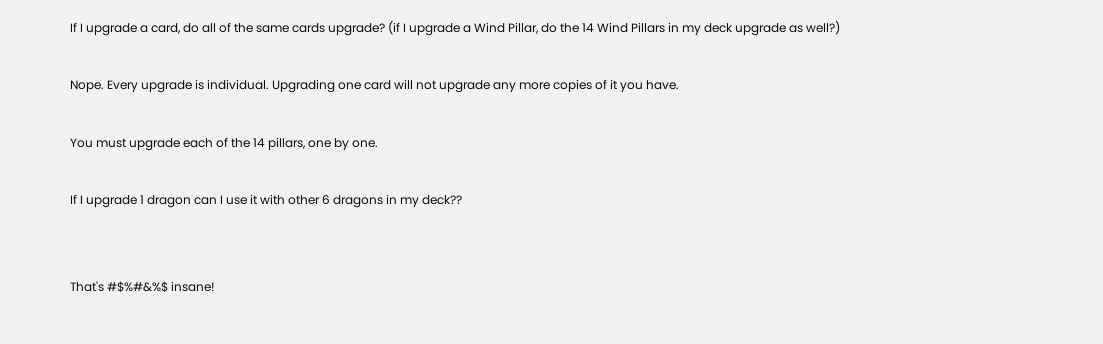If I upgrade a card, do all of the same cards upgrade? (if I upgrade a Wind Pillar, do the 14 Wind Pillars in my deck upgrade as well?)

Nope. Every upgrade is individual. Upgrading one card will not upgrade any more copies of it you have.

You must upgrade each of the 14 pillars, one by one.

If I upgrade 1 dragon can I use it with other 6 dragons in my deck??


That's #$%#&%$ insane!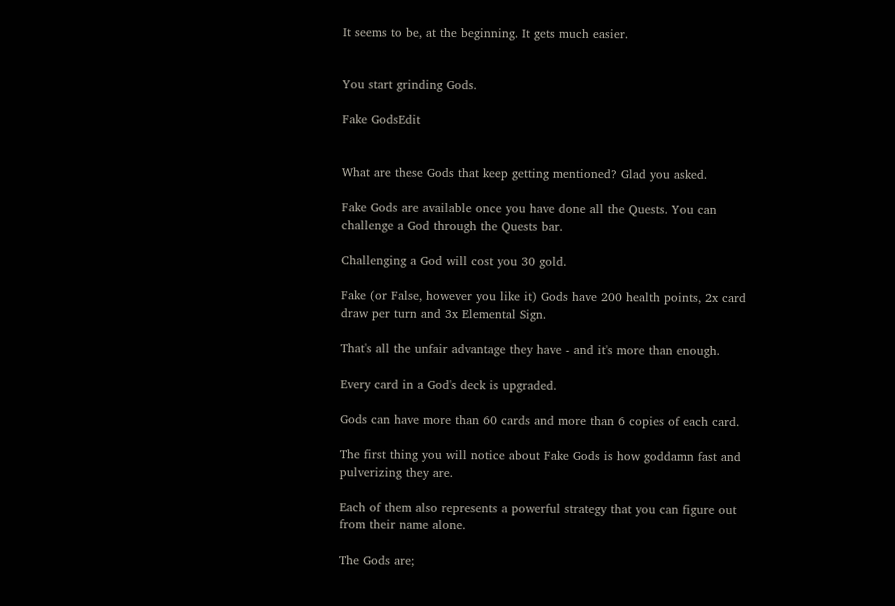It seems to be, at the beginning. It gets much easier.


You start grinding Gods.

Fake GodsEdit


What are these Gods that keep getting mentioned? Glad you asked.

Fake Gods are available once you have done all the Quests. You can challenge a God through the Quests bar.

Challenging a God will cost you 30 gold.

Fake (or False, however you like it) Gods have 200 health points, 2x card draw per turn and 3x Elemental Sign.

That's all the unfair advantage they have - and it's more than enough.

Every card in a God's deck is upgraded.

Gods can have more than 60 cards and more than 6 copies of each card.

The first thing you will notice about Fake Gods is how goddamn fast and pulverizing they are.

Each of them also represents a powerful strategy that you can figure out from their name alone.

The Gods are;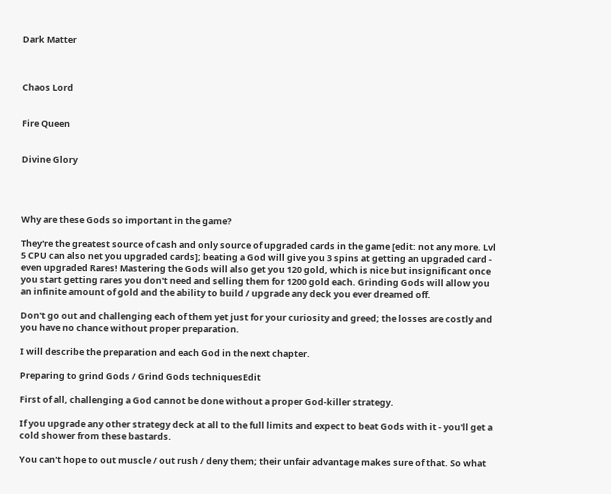Dark Matter



Chaos Lord


Fire Queen


Divine Glory




Why are these Gods so important in the game?

They're the greatest source of cash and only source of upgraded cards in the game [edit: not any more. Lvl 5 CPU can also net you upgraded cards]; beating a God will give you 3 spins at getting an upgraded card - even upgraded Rares! Mastering the Gods will also get you 120 gold, which is nice but insignificant once you start getting rares you don't need and selling them for 1200 gold each. Grinding Gods will allow you an infinite amount of gold and the ability to build / upgrade any deck you ever dreamed off.

Don't go out and challenging each of them yet just for your curiosity and greed; the losses are costly and you have no chance without proper preparation.

I will describe the preparation and each God in the next chapter.

Preparing to grind Gods / Grind Gods techniquesEdit

First of all, challenging a God cannot be done without a proper God-killer strategy.

If you upgrade any other strategy deck at all to the full limits and expect to beat Gods with it - you'll get a cold shower from these bastards.

You can't hope to out muscle / out rush / deny them; their unfair advantage makes sure of that. So what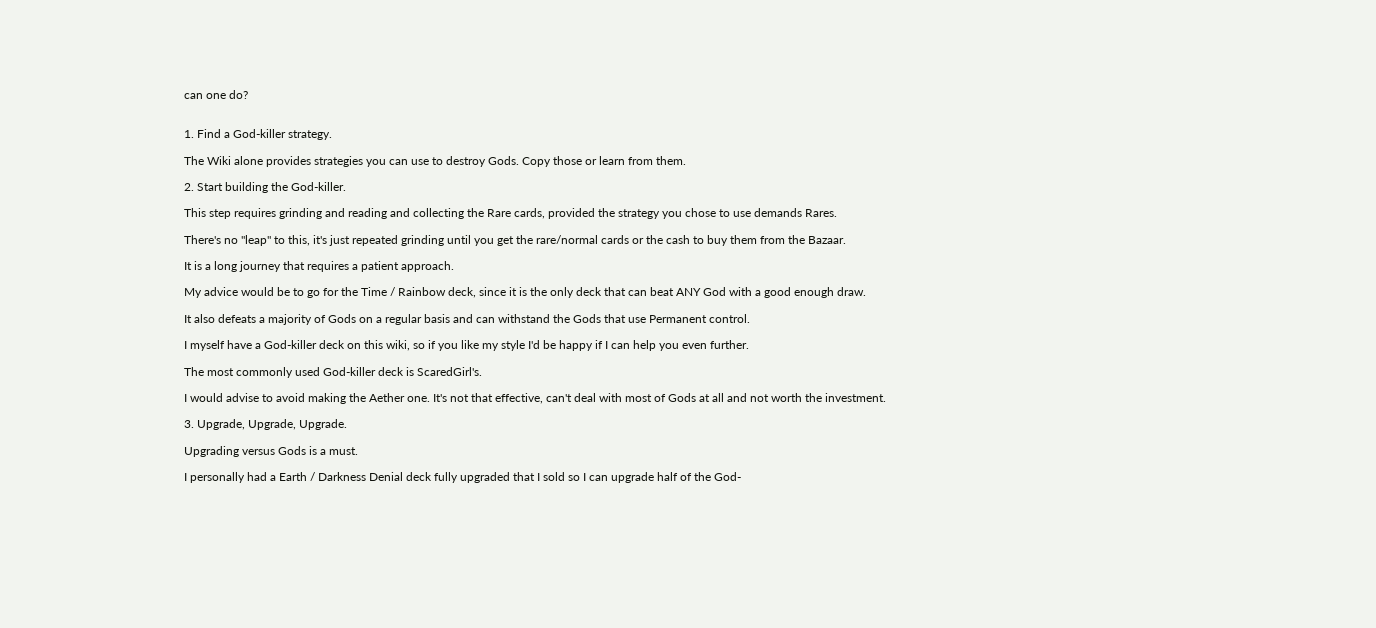can one do?


1. Find a God-killer strategy.

The Wiki alone provides strategies you can use to destroy Gods. Copy those or learn from them.

2. Start building the God-killer.

This step requires grinding and reading and collecting the Rare cards, provided the strategy you chose to use demands Rares.

There's no "leap" to this, it's just repeated grinding until you get the rare/normal cards or the cash to buy them from the Bazaar.

It is a long journey that requires a patient approach.

My advice would be to go for the Time / Rainbow deck, since it is the only deck that can beat ANY God with a good enough draw.

It also defeats a majority of Gods on a regular basis and can withstand the Gods that use Permanent control.

I myself have a God-killer deck on this wiki, so if you like my style I'd be happy if I can help you even further.

The most commonly used God-killer deck is ScaredGirl's.

I would advise to avoid making the Aether one. It's not that effective, can't deal with most of Gods at all and not worth the investment.

3. Upgrade, Upgrade, Upgrade.

Upgrading versus Gods is a must.

I personally had a Earth / Darkness Denial deck fully upgraded that I sold so I can upgrade half of the God-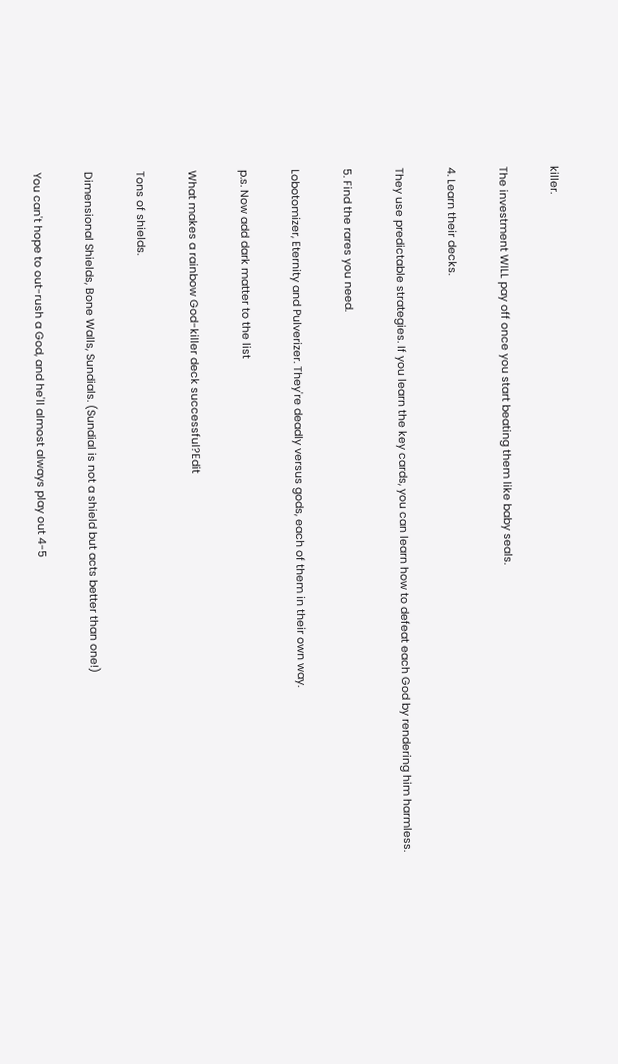killer.

The investment WILL pay off once you start beating them like baby seals.

4. Learn their decks.

They use predictable strategies. If you learn the key cards, you can learn how to defeat each God by rendering him harmless.

5. Find the rares you need.

Lobotomizer, Eternity and Pulverizer. They're deadly versus gods, each of them in their own way.

p.s. Now add dark matter to the list

What makes a rainbow God-killer deck successful?Edit

Tons of shields.

Dimensional Shields, Bone Walls, Sundials. (Sundial is not a shield but acts better than one!)

You can't hope to out-rush a God, and he'll almost always play out 4-5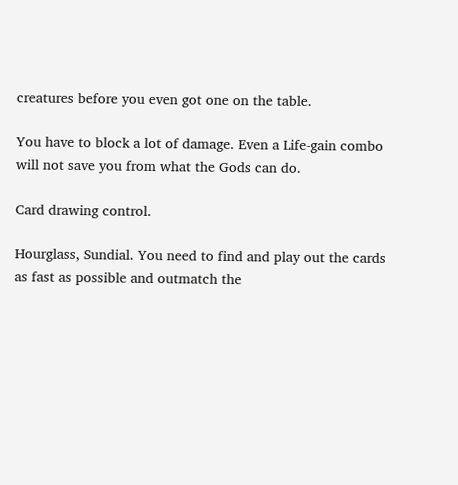creatures before you even got one on the table.

You have to block a lot of damage. Even a Life-gain combo will not save you from what the Gods can do.

Card drawing control.

Hourglass, Sundial. You need to find and play out the cards as fast as possible and outmatch the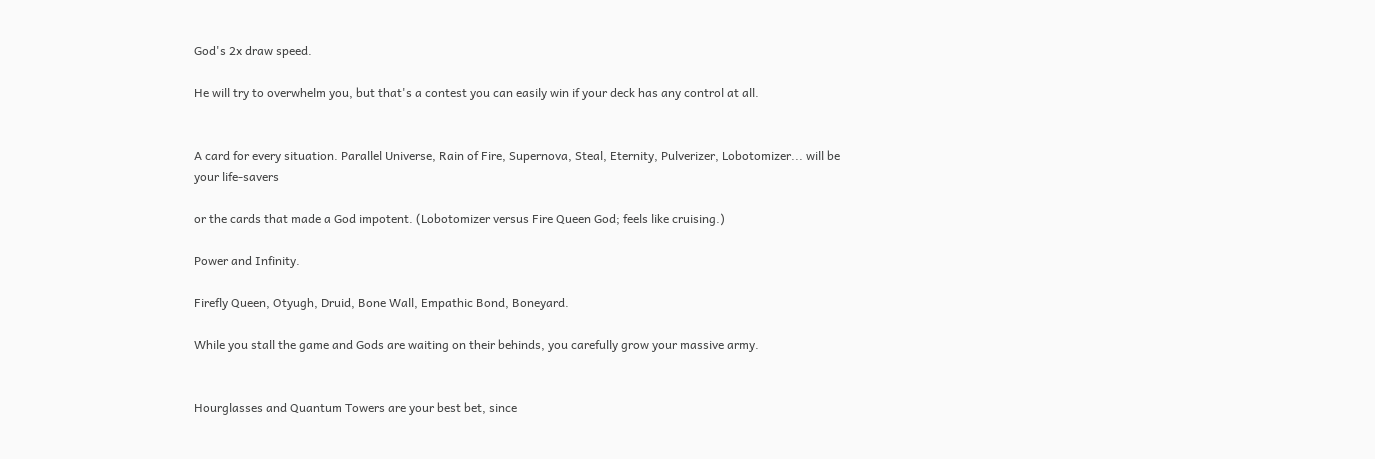God's 2x draw speed.

He will try to overwhelm you, but that's a contest you can easily win if your deck has any control at all.


A card for every situation. Parallel Universe, Rain of Fire, Supernova, Steal, Eternity, Pulverizer, Lobotomizer... will be your life-savers

or the cards that made a God impotent. (Lobotomizer versus Fire Queen God; feels like cruising.)

Power and Infinity.

Firefly Queen, Otyugh, Druid, Bone Wall, Empathic Bond, Boneyard.

While you stall the game and Gods are waiting on their behinds, you carefully grow your massive army.


Hourglasses and Quantum Towers are your best bet, since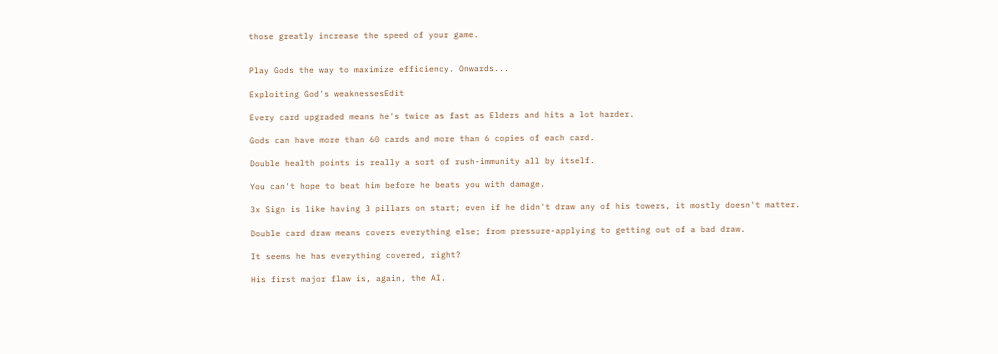those greatly increase the speed of your game.


Play Gods the way to maximize efficiency. Onwards...

Exploiting God's weaknessesEdit

Every card upgraded means he's twice as fast as Elders and hits a lot harder.

Gods can have more than 60 cards and more than 6 copies of each card.

Double health points is really a sort of rush-immunity all by itself.

You can't hope to beat him before he beats you with damage.

3x Sign is like having 3 pillars on start; even if he didn't draw any of his towers, it mostly doesn't matter.

Double card draw means covers everything else; from pressure-applying to getting out of a bad draw.

It seems he has everything covered, right?

His first major flaw is, again, the AI.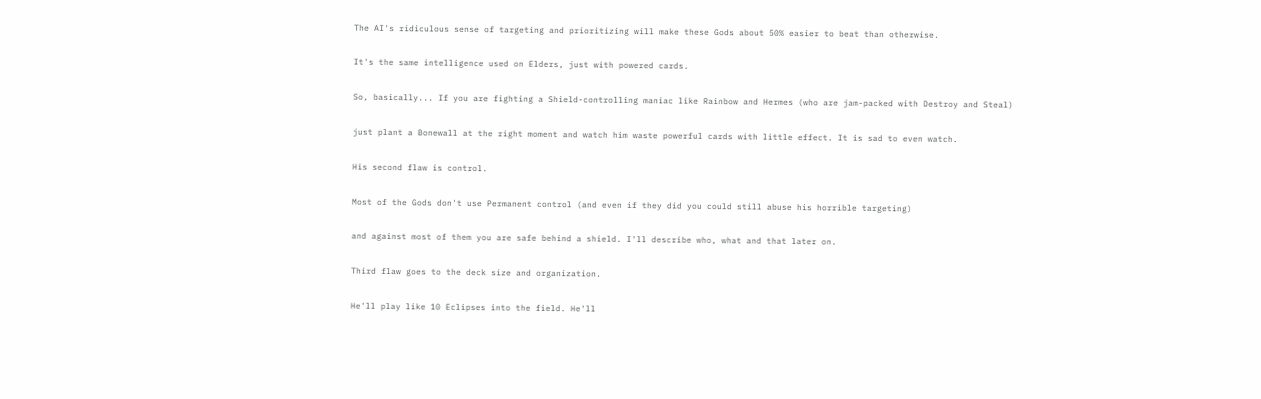The AI's ridiculous sense of targeting and prioritizing will make these Gods about 50% easier to beat than otherwise.

It's the same intelligence used on Elders, just with powered cards.

So, basically... If you are fighting a Shield-controlling maniac like Rainbow and Hermes (who are jam-packed with Destroy and Steal)

just plant a Bonewall at the right moment and watch him waste powerful cards with little effect. It is sad to even watch.

His second flaw is control.

Most of the Gods don't use Permanent control (and even if they did you could still abuse his horrible targeting)

and against most of them you are safe behind a shield. I'll describe who, what and that later on.

Third flaw goes to the deck size and organization.

He'll play like 10 Eclipses into the field. He'll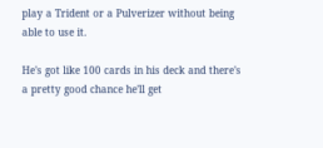play a Trident or a Pulverizer without being able to use it.

He's got like 100 cards in his deck and there's a pretty good chance he'll get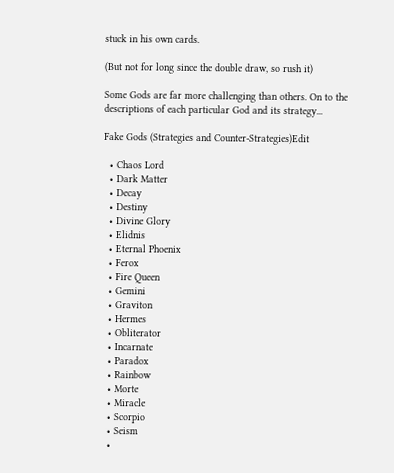stuck in his own cards.

(But not for long since the double draw, so rush it)

Some Gods are far more challenging than others. On to the descriptions of each particular God and its strategy...

Fake Gods (Strategies and Counter-Strategies)Edit

  • Chaos Lord
  • Dark Matter
  • Decay
  • Destiny
  • Divine Glory
  • Elidnis
  • Eternal Phoenix
  • Ferox
  • Fire Queen
  • Gemini
  • Graviton
  • Hermes
  • Obliterator
  • Incarnate
  • Paradox
  • Rainbow
  • Morte
  • Miracle
  • Scorpio
  • Seism
  •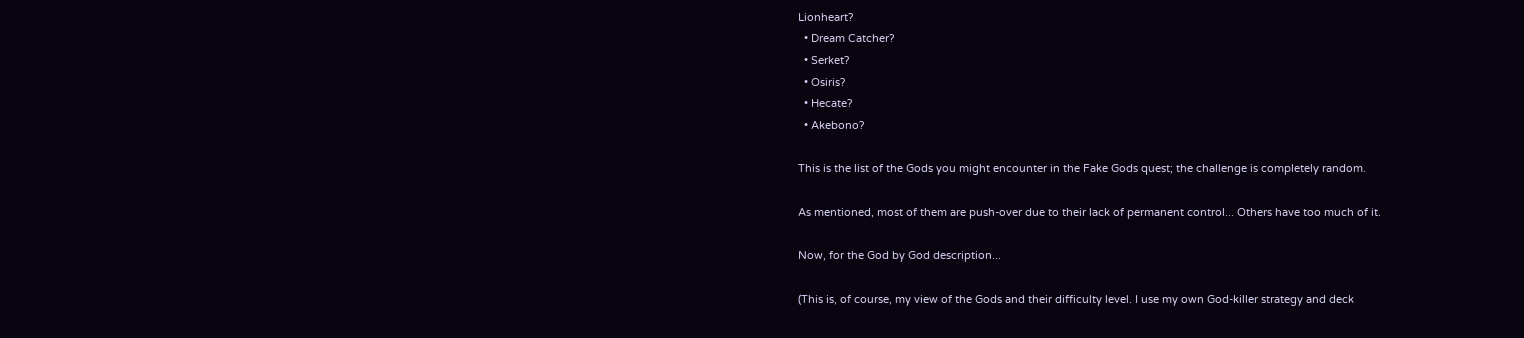Lionheart?
  • Dream Catcher?
  • Serket?
  • Osiris?
  • Hecate?
  • Akebono?

This is the list of the Gods you might encounter in the Fake Gods quest; the challenge is completely random.

As mentioned, most of them are push-over due to their lack of permanent control... Others have too much of it.

Now, for the God by God description...

(This is, of course, my view of the Gods and their difficulty level. I use my own God-killer strategy and deck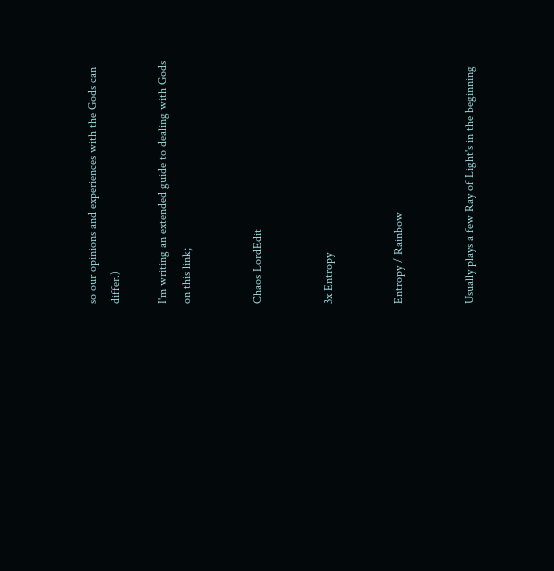so our opinions and experiences with the Gods can differ.)

I'm writing an extended guide to dealing with Gods on this link;


Chaos LordEdit


3x Entropy


Entropy / Rainbow


Usually plays a few Ray of Light's in the beginning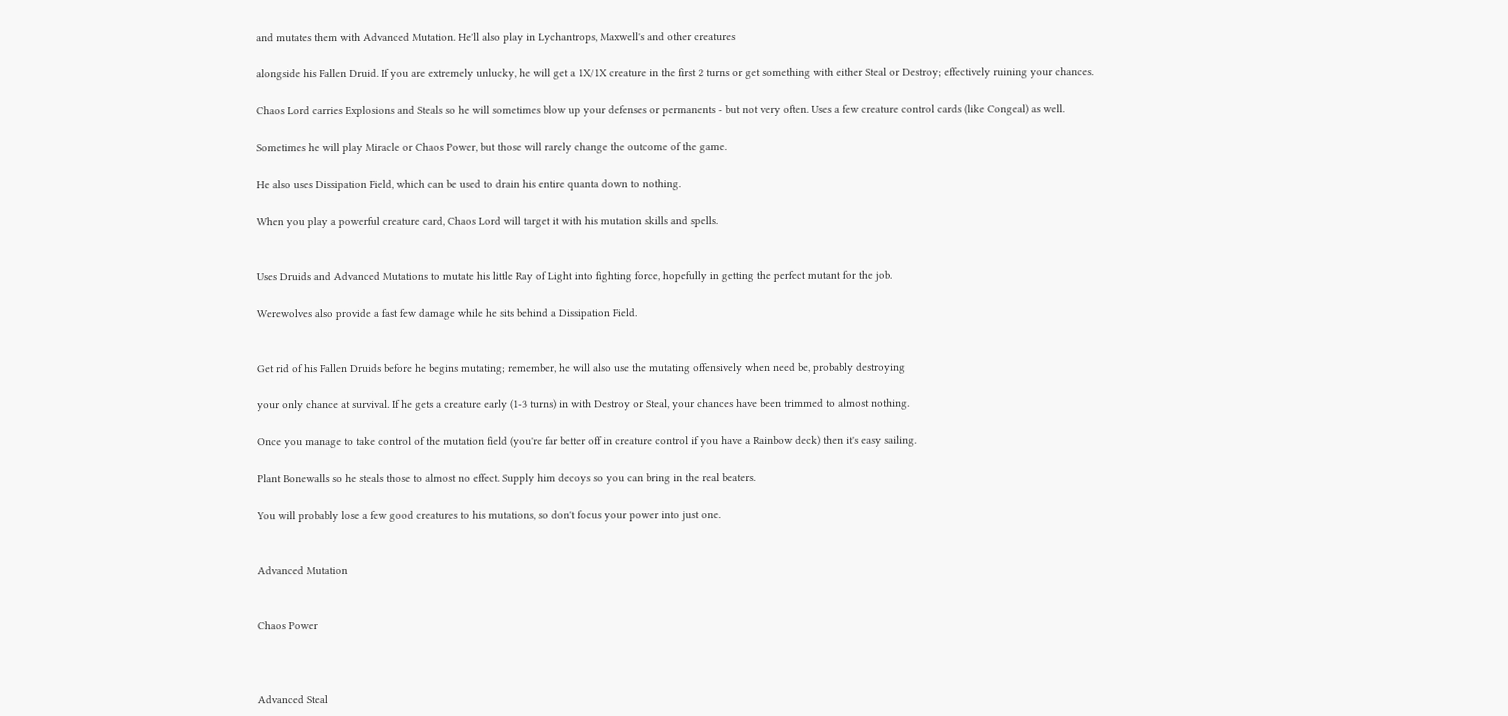and mutates them with Advanced Mutation. He'll also play in Lychantrops, Maxwell's and other creatures

alongside his Fallen Druid. If you are extremely unlucky, he will get a 1X/1X creature in the first 2 turns or get something with either Steal or Destroy; effectively ruining your chances.

Chaos Lord carries Explosions and Steals so he will sometimes blow up your defenses or permanents - but not very often. Uses a few creature control cards (like Congeal) as well.

Sometimes he will play Miracle or Chaos Power, but those will rarely change the outcome of the game.

He also uses Dissipation Field, which can be used to drain his entire quanta down to nothing.

When you play a powerful creature card, Chaos Lord will target it with his mutation skills and spells.


Uses Druids and Advanced Mutations to mutate his little Ray of Light into fighting force, hopefully in getting the perfect mutant for the job.

Werewolves also provide a fast few damage while he sits behind a Dissipation Field.


Get rid of his Fallen Druids before he begins mutating; remember, he will also use the mutating offensively when need be, probably destroying

your only chance at survival. If he gets a creature early (1-3 turns) in with Destroy or Steal, your chances have been trimmed to almost nothing.

Once you manage to take control of the mutation field (you're far better off in creature control if you have a Rainbow deck) then it's easy sailing.

Plant Bonewalls so he steals those to almost no effect. Supply him decoys so you can bring in the real beaters.

You will probably lose a few good creatures to his mutations, so don't focus your power into just one.


Advanced Mutation


Chaos Power



Advanced Steal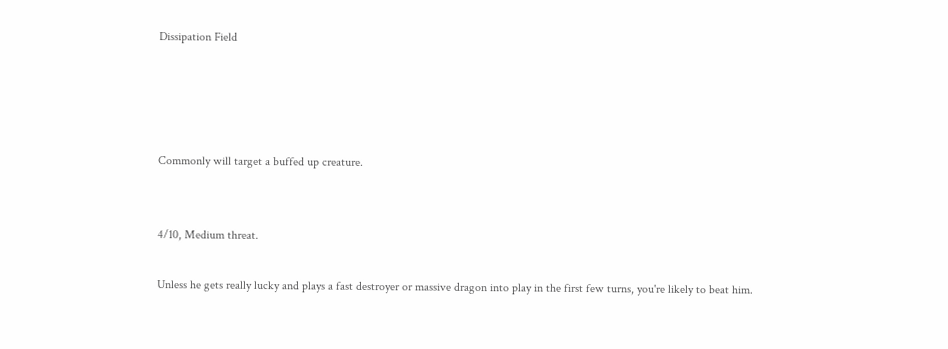Dissipation Field




Commonly will target a buffed up creature.


4/10, Medium threat.

Unless he gets really lucky and plays a fast destroyer or massive dragon into play in the first few turns, you're likely to beat him.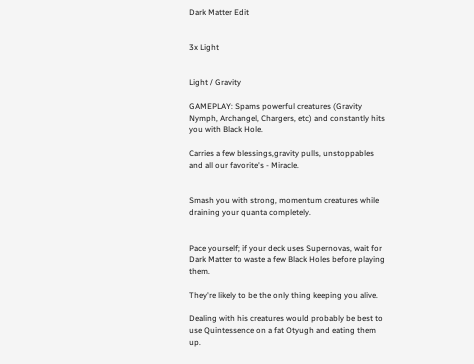Dark Matter Edit


3x Light


Light / Gravity

GAMEPLAY: Spams powerful creatures (Gravity Nymph, Archangel, Chargers, etc) and constantly hits you with Black Hole.

Carries a few blessings,gravity pulls, unstoppables and all our favorite's - Miracle.


Smash you with strong, momentum creatures while draining your quanta completely.


Pace yourself; if your deck uses Supernovas, wait for Dark Matter to waste a few Black Holes before playing them.

They're likely to be the only thing keeping you alive.

Dealing with his creatures would probably be best to use Quintessence on a fat Otyugh and eating them up.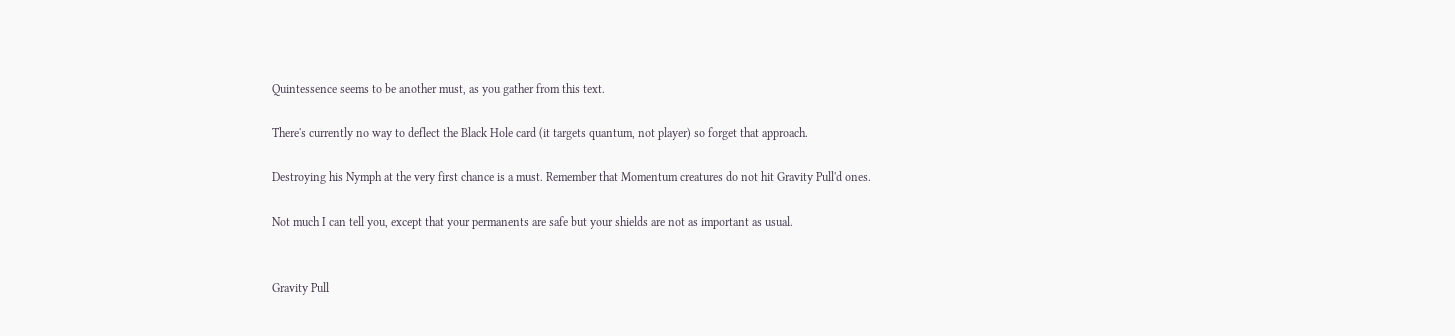Quintessence seems to be another must, as you gather from this text.

There's currently no way to deflect the Black Hole card (it targets quantum, not player) so forget that approach.

Destroying his Nymph at the very first chance is a must. Remember that Momentum creatures do not hit Gravity Pull'd ones.

Not much I can tell you, except that your permanents are safe but your shields are not as important as usual.


Gravity Pull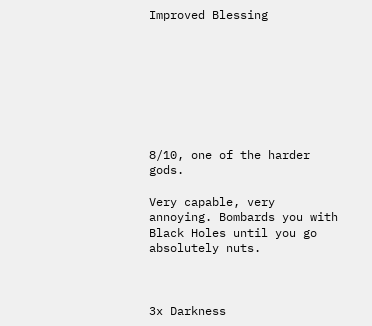Improved Blessing








8/10, one of the harder gods.

Very capable, very annoying. Bombards you with Black Holes until you go absolutely nuts.



3x Darkness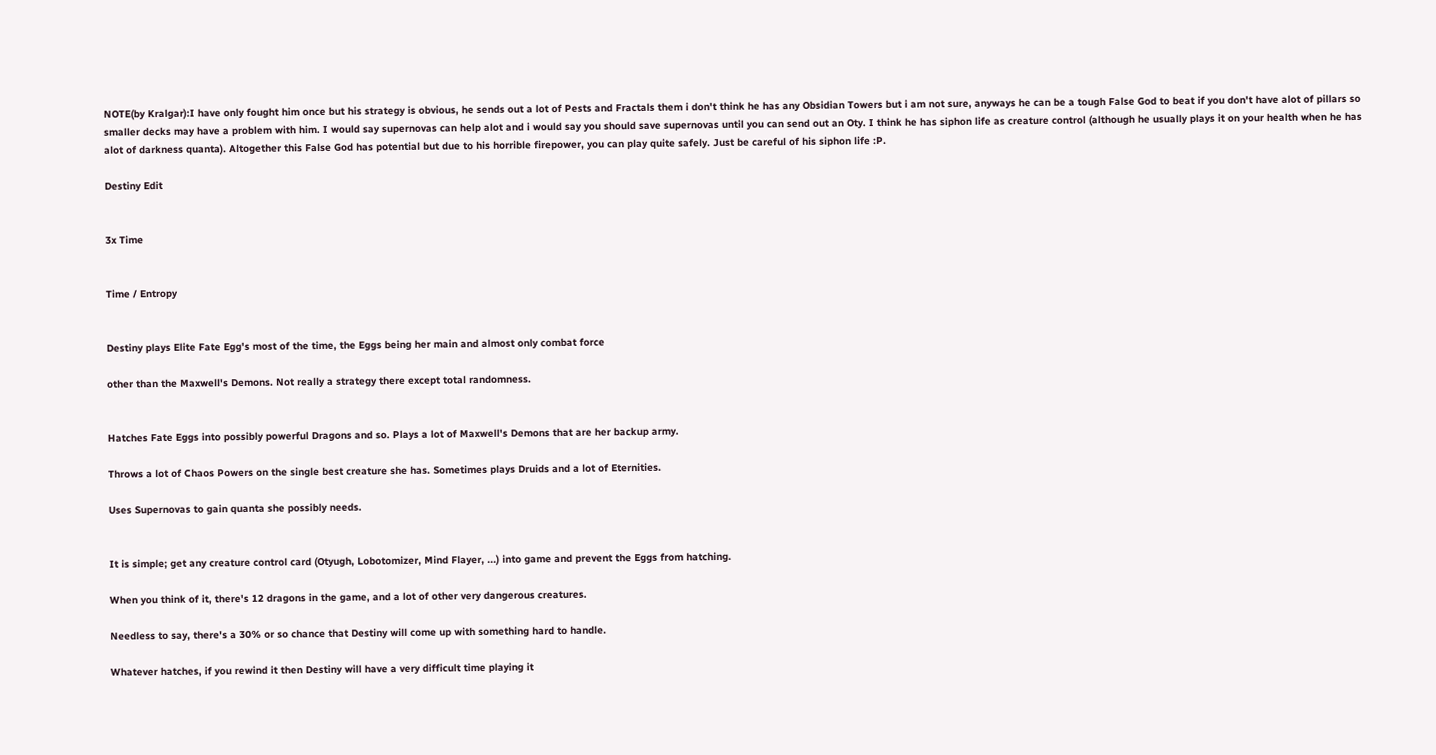NOTE(by Kralgar):I have only fought him once but his strategy is obvious, he sends out a lot of Pests and Fractals them i don't think he has any Obsidian Towers but i am not sure, anyways he can be a tough False God to beat if you don't have alot of pillars so smaller decks may have a problem with him. I would say supernovas can help alot and i would say you should save supernovas until you can send out an Oty. I think he has siphon life as creature control (although he usually plays it on your health when he has alot of darkness quanta). Altogether this False God has potential but due to his horrible firepower, you can play quite safely. Just be careful of his siphon life :P.

Destiny Edit


3x Time


Time / Entropy


Destiny plays Elite Fate Egg's most of the time, the Eggs being her main and almost only combat force

other than the Maxwell's Demons. Not really a strategy there except total randomness.


Hatches Fate Eggs into possibly powerful Dragons and so. Plays a lot of Maxwell's Demons that are her backup army.

Throws a lot of Chaos Powers on the single best creature she has. Sometimes plays Druids and a lot of Eternities.

Uses Supernovas to gain quanta she possibly needs.


It is simple; get any creature control card (Otyugh, Lobotomizer, Mind Flayer, ...) into game and prevent the Eggs from hatching.

When you think of it, there's 12 dragons in the game, and a lot of other very dangerous creatures.

Needless to say, there's a 30% or so chance that Destiny will come up with something hard to handle.

Whatever hatches, if you rewind it then Destiny will have a very difficult time playing it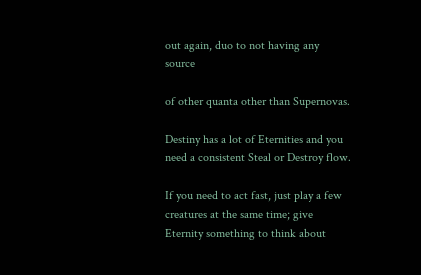out again, duo to not having any source

of other quanta other than Supernovas.

Destiny has a lot of Eternities and you need a consistent Steal or Destroy flow.

If you need to act fast, just play a few creatures at the same time; give Eternity something to think about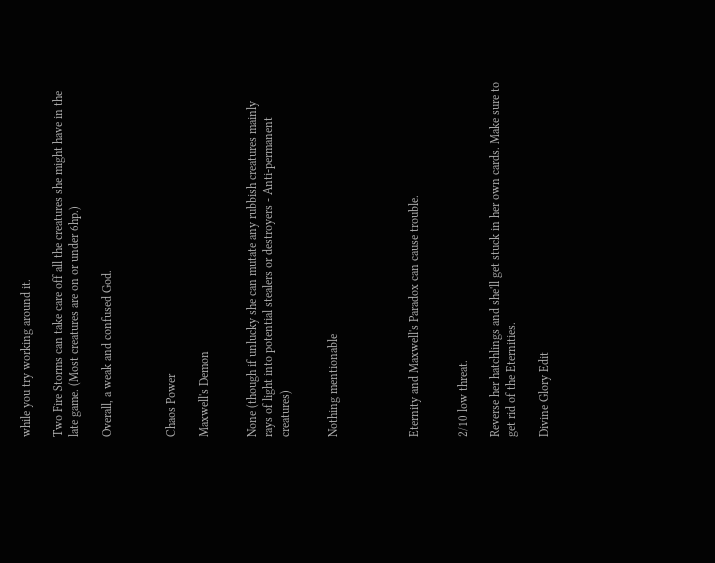while you try working around it.

Two Fire Storms can take care off all the creatures she might have in the late game. (Most creatures are on or under 6hp.)

Overall, a weak and confused God.



Chaos Power

Maxwell's Demon


None (though if unlucky she can mutate any rubbish creatures mainly rays of light into potential stealers or destroyers - Anti-permanent creatures)


Nothing mentionable




Eternity and Maxwell's Paradox can cause trouble.


2/10 low threat.

Reverse her hatchlings and she'll get stuck in her own cards. Make sure to get rid of the Eternities.

Divine Glory Edit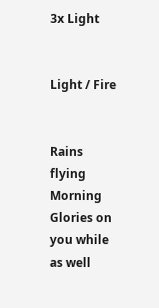3x Light


Light / Fire


Rains flying Morning Glories on you while as well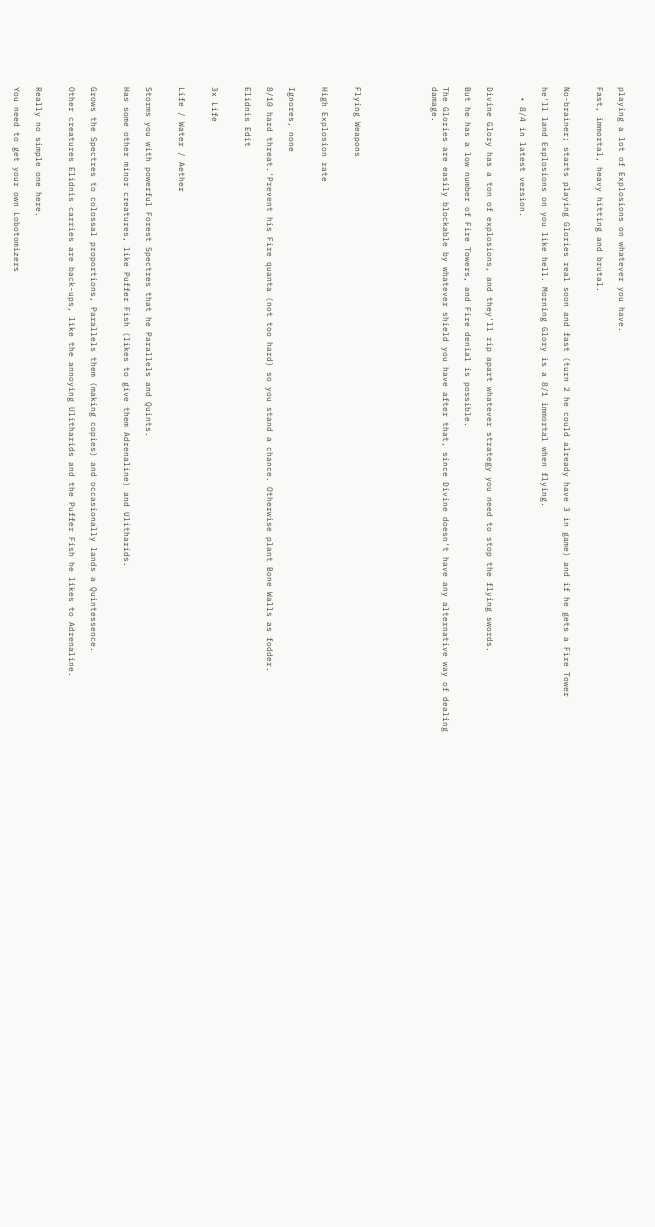playing a lot of Explosions on whatever you have.

Fast, immortal, heavy hitting and brutal.


No-brainer; starts playing Glories real soon and fast (turn 2 he could already have 3 in game) and if he gets a Fire Tower

he'll land Explosions on you like hell. Morning Glory is a 8/1 immortal when flying.

  • 8/4 in latest version.


Divine Glory has a ton of explosions, and they'll rip apart whatever strategy you need to stop the flying swords.

But he has a low number of Fire Towers, and Fire denial is possible.

The Glories are easily blockable by whatever shield you have after that, since Divine doesn't have any alternative way of dealing damage.






Flying Weapons


High Explosion rate


Ignores, none

8/10 hard threat.'Prevent his Fire quanta (not too hard) so you stand a chance. Otherwise plant Bone Walls as fodder.

Elidnis Edit


3x Life


Life / Water / Aether


Storms you with powerful Forest Spectres that he Parallels and Quints.

Has some other minor creatures, like Puffer Fish (likes to give them Adrenaline) and Ulitharids.


Grows the Spectres to colossal proportions, Parallels them (making copies) and occasionally lands a Quintessence.

Other creatures Elidnis carries are back-ups, like the annoying Ulitharids and the Puffer Fish he likes to Adrenaline.


Really no simple one here.

You need to get your own Lobotomizers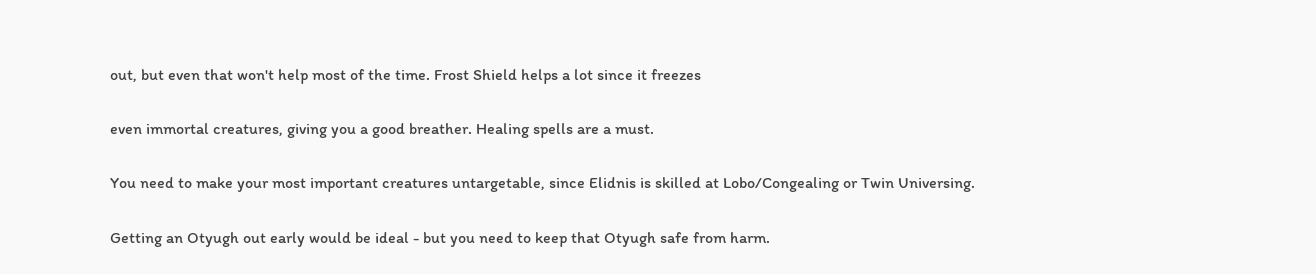out, but even that won't help most of the time. Frost Shield helps a lot since it freezes

even immortal creatures, giving you a good breather. Healing spells are a must.

You need to make your most important creatures untargetable, since Elidnis is skilled at Lobo/Congealing or Twin Universing.

Getting an Otyugh out early would be ideal - but you need to keep that Otyugh safe from harm.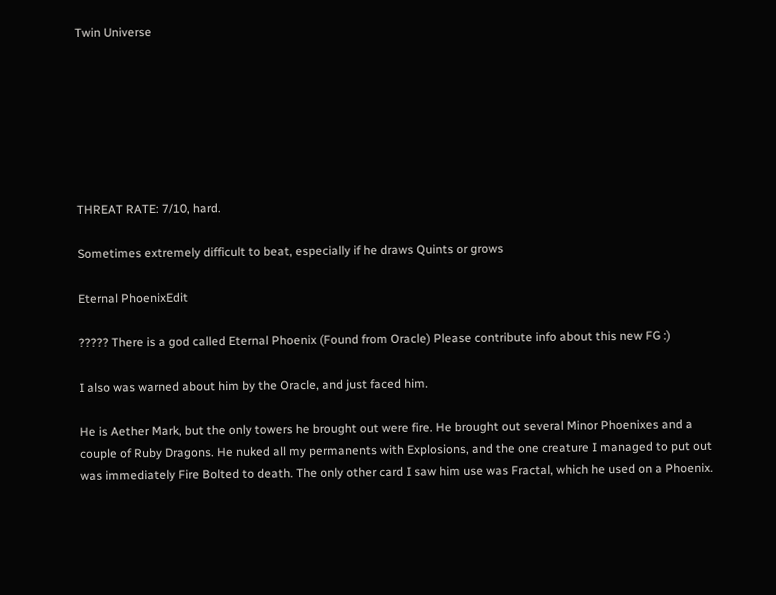Twin Universe







THREAT RATE: 7/10, hard.

Sometimes extremely difficult to beat, especially if he draws Quints or grows

Eternal PhoenixEdit

????? There is a god called Eternal Phoenix (Found from Oracle) Please contribute info about this new FG :)

I also was warned about him by the Oracle, and just faced him.

He is Aether Mark, but the only towers he brought out were fire. He brought out several Minor Phoenixes and a couple of Ruby Dragons. He nuked all my permanents with Explosions, and the one creature I managed to put out was immediately Fire Bolted to death. The only other card I saw him use was Fractal, which he used on a Phoenix.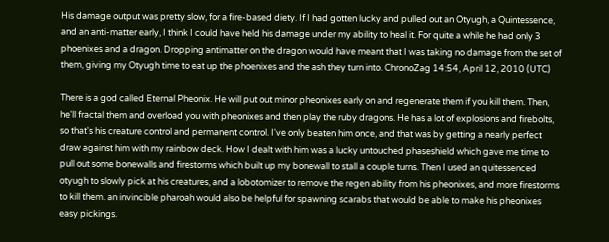His damage output was pretty slow, for a fire-based diety. If I had gotten lucky and pulled out an Otyugh, a Quintessence, and an anti-matter early, I think I could have held his damage under my ability to heal it. For quite a while he had only 3 phoenixes and a dragon. Dropping antimatter on the dragon would have meant that I was taking no damage from the set of them, giving my Otyugh time to eat up the phoenixes and the ash they turn into. ChronoZag 14:54, April 12, 2010 (UTC)

There is a god called Eternal Pheonix. He will put out minor pheonixes early on and regenerate them if you kill them. Then, he'll fractal them and overload you with pheonixes and then play the ruby dragons. He has a lot of explosions and firebolts, so that's his creature control and permanent control. I've only beaten him once, and that was by getting a nearly perfect draw against him with my rainbow deck. How I dealt with him was a lucky untouched phaseshield which gave me time to pull out some bonewalls and firestorms which built up my bonewall to stall a couple turns. Then I used an quitessenced otyugh to slowly pick at his creatures, and a lobotomizer to remove the regen ability from his pheonixes, and more firestorms to kill them. an invincible pharoah would also be helpful for spawning scarabs that would be able to make his pheonixes easy pickings.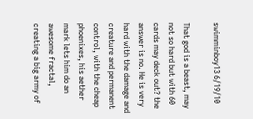swimminboy13 6/19/10

That god is a beast, may not so hard but with 60 cards may deck out? the answer is no. He is very hard with the damage and creature and permanent control, with the cheap phoenixes, his aether mark lets him do an awesome fractal, creating a big army of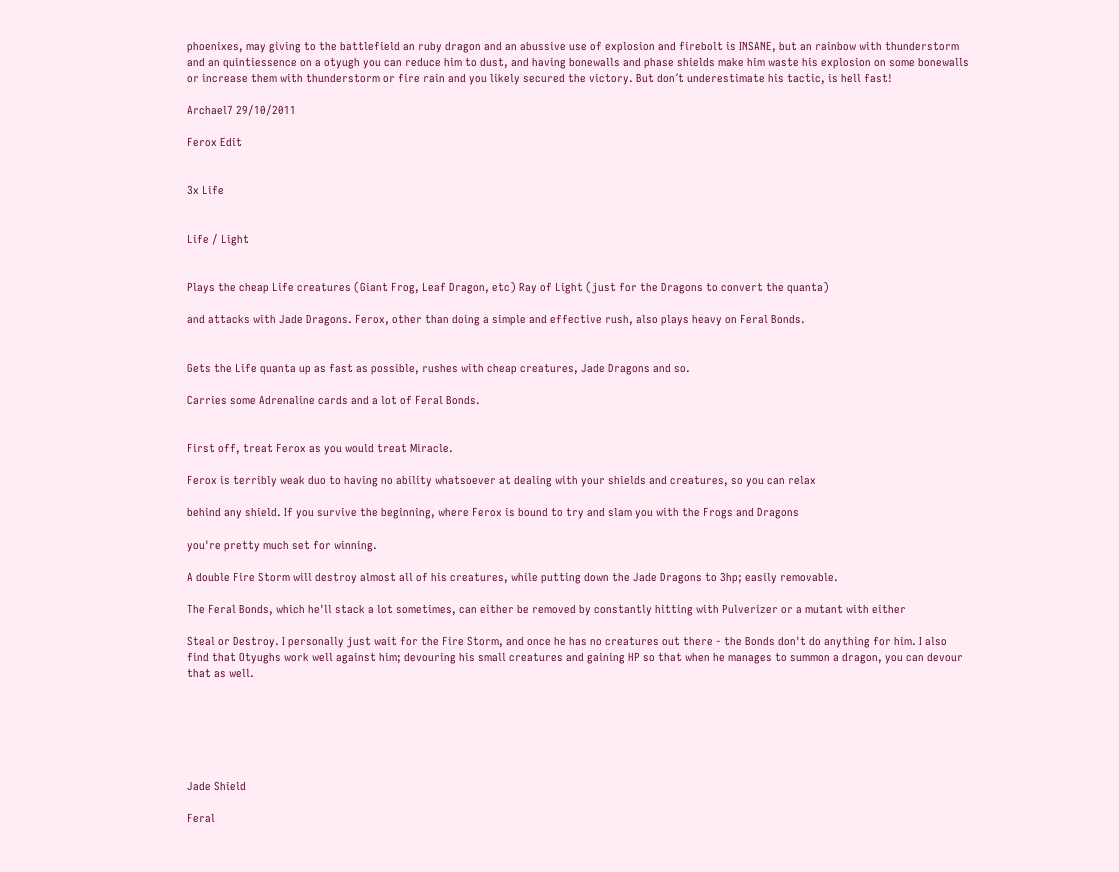phoenixes, may giving to the battlefield an ruby dragon and an abussive use of explosion and firebolt is INSANE, but an rainbow with thunderstorm and an quintiessence on a otyugh you can reduce him to dust, and having bonewalls and phase shields make him waste his explosion on some bonewalls or increase them with thunderstorm or fire rain and you likely secured the victory. But don´t underestimate his tactic, is hell fast!

Archael7 29/10/2011

Ferox Edit


3x Life


Life / Light


Plays the cheap Life creatures (Giant Frog, Leaf Dragon, etc) Ray of Light (just for the Dragons to convert the quanta)

and attacks with Jade Dragons. Ferox, other than doing a simple and effective rush, also plays heavy on Feral Bonds.


Gets the Life quanta up as fast as possible, rushes with cheap creatures, Jade Dragons and so.

Carries some Adrenaline cards and a lot of Feral Bonds.


First off, treat Ferox as you would treat Miracle.

Ferox is terribly weak duo to having no ability whatsoever at dealing with your shields and creatures, so you can relax

behind any shield. If you survive the beginning, where Ferox is bound to try and slam you with the Frogs and Dragons

you're pretty much set for winning.

A double Fire Storm will destroy almost all of his creatures, while putting down the Jade Dragons to 3hp; easily removable.

The Feral Bonds, which he'll stack a lot sometimes, can either be removed by constantly hitting with Pulverizer or a mutant with either

Steal or Destroy. I personally just wait for the Fire Storm, and once he has no creatures out there - the Bonds don't do anything for him. I also find that Otyughs work well against him; devouring his small creatures and gaining HP so that when he manages to summon a dragon, you can devour that as well.






Jade Shield

Feral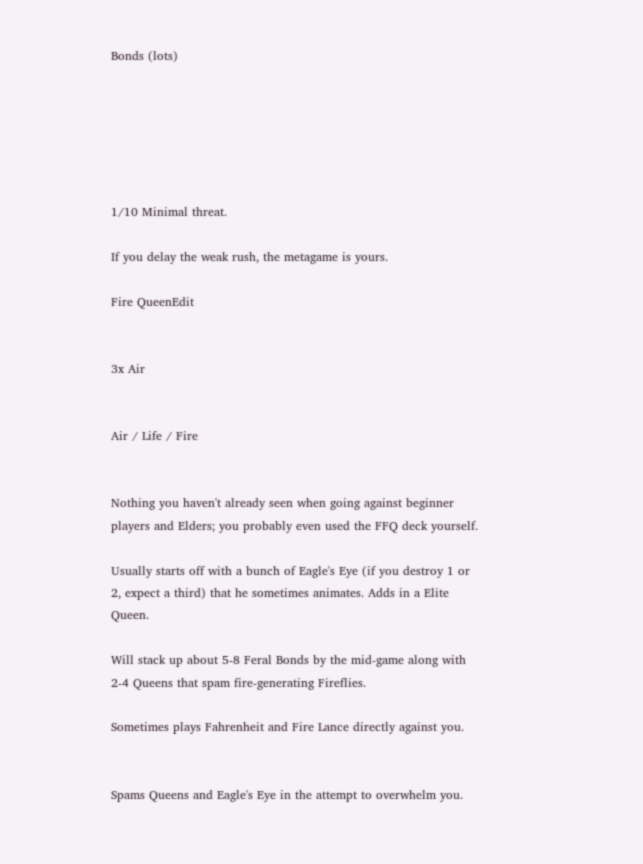Bonds (lots)






1/10 Minimal threat.

If you delay the weak rush, the metagame is yours.

Fire QueenEdit


3x Air


Air / Life / Fire


Nothing you haven't already seen when going against beginner players and Elders; you probably even used the FFQ deck yourself.

Usually starts off with a bunch of Eagle's Eye (if you destroy 1 or 2, expect a third) that he sometimes animates. Adds in a Elite Queen.

Will stack up about 5-8 Feral Bonds by the mid-game along with 2-4 Queens that spam fire-generating Fireflies.

Sometimes plays Fahrenheit and Fire Lance directly against you.


Spams Queens and Eagle's Eye in the attempt to overwhelm you.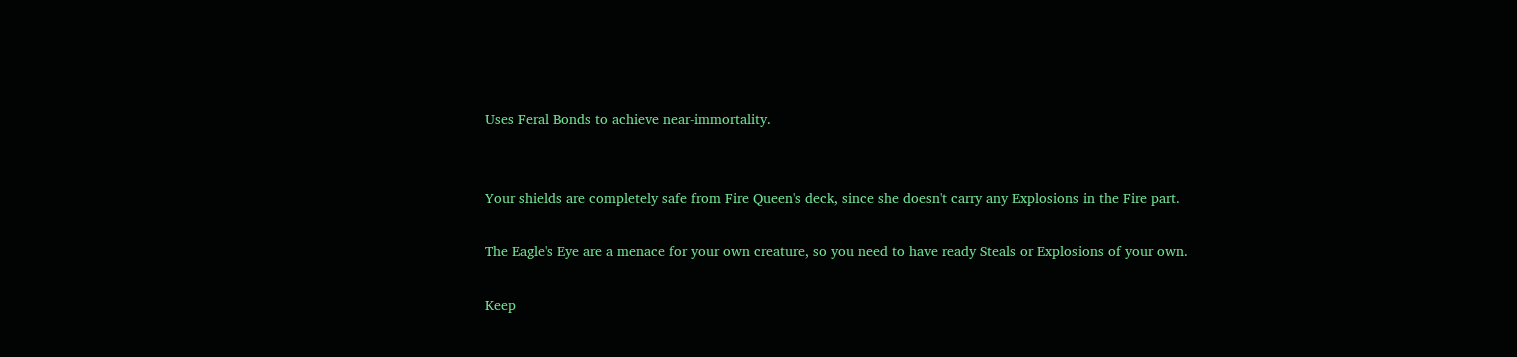Uses Feral Bonds to achieve near-immortality.


Your shields are completely safe from Fire Queen's deck, since she doesn't carry any Explosions in the Fire part.

The Eagle's Eye are a menace for your own creature, so you need to have ready Steals or Explosions of your own.

Keep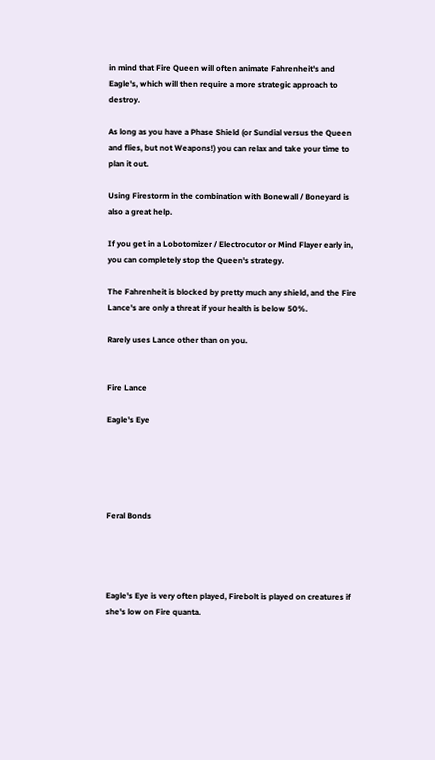in mind that Fire Queen will often animate Fahrenheit's and Eagle's, which will then require a more strategic approach to destroy.

As long as you have a Phase Shield (or Sundial versus the Queen and flies, but not Weapons!) you can relax and take your time to plan it out.

Using Firestorm in the combination with Bonewall / Boneyard is also a great help.

If you get in a Lobotomizer / Electrocutor or Mind Flayer early in, you can completely stop the Queen's strategy.

The Fahrenheit is blocked by pretty much any shield, and the Fire Lance's are only a threat if your health is below 50%.

Rarely uses Lance other than on you.


Fire Lance

Eagle's Eye





Feral Bonds




Eagle's Eye is very often played, Firebolt is played on creatures if she's low on Fire quanta.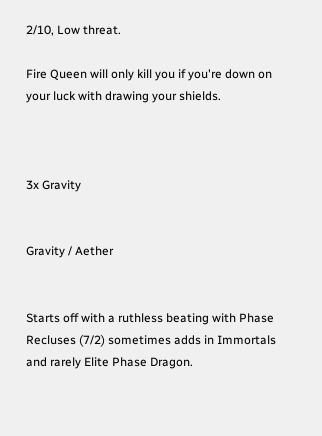2/10, Low threat.

Fire Queen will only kill you if you're down on your luck with drawing your shields.



3x Gravity


Gravity / Aether


Starts off with a ruthless beating with Phase Recluses (7/2) sometimes adds in Immortals and rarely Elite Phase Dragon.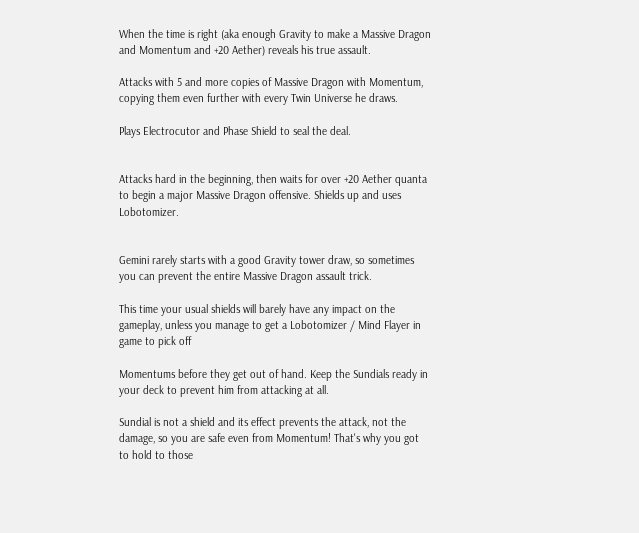When the time is right (aka enough Gravity to make a Massive Dragon and Momentum and +20 Aether) reveals his true assault.

Attacks with 5 and more copies of Massive Dragon with Momentum, copying them even further with every Twin Universe he draws.

Plays Electrocutor and Phase Shield to seal the deal.


Attacks hard in the beginning, then waits for over +20 Aether quanta to begin a major Massive Dragon offensive. Shields up and uses Lobotomizer.


Gemini rarely starts with a good Gravity tower draw, so sometimes you can prevent the entire Massive Dragon assault trick.

This time your usual shields will barely have any impact on the gameplay, unless you manage to get a Lobotomizer / Mind Flayer in game to pick off

Momentums before they get out of hand. Keep the Sundials ready in your deck to prevent him from attacking at all.

Sundial is not a shield and its effect prevents the attack, not the damage, so you are safe even from Momentum! That's why you got to hold to those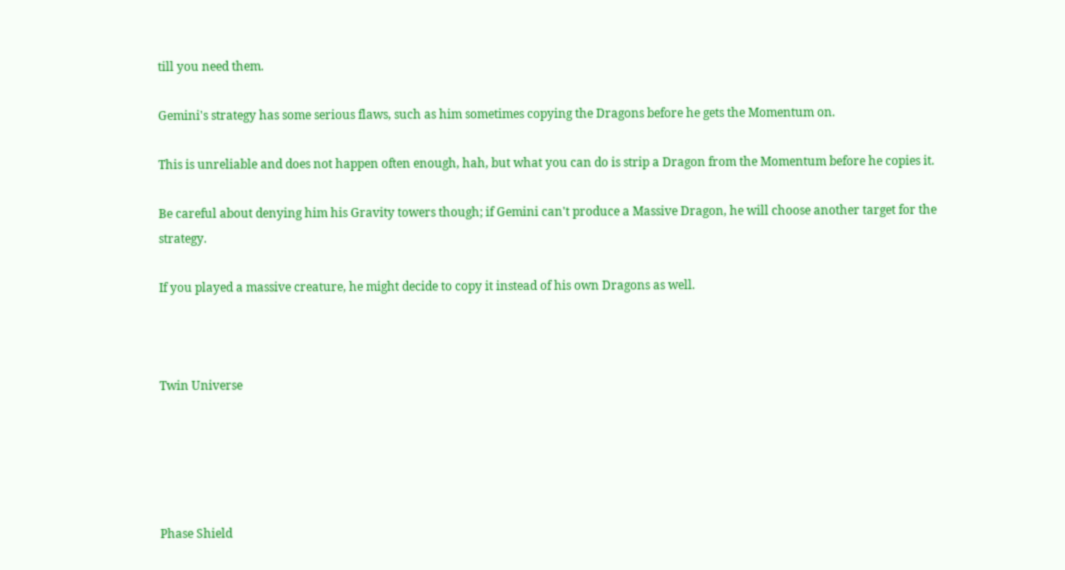till you need them.

Gemini's strategy has some serious flaws, such as him sometimes copying the Dragons before he gets the Momentum on.

This is unreliable and does not happen often enough, hah, but what you can do is strip a Dragon from the Momentum before he copies it.

Be careful about denying him his Gravity towers though; if Gemini can't produce a Massive Dragon, he will choose another target for the strategy.

If you played a massive creature, he might decide to copy it instead of his own Dragons as well.



Twin Universe





Phase Shield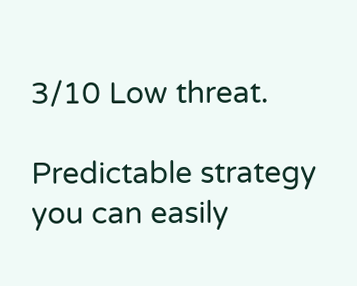3/10 Low threat.

Predictable strategy you can easily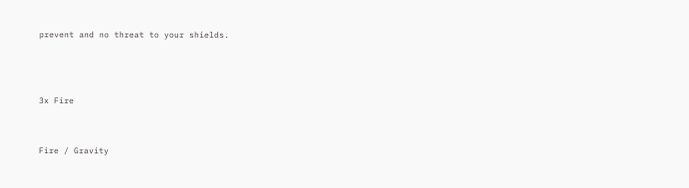prevent and no threat to your shields.



3x Fire


Fire / Gravity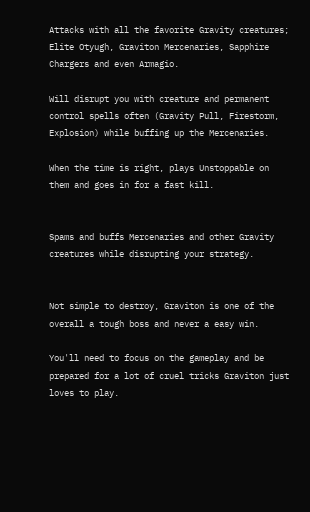Attacks with all the favorite Gravity creatures; Elite Otyugh, Graviton Mercenaries, Sapphire Chargers and even Armagio.

Will disrupt you with creature and permanent control spells often (Gravity Pull, Firestorm, Explosion) while buffing up the Mercenaries.

When the time is right, plays Unstoppable on them and goes in for a fast kill.


Spams and buffs Mercenaries and other Gravity creatures while disrupting your strategy.


Not simple to destroy, Graviton is one of the overall a tough boss and never a easy win.

You'll need to focus on the gameplay and be prepared for a lot of cruel tricks Graviton just loves to play.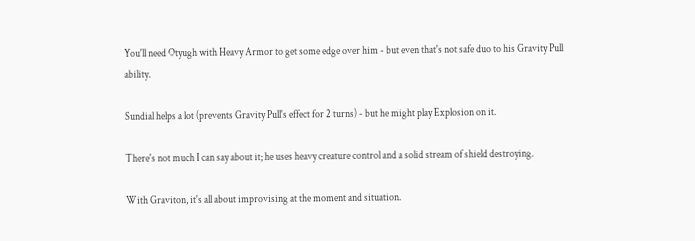You'll need Otyugh with Heavy Armor to get some edge over him - but even that's not safe duo to his Gravity Pull ability.

Sundial helps a lot (prevents Gravity Pull's effect for 2 turns) - but he might play Explosion on it.

There's not much I can say about it; he uses heavy creature control and a solid stream of shield destroying.

With Graviton, it's all about improvising at the moment and situation.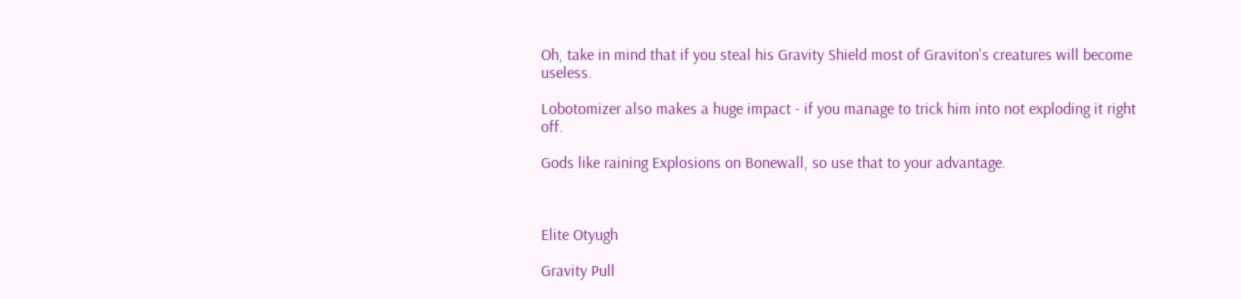Oh, take in mind that if you steal his Gravity Shield most of Graviton's creatures will become useless.

Lobotomizer also makes a huge impact - if you manage to trick him into not exploding it right off.

Gods like raining Explosions on Bonewall, so use that to your advantage.



Elite Otyugh

Gravity Pull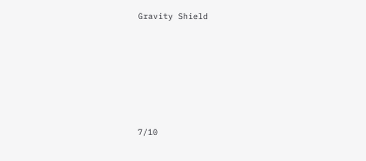Gravity Shield






7/10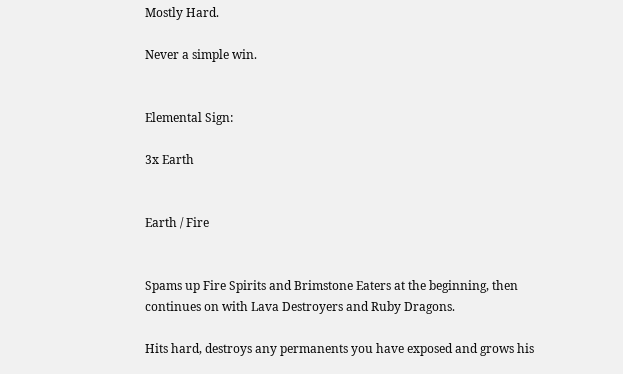Mostly Hard.

Never a simple win.


Elemental Sign:

3x Earth


Earth / Fire


Spams up Fire Spirits and Brimstone Eaters at the beginning, then continues on with Lava Destroyers and Ruby Dragons.

Hits hard, destroys any permanents you have exposed and grows his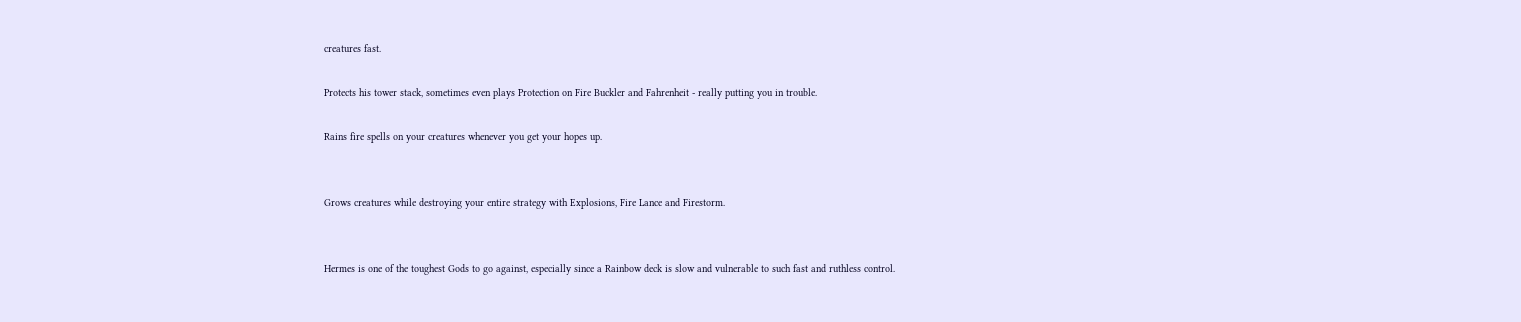creatures fast.

Protects his tower stack, sometimes even plays Protection on Fire Buckler and Fahrenheit - really putting you in trouble.

Rains fire spells on your creatures whenever you get your hopes up.


Grows creatures while destroying your entire strategy with Explosions, Fire Lance and Firestorm.


Hermes is one of the toughest Gods to go against, especially since a Rainbow deck is slow and vulnerable to such fast and ruthless control.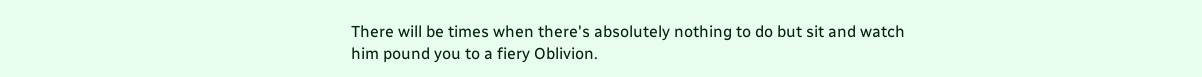There will be times when there's absolutely nothing to do but sit and watch him pound you to a fiery Oblivion.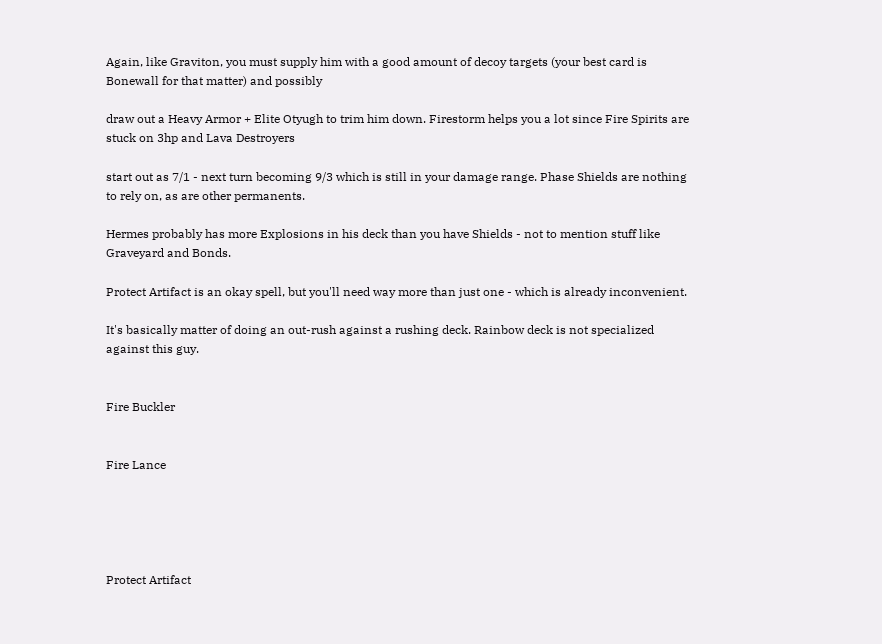Again, like Graviton, you must supply him with a good amount of decoy targets (your best card is Bonewall for that matter) and possibly

draw out a Heavy Armor + Elite Otyugh to trim him down. Firestorm helps you a lot since Fire Spirits are stuck on 3hp and Lava Destroyers

start out as 7/1 - next turn becoming 9/3 which is still in your damage range. Phase Shields are nothing to rely on, as are other permanents.

Hermes probably has more Explosions in his deck than you have Shields - not to mention stuff like Graveyard and Bonds.

Protect Artifact is an okay spell, but you'll need way more than just one - which is already inconvenient.

It's basically matter of doing an out-rush against a rushing deck. Rainbow deck is not specialized against this guy.


Fire Buckler


Fire Lance





Protect Artifact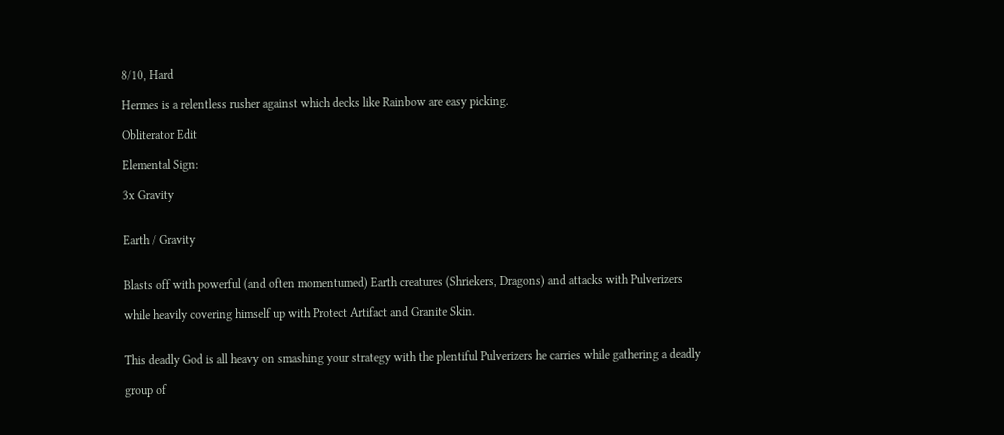8/10, Hard

Hermes is a relentless rusher against which decks like Rainbow are easy picking.

Obliterator Edit

Elemental Sign:

3x Gravity


Earth / Gravity


Blasts off with powerful (and often momentumed) Earth creatures (Shriekers, Dragons) and attacks with Pulverizers

while heavily covering himself up with Protect Artifact and Granite Skin.


This deadly God is all heavy on smashing your strategy with the plentiful Pulverizers he carries while gathering a deadly

group of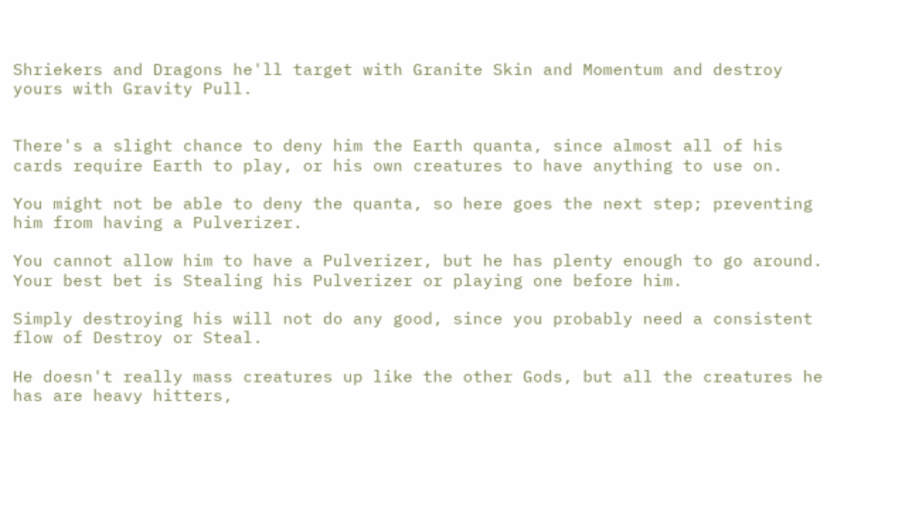Shriekers and Dragons he'll target with Granite Skin and Momentum and destroy yours with Gravity Pull.


There's a slight chance to deny him the Earth quanta, since almost all of his cards require Earth to play, or his own creatures to have anything to use on.

You might not be able to deny the quanta, so here goes the next step; preventing him from having a Pulverizer.

You cannot allow him to have a Pulverizer, but he has plenty enough to go around. Your best bet is Stealing his Pulverizer or playing one before him.

Simply destroying his will not do any good, since you probably need a consistent flow of Destroy or Steal.

He doesn't really mass creatures up like the other Gods, but all the creatures he has are heavy hitters,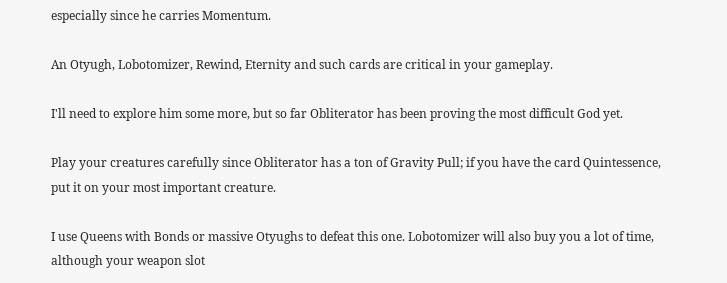especially since he carries Momentum.

An Otyugh, Lobotomizer, Rewind, Eternity and such cards are critical in your gameplay.

I'll need to explore him some more, but so far Obliterator has been proving the most difficult God yet.

Play your creatures carefully since Obliterator has a ton of Gravity Pull; if you have the card Quintessence, put it on your most important creature.

I use Queens with Bonds or massive Otyughs to defeat this one. Lobotomizer will also buy you a lot of time, although your weapon slot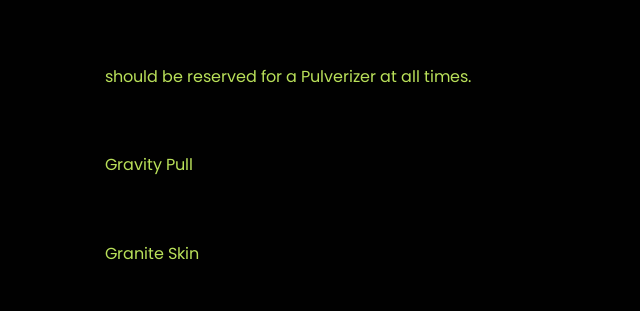should be reserved for a Pulverizer at all times.


Gravity Pull


Granite Skin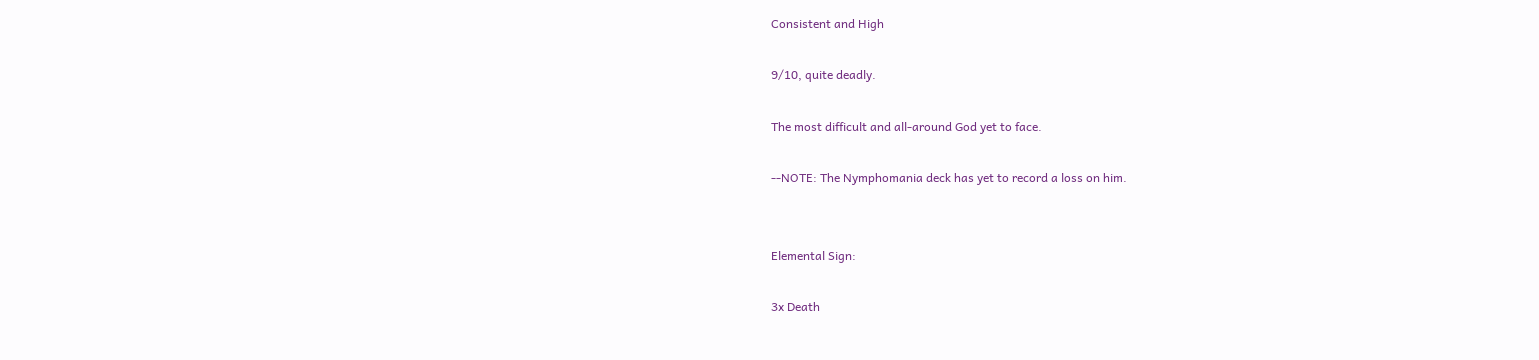Consistent and High

9/10, quite deadly.

The most difficult and all-around God yet to face.

--NOTE: The Nymphomania deck has yet to record a loss on him.


Elemental Sign:

3x Death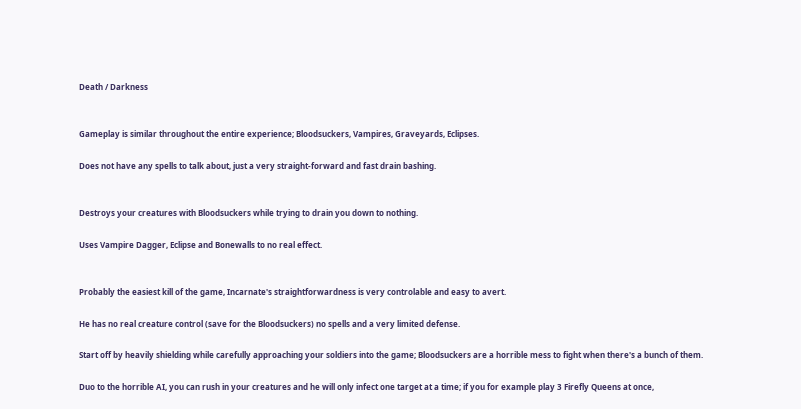Death / Darkness


Gameplay is similar throughout the entire experience; Bloodsuckers, Vampires, Graveyards, Eclipses.

Does not have any spells to talk about, just a very straight-forward and fast drain bashing.


Destroys your creatures with Bloodsuckers while trying to drain you down to nothing.

Uses Vampire Dagger, Eclipse and Bonewalls to no real effect.


Probably the easiest kill of the game, Incarnate's straightforwardness is very controlable and easy to avert.

He has no real creature control (save for the Bloodsuckers) no spells and a very limited defense.

Start off by heavily shielding while carefully approaching your soldiers into the game; Bloodsuckers are a horrible mess to fight when there's a bunch of them.

Duo to the horrible AI, you can rush in your creatures and he will only infect one target at a time; if you for example play 3 Firefly Queens at once,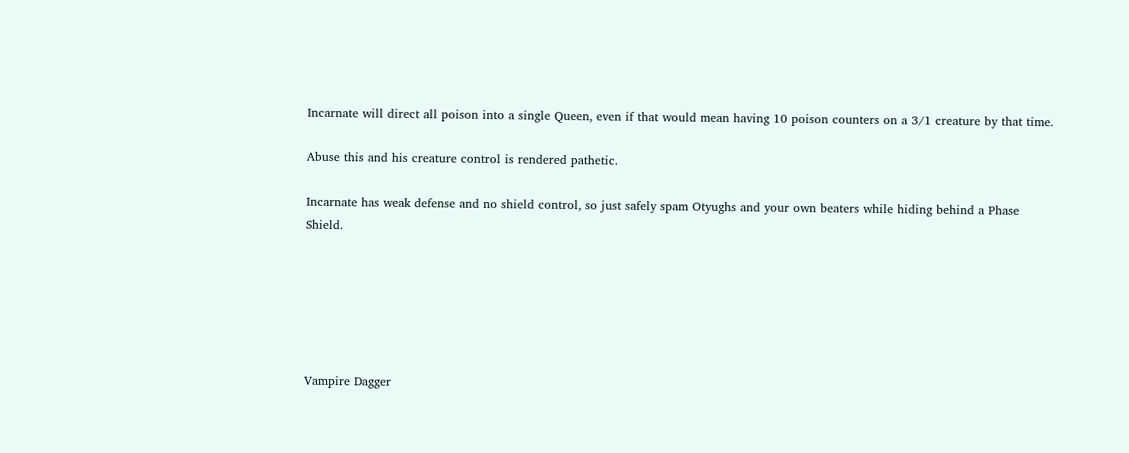Incarnate will direct all poison into a single Queen, even if that would mean having 10 poison counters on a 3/1 creature by that time.

Abuse this and his creature control is rendered pathetic.

Incarnate has weak defense and no shield control, so just safely spam Otyughs and your own beaters while hiding behind a Phase Shield.






Vampire Dagger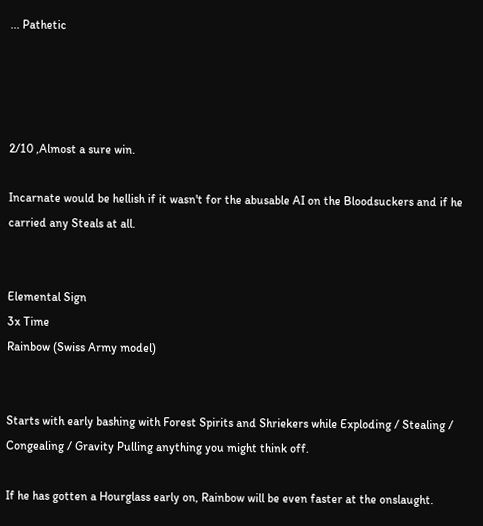... Pathetic




2/10 ,Almost a sure win.

Incarnate would be hellish if it wasn't for the abusable AI on the Bloodsuckers and if he carried any Steals at all.


Elemental Sign
3x Time
Rainbow (Swiss Army model)


Starts with early bashing with Forest Spirits and Shriekers while Exploding / Stealing / Congealing / Gravity Pulling anything you might think off.

If he has gotten a Hourglass early on, Rainbow will be even faster at the onslaught.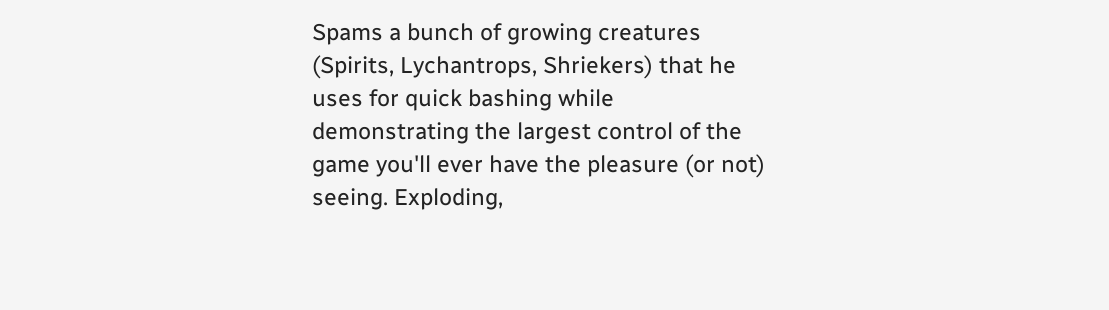Spams a bunch of growing creatures (Spirits, Lychantrops, Shriekers) that he uses for quick bashing while demonstrating the largest control of the game you'll ever have the pleasure (or not) seeing. Exploding,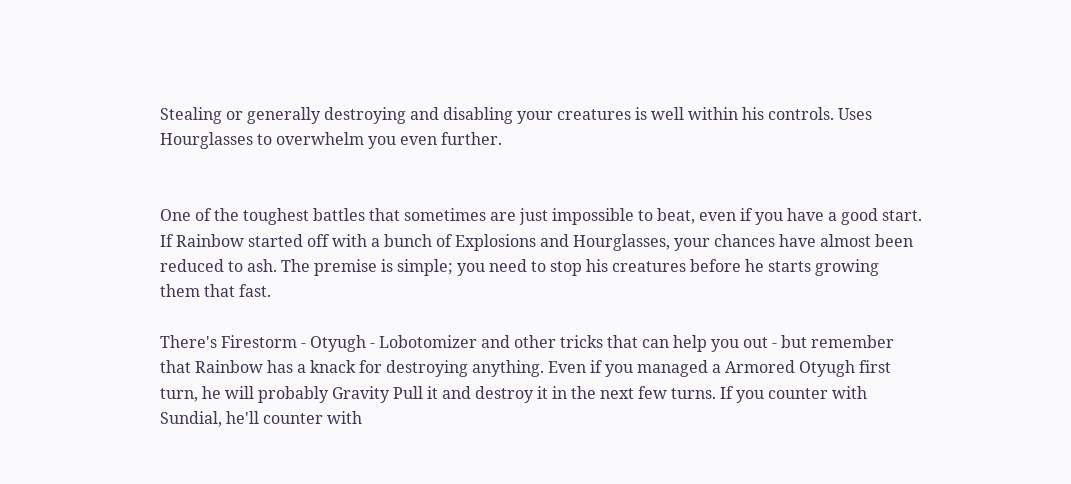Stealing or generally destroying and disabling your creatures is well within his controls. Uses Hourglasses to overwhelm you even further.


One of the toughest battles that sometimes are just impossible to beat, even if you have a good start. If Rainbow started off with a bunch of Explosions and Hourglasses, your chances have almost been reduced to ash. The premise is simple; you need to stop his creatures before he starts growing them that fast.

There's Firestorm - Otyugh - Lobotomizer and other tricks that can help you out - but remember that Rainbow has a knack for destroying anything. Even if you managed a Armored Otyugh first turn, he will probably Gravity Pull it and destroy it in the next few turns. If you counter with Sundial, he'll counter with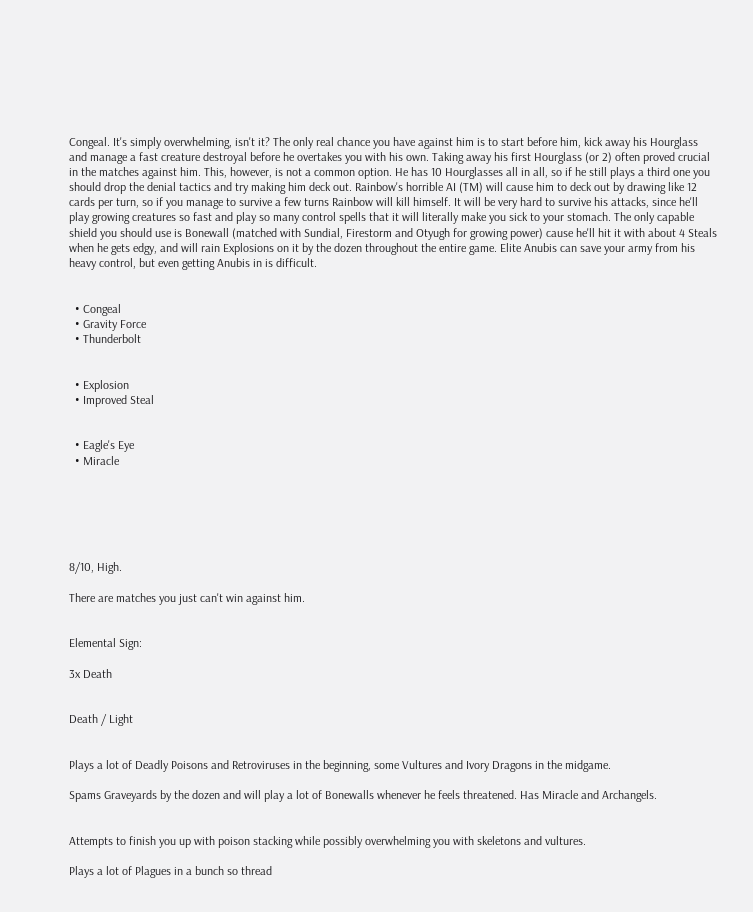Congeal. It's simply overwhelming, isn't it? The only real chance you have against him is to start before him, kick away his Hourglass and manage a fast creature destroyal before he overtakes you with his own. Taking away his first Hourglass (or 2) often proved crucial in the matches against him. This, however, is not a common option. He has 10 Hourglasses all in all, so if he still plays a third one you should drop the denial tactics and try making him deck out. Rainbow's horrible AI (TM) will cause him to deck out by drawing like 12 cards per turn, so if you manage to survive a few turns Rainbow will kill himself. It will be very hard to survive his attacks, since he'll play growing creatures so fast and play so many control spells that it will literally make you sick to your stomach. The only capable shield you should use is Bonewall (matched with Sundial, Firestorm and Otyugh for growing power) cause he'll hit it with about 4 Steals when he gets edgy, and will rain Explosions on it by the dozen throughout the entire game. Elite Anubis can save your army from his heavy control, but even getting Anubis in is difficult.


  • Congeal
  • Gravity Force
  • Thunderbolt


  • Explosion
  • Improved Steal


  • Eagle's Eye
  • Miracle






8/10, High.

There are matches you just can't win against him.


Elemental Sign:

3x Death


Death / Light


Plays a lot of Deadly Poisons and Retroviruses in the beginning, some Vultures and Ivory Dragons in the midgame.

Spams Graveyards by the dozen and will play a lot of Bonewalls whenever he feels threatened. Has Miracle and Archangels.


Attempts to finish you up with poison stacking while possibly overwhelming you with skeletons and vultures.

Plays a lot of Plagues in a bunch so thread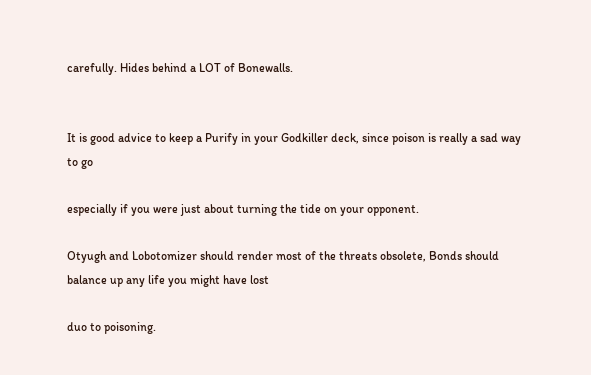carefully. Hides behind a LOT of Bonewalls.


It is good advice to keep a Purify in your Godkiller deck, since poison is really a sad way to go

especially if you were just about turning the tide on your opponent.

Otyugh and Lobotomizer should render most of the threats obsolete, Bonds should balance up any life you might have lost

duo to poisoning.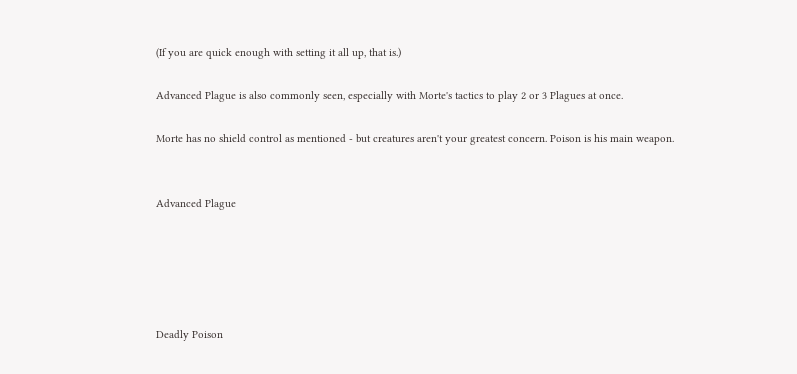(If you are quick enough with setting it all up, that is.)

Advanced Plague is also commonly seen, especially with Morte's tactics to play 2 or 3 Plagues at once.

Morte has no shield control as mentioned - but creatures aren't your greatest concern. Poison is his main weapon.


Advanced Plague





Deadly Poison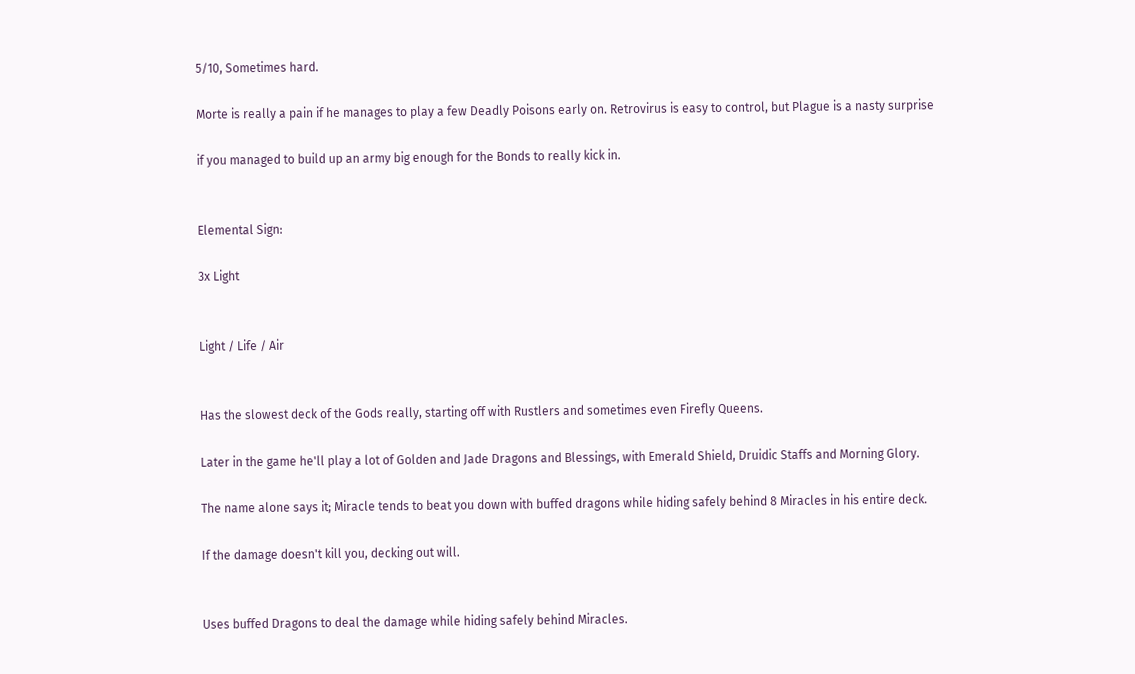5/10, Sometimes hard.

Morte is really a pain if he manages to play a few Deadly Poisons early on. Retrovirus is easy to control, but Plague is a nasty surprise

if you managed to build up an army big enough for the Bonds to really kick in.


Elemental Sign:

3x Light


Light / Life / Air


Has the slowest deck of the Gods really, starting off with Rustlers and sometimes even Firefly Queens.

Later in the game he'll play a lot of Golden and Jade Dragons and Blessings, with Emerald Shield, Druidic Staffs and Morning Glory.

The name alone says it; Miracle tends to beat you down with buffed dragons while hiding safely behind 8 Miracles in his entire deck.

If the damage doesn't kill you, decking out will.


Uses buffed Dragons to deal the damage while hiding safely behind Miracles.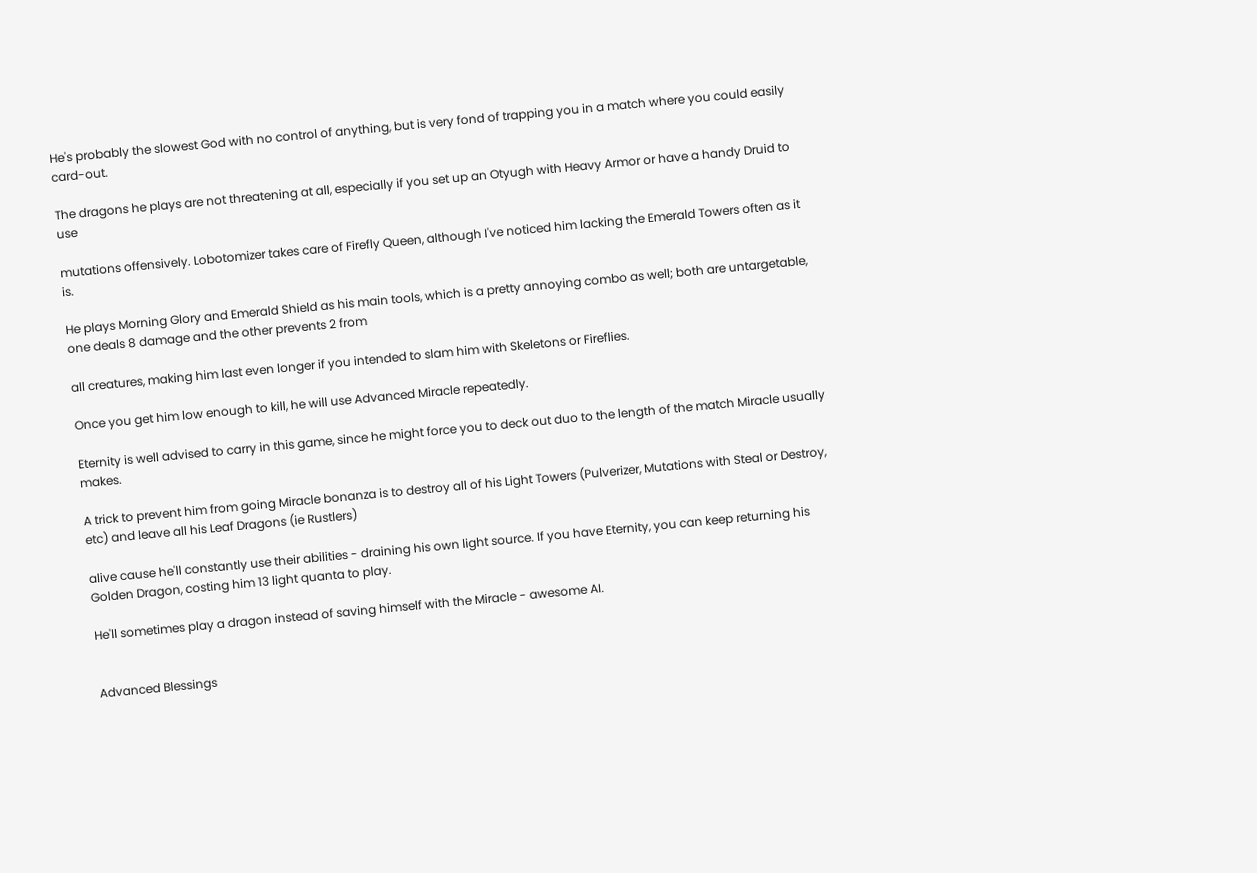He's probably the slowest God with no control of anything, but is very fond of trapping you in a match where you could easily card-out.

The dragons he plays are not threatening at all, especially if you set up an Otyugh with Heavy Armor or have a handy Druid to use

mutations offensively. Lobotomizer takes care of Firefly Queen, although I've noticed him lacking the Emerald Towers often as it is.

He plays Morning Glory and Emerald Shield as his main tools, which is a pretty annoying combo as well; both are untargetable, one deals 8 damage and the other prevents 2 from

all creatures, making him last even longer if you intended to slam him with Skeletons or Fireflies.

Once you get him low enough to kill, he will use Advanced Miracle repeatedly.

Eternity is well advised to carry in this game, since he might force you to deck out duo to the length of the match Miracle usually makes.

A trick to prevent him from going Miracle bonanza is to destroy all of his Light Towers (Pulverizer, Mutations with Steal or Destroy, etc) and leave all his Leaf Dragons (ie Rustlers)

alive cause he'll constantly use their abilities - draining his own light source. If you have Eternity, you can keep returning his Golden Dragon, costing him 13 light quanta to play.

He'll sometimes play a dragon instead of saving himself with the Miracle - awesome AI.


Advanced Blessings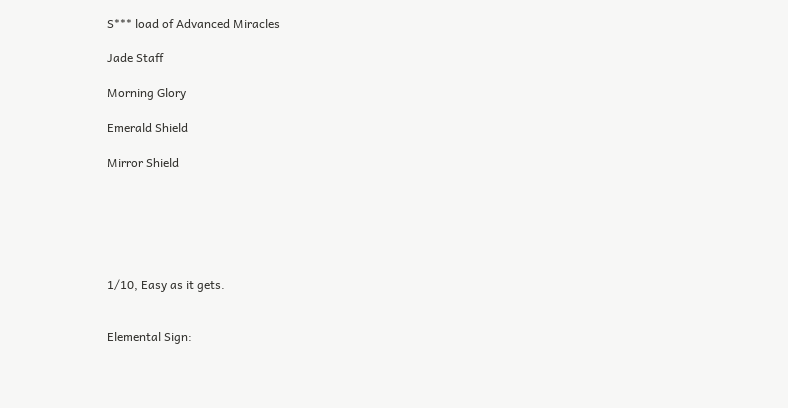S*** load of Advanced Miracles

Jade Staff

Morning Glory

Emerald Shield

Mirror Shield






1/10, Easy as it gets.


Elemental Sign: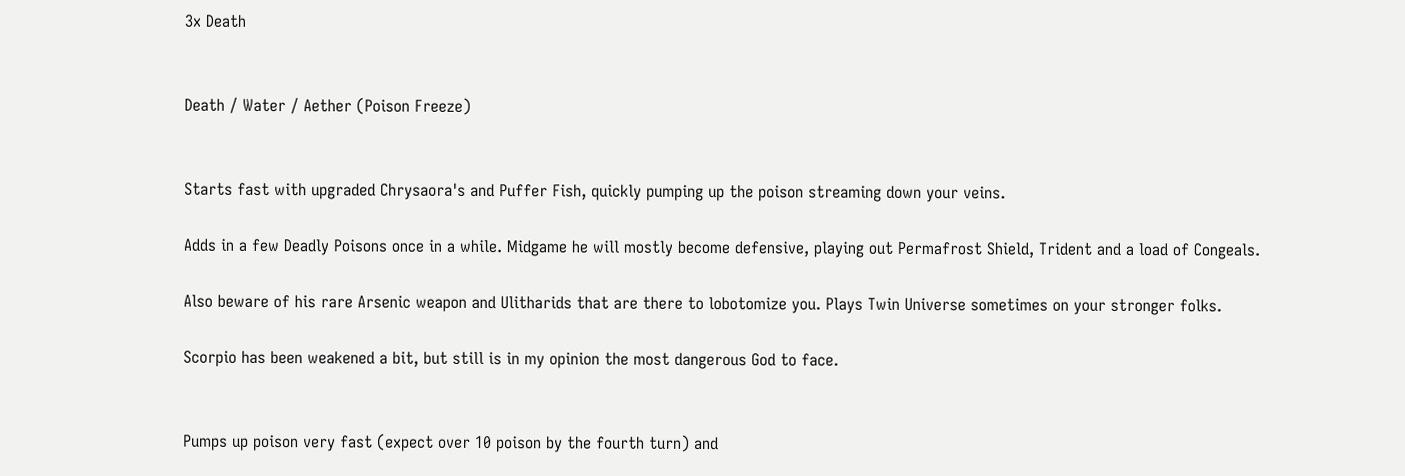3x Death


Death / Water / Aether (Poison Freeze)


Starts fast with upgraded Chrysaora's and Puffer Fish, quickly pumping up the poison streaming down your veins.

Adds in a few Deadly Poisons once in a while. Midgame he will mostly become defensive, playing out Permafrost Shield, Trident and a load of Congeals.

Also beware of his rare Arsenic weapon and Ulitharids that are there to lobotomize you. Plays Twin Universe sometimes on your stronger folks.

Scorpio has been weakened a bit, but still is in my opinion the most dangerous God to face.


Pumps up poison very fast (expect over 10 poison by the fourth turn) and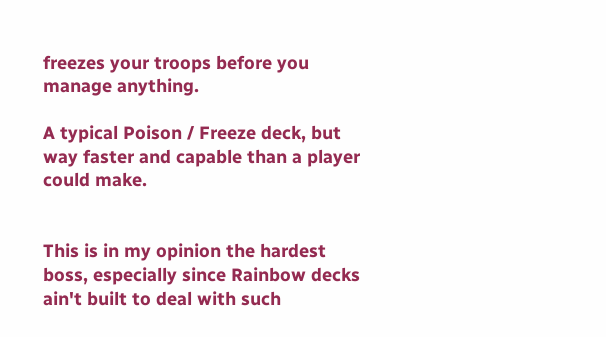freezes your troops before you manage anything.

A typical Poison / Freeze deck, but way faster and capable than a player could make.


This is in my opinion the hardest boss, especially since Rainbow decks ain't built to deal with such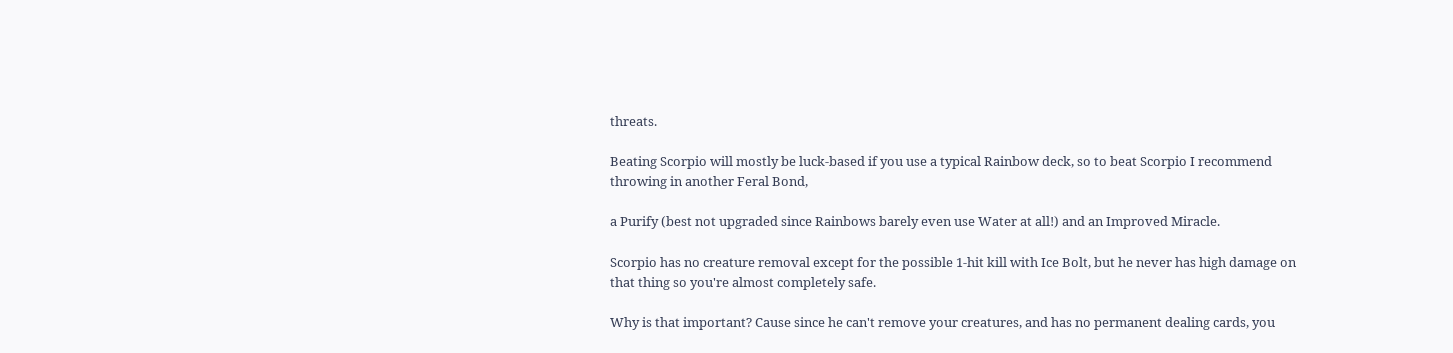threats.

Beating Scorpio will mostly be luck-based if you use a typical Rainbow deck, so to beat Scorpio I recommend throwing in another Feral Bond,

a Purify (best not upgraded since Rainbows barely even use Water at all!) and an Improved Miracle.

Scorpio has no creature removal except for the possible 1-hit kill with Ice Bolt, but he never has high damage on that thing so you're almost completely safe.

Why is that important? Cause since he can't remove your creatures, and has no permanent dealing cards, you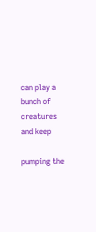can play a bunch of creatures and keep

pumping the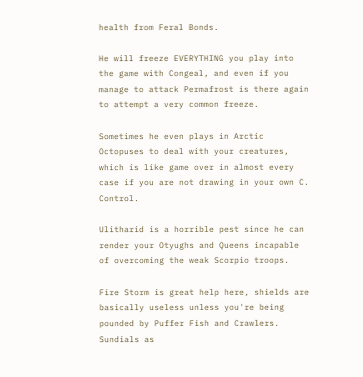health from Feral Bonds.

He will freeze EVERYTHING you play into the game with Congeal, and even if you manage to attack Permafrost is there again to attempt a very common freeze.

Sometimes he even plays in Arctic Octopuses to deal with your creatures, which is like game over in almost every case if you are not drawing in your own C. Control.

Ulitharid is a horrible pest since he can render your Otyughs and Queens incapable of overcoming the weak Scorpio troops.

Fire Storm is great help here, shields are basically useless unless you're being pounded by Puffer Fish and Crawlers. Sundials as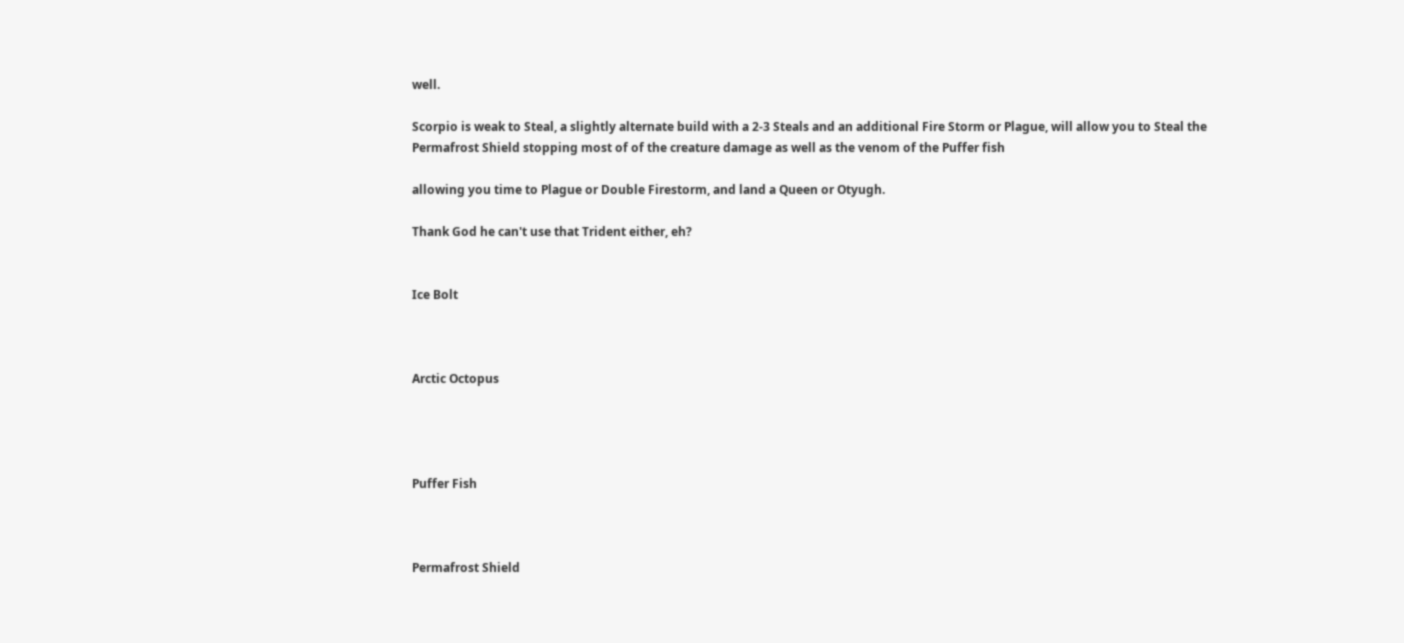well.

Scorpio is weak to Steal, a slightly alternate build with a 2-3 Steals and an additional Fire Storm or Plague, will allow you to Steal the Permafrost Shield stopping most of of the creature damage as well as the venom of the Puffer fish

allowing you time to Plague or Double Firestorm, and land a Queen or Otyugh.

Thank God he can't use that Trident either, eh?


Ice Bolt



Arctic Octopus




Puffer Fish



Permafrost Shield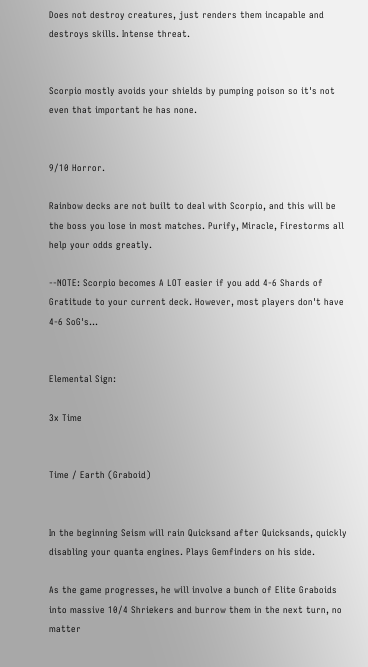Does not destroy creatures, just renders them incapable and destroys skills. Intense threat.


Scorpio mostly avoids your shields by pumping poison so it's not even that important he has none.


9/10 Horror.

Rainbow decks are not built to deal with Scorpio, and this will be the boss you lose in most matches. Purify, Miracle, Firestorms all help your odds greatly.

--NOTE: Scorpio becomes A LOT easier if you add 4-6 Shards of Gratitude to your current deck. However, most players don't have 4-6 SoG's...


Elemental Sign:

3x Time


Time / Earth (Graboid)


In the beginning Seism will rain Quicksand after Quicksands, quickly disabling your quanta engines. Plays Gemfinders on his side.

As the game progresses, he will involve a bunch of Elite Graboids into massive 10/4 Shriekers and burrow them in the next turn, no matter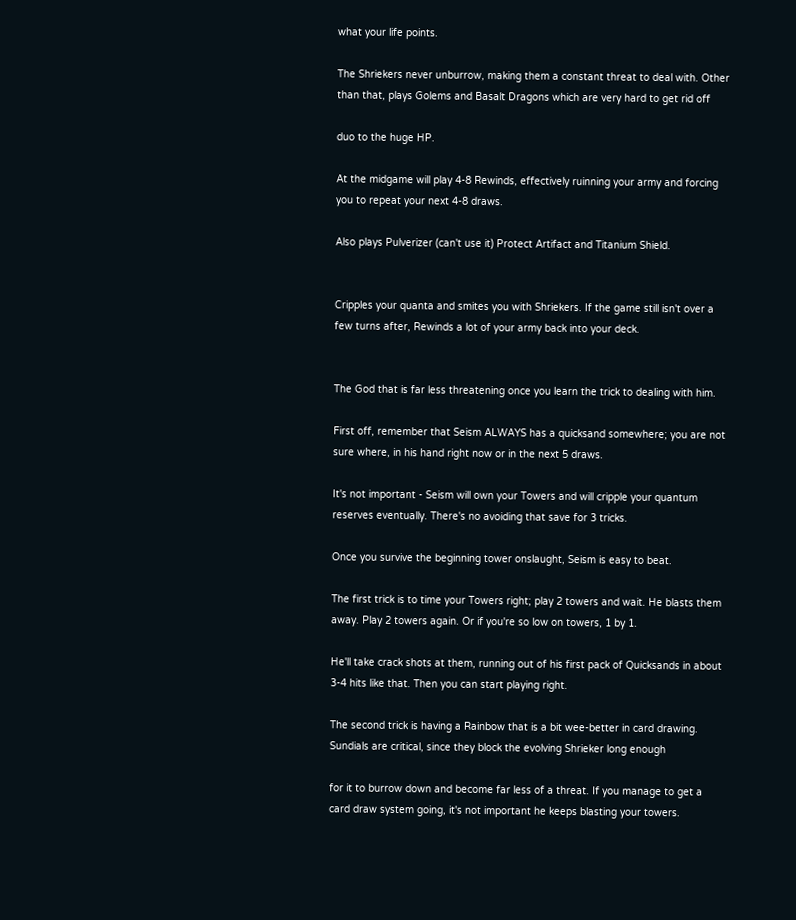what your life points.

The Shriekers never unburrow, making them a constant threat to deal with. Other than that, plays Golems and Basalt Dragons which are very hard to get rid off

duo to the huge HP.

At the midgame will play 4-8 Rewinds, effectively ruinning your army and forcing you to repeat your next 4-8 draws.

Also plays Pulverizer (can't use it) Protect Artifact and Titanium Shield.


Cripples your quanta and smites you with Shriekers. If the game still isn't over a few turns after, Rewinds a lot of your army back into your deck.


The God that is far less threatening once you learn the trick to dealing with him.

First off, remember that Seism ALWAYS has a quicksand somewhere; you are not sure where, in his hand right now or in the next 5 draws.

It's not important - Seism will own your Towers and will cripple your quantum reserves eventually. There's no avoiding that save for 3 tricks.

Once you survive the beginning tower onslaught, Seism is easy to beat.

The first trick is to time your Towers right; play 2 towers and wait. He blasts them away. Play 2 towers again. Or if you're so low on towers, 1 by 1.

He'll take crack shots at them, running out of his first pack of Quicksands in about 3-4 hits like that. Then you can start playing right.

The second trick is having a Rainbow that is a bit wee-better in card drawing. Sundials are critical, since they block the evolving Shrieker long enough

for it to burrow down and become far less of a threat. If you manage to get a card draw system going, it's not important he keeps blasting your towers.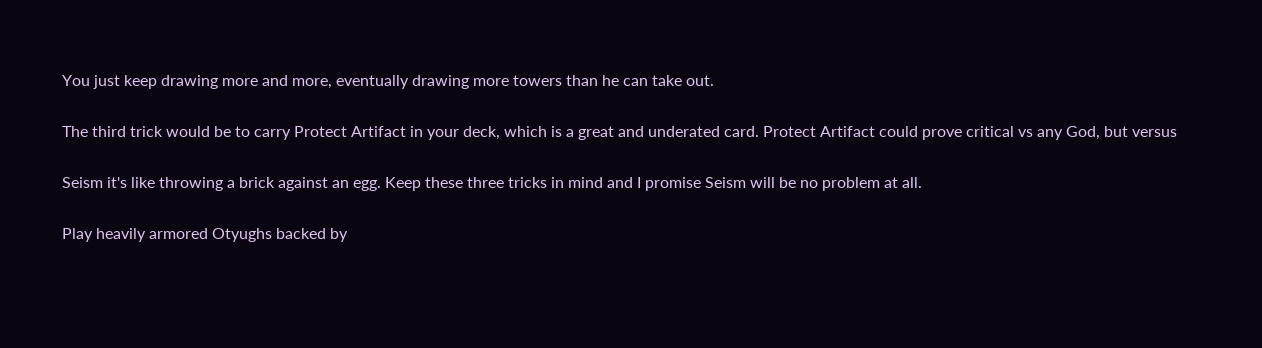You just keep drawing more and more, eventually drawing more towers than he can take out.

The third trick would be to carry Protect Artifact in your deck, which is a great and underated card. Protect Artifact could prove critical vs any God, but versus

Seism it's like throwing a brick against an egg. Keep these three tricks in mind and I promise Seism will be no problem at all.

Play heavily armored Otyughs backed by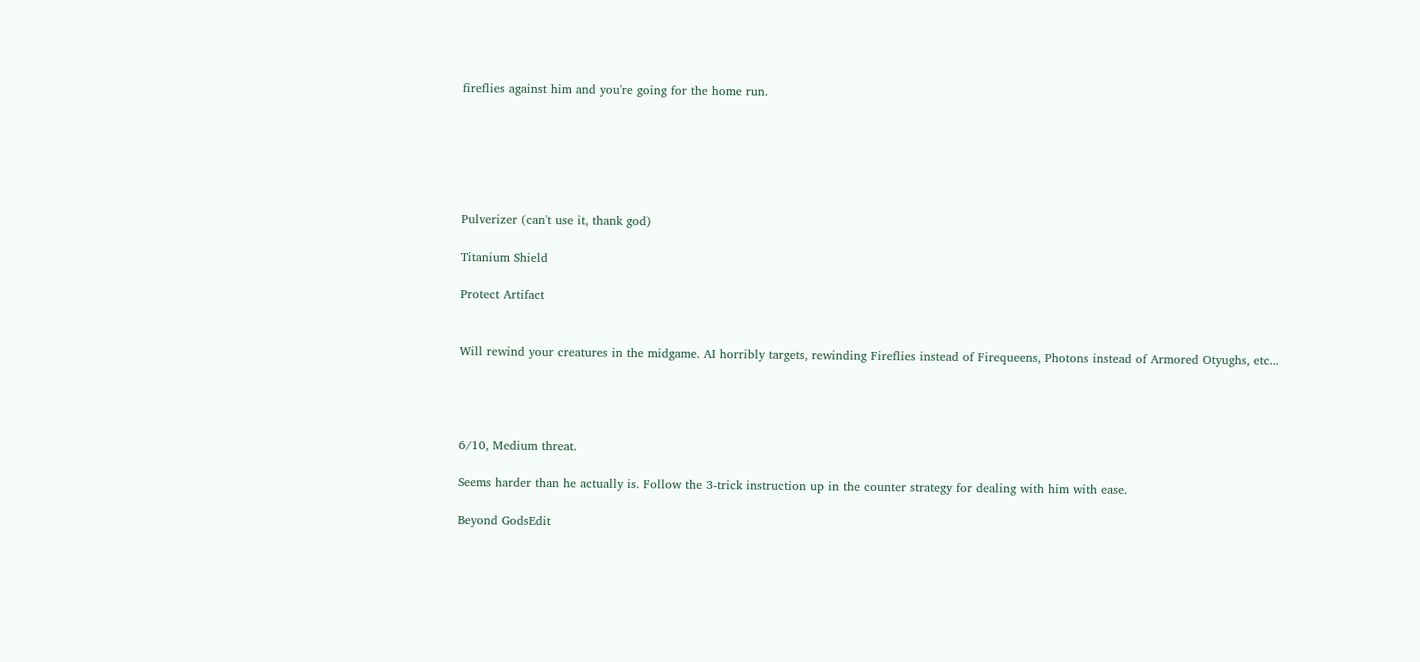fireflies against him and you're going for the home run.






Pulverizer (can't use it, thank god)

Titanium Shield

Protect Artifact


Will rewind your creatures in the midgame. AI horribly targets, rewinding Fireflies instead of Firequeens, Photons instead of Armored Otyughs, etc...




6/10, Medium threat.

Seems harder than he actually is. Follow the 3-trick instruction up in the counter strategy for dealing with him with ease.

Beyond GodsEdit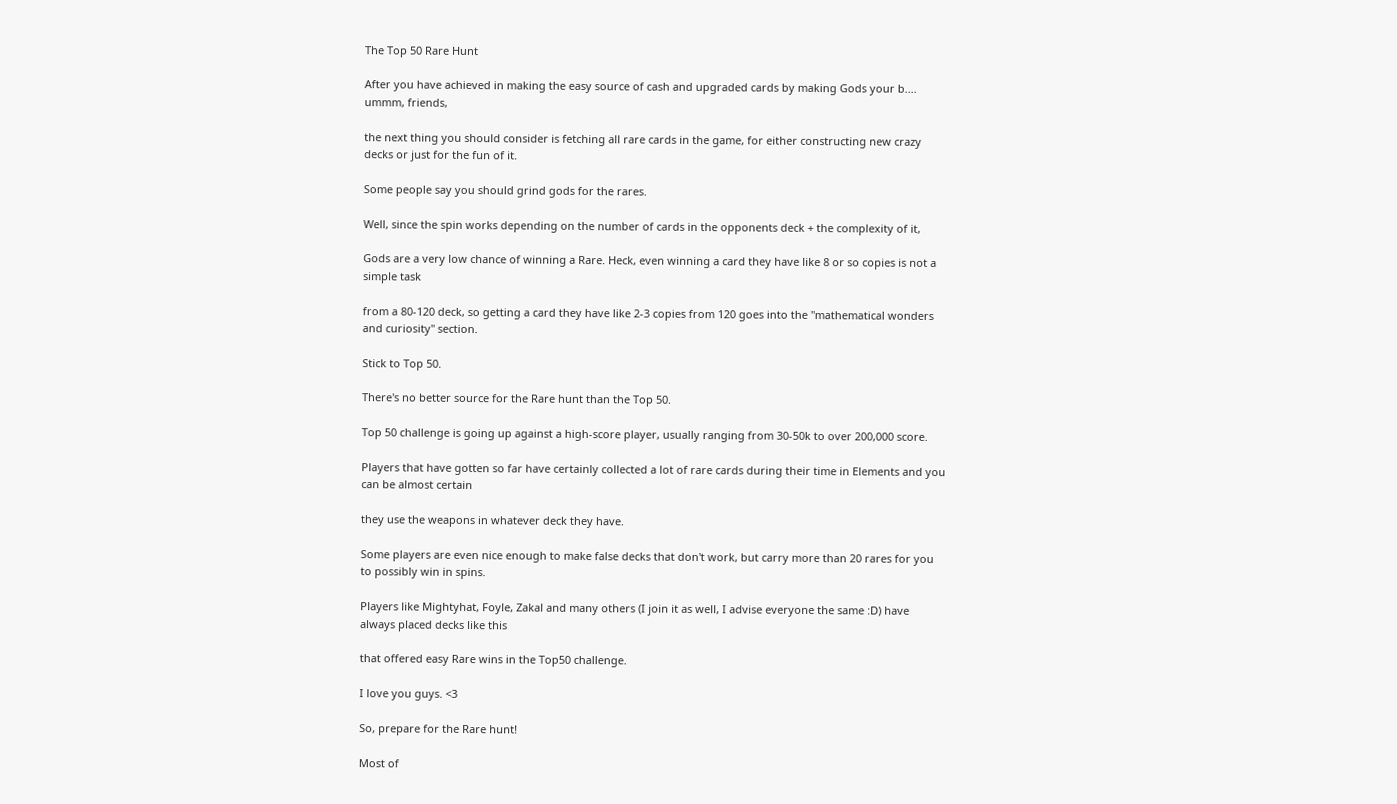The Top 50 Rare Hunt

After you have achieved in making the easy source of cash and upgraded cards by making Gods your b.... ummm, friends,

the next thing you should consider is fetching all rare cards in the game, for either constructing new crazy decks or just for the fun of it.

Some people say you should grind gods for the rares.

Well, since the spin works depending on the number of cards in the opponents deck + the complexity of it,

Gods are a very low chance of winning a Rare. Heck, even winning a card they have like 8 or so copies is not a simple task

from a 80-120 deck, so getting a card they have like 2-3 copies from 120 goes into the "mathematical wonders and curiosity" section.

Stick to Top 50.

There's no better source for the Rare hunt than the Top 50.

Top 50 challenge is going up against a high-score player, usually ranging from 30-50k to over 200,000 score.

Players that have gotten so far have certainly collected a lot of rare cards during their time in Elements and you can be almost certain

they use the weapons in whatever deck they have.

Some players are even nice enough to make false decks that don't work, but carry more than 20 rares for you to possibly win in spins.

Players like Mightyhat, Foyle, Zakal and many others (I join it as well, I advise everyone the same :D) have always placed decks like this

that offered easy Rare wins in the Top50 challenge.

I love you guys. <3

So, prepare for the Rare hunt!

Most of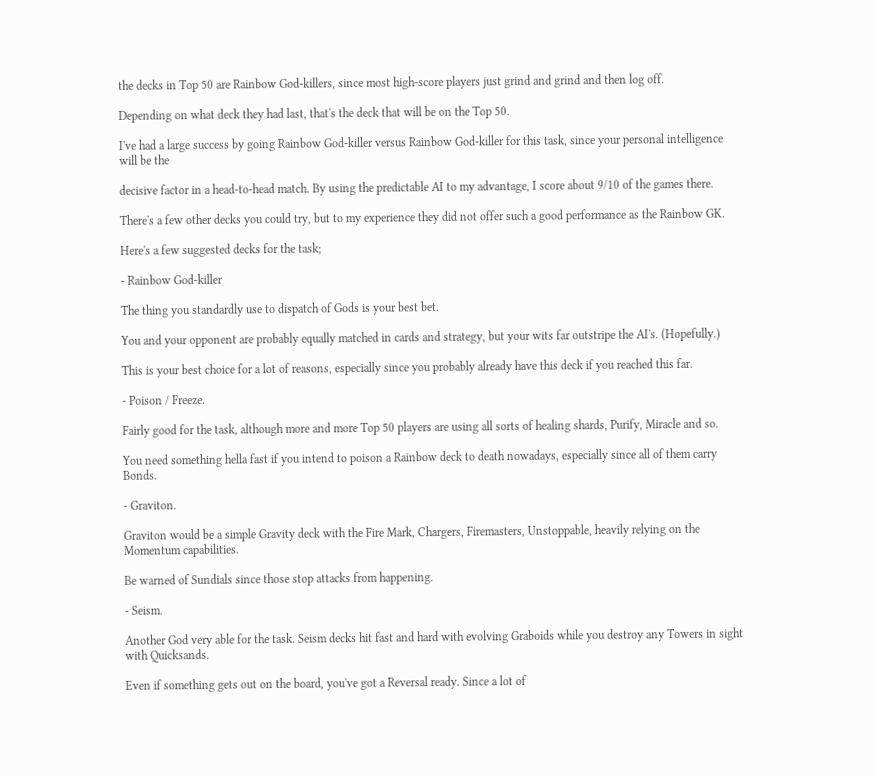the decks in Top 50 are Rainbow God-killers, since most high-score players just grind and grind and then log off.

Depending on what deck they had last, that's the deck that will be on the Top 50.

I've had a large success by going Rainbow God-killer versus Rainbow God-killer for this task, since your personal intelligence will be the

decisive factor in a head-to-head match. By using the predictable AI to my advantage, I score about 9/10 of the games there.

There's a few other decks you could try, but to my experience they did not offer such a good performance as the Rainbow GK.

Here's a few suggested decks for the task;

- Rainbow God-killer

The thing you standardly use to dispatch of Gods is your best bet.

You and your opponent are probably equally matched in cards and strategy, but your wits far outstripe the AI's. (Hopefully.)

This is your best choice for a lot of reasons, especially since you probably already have this deck if you reached this far.

- Poison / Freeze.

Fairly good for the task, although more and more Top 50 players are using all sorts of healing shards, Purify, Miracle and so.

You need something hella fast if you intend to poison a Rainbow deck to death nowadays, especially since all of them carry Bonds.

- Graviton.

Graviton would be a simple Gravity deck with the Fire Mark, Chargers, Firemasters, Unstoppable, heavily relying on the Momentum capabilities.

Be warned of Sundials since those stop attacks from happening.

- Seism.

Another God very able for the task. Seism decks hit fast and hard with evolving Graboids while you destroy any Towers in sight with Quicksands.

Even if something gets out on the board, you've got a Reversal ready. Since a lot of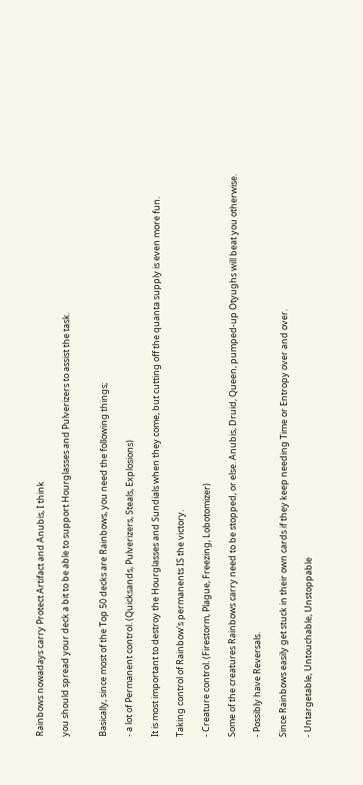Rainbows nowadays carry Protect Artifact and Anubis, I think

you should spread your deck a bit to be able to support Hourglasses and Pulverizers to assist the task.


Basically, since most of the Top 50 decks are Rainbows, you need the following things;

- a lot of Permanent control. (Quicksands, Pulverizers, Steals, Explosions)

It is most important to destroy the Hourglasses and Sundials when they come, but cutting off the quanta supply is even more fun.

Taking control of Rainbow's permanents IS the victory.

- Creature control. (Firestorm, Plague, Freezing, Lobotomizer)

Some of the creatures Rainbows carry need to be stopped, or else. Anubis, Druid, Queen, pumped-up Otyughs will beat you otherwise.

- Possibly have Reversals.

Since Rainbows easily get stuck in their own cards if they keep needing Time or Entropy over and over.

- Untargetable, Untouchable, Unstoppable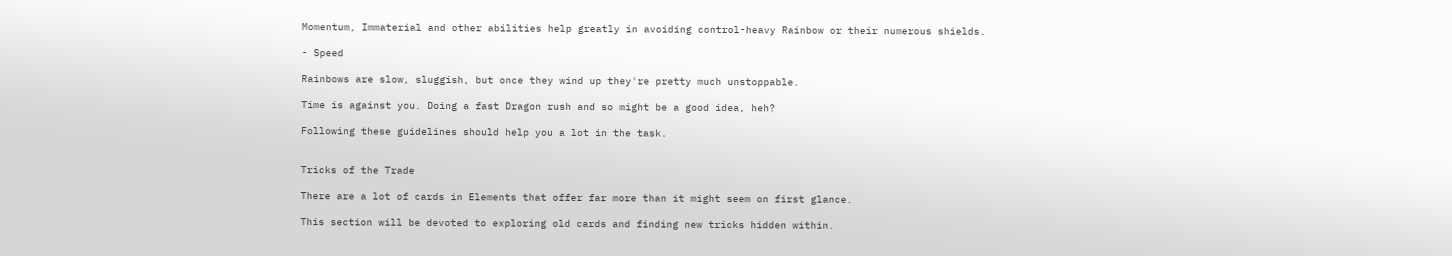Momentum, Immaterial and other abilities help greatly in avoiding control-heavy Rainbow or their numerous shields.

- Speed

Rainbows are slow, sluggish, but once they wind up they're pretty much unstoppable.

Time is against you. Doing a fast Dragon rush and so might be a good idea, heh?

Following these guidelines should help you a lot in the task.


Tricks of the Trade

There are a lot of cards in Elements that offer far more than it might seem on first glance.

This section will be devoted to exploring old cards and finding new tricks hidden within.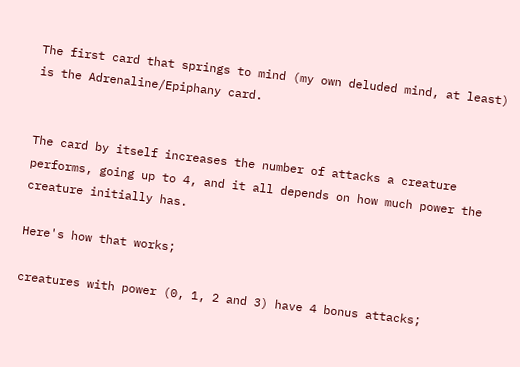The first card that springs to mind (my own deluded mind, at least) is the Adrenaline/Epiphany card.


The card by itself increases the number of attacks a creature performs, going up to 4, and it all depends on how much power the creature initially has.

Here's how that works;

creatures with power (0, 1, 2 and 3) have 4 bonus attacks;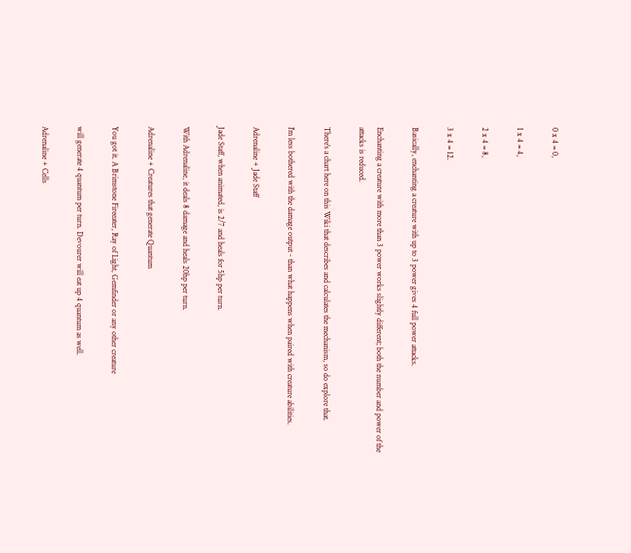0 x 4 = 0,

1 x 4 = 4,

2 x 4 = 8,

3 x 4 = 12.

Basically, enchanting a creature with up to 3 power gives 4 full power attacks.

Enchanting a creature with more than 3 power works slightly different; both the number and power of the attacks is reduced.

There's a chart here on this Wiki that describes and calculates the mechanism, so do explore that.

I'm less bothered with the damage output - than what happens when paired with creature abilities.

Adrenaline + Jade Staff

Jade Staff, when animated, is 2/7 and heals for 5hp per turn.

With Adrenaline, it deals 8 damage and heals 20hp per turn.

Adrenaline + Creatures that generate Quantum

You got it. A Brimstone Fireeater, Ray of Light, Gemfinder or any other creature

will generate 4 quantum per turn. Devourer will eat up 4 quantum as well.

Adrenaline + Cells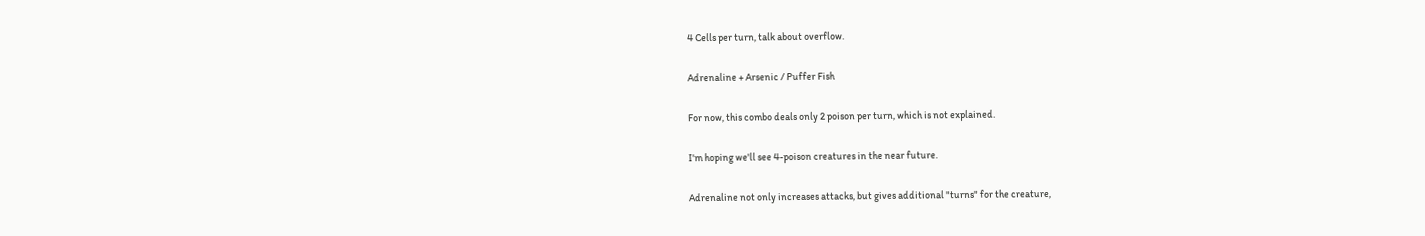4 Cells per turn, talk about overflow.

Adrenaline + Arsenic / Puffer Fish

For now, this combo deals only 2 poison per turn, which is not explained.

I'm hoping we'll see 4-poison creatures in the near future.

Adrenaline not only increases attacks, but gives additional "turns" for the creature,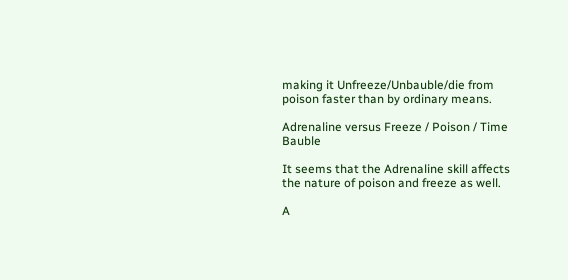making it Unfreeze/Unbauble/die from poison faster than by ordinary means.

Adrenaline versus Freeze / Poison / Time Bauble

It seems that the Adrenaline skill affects the nature of poison and freeze as well.

A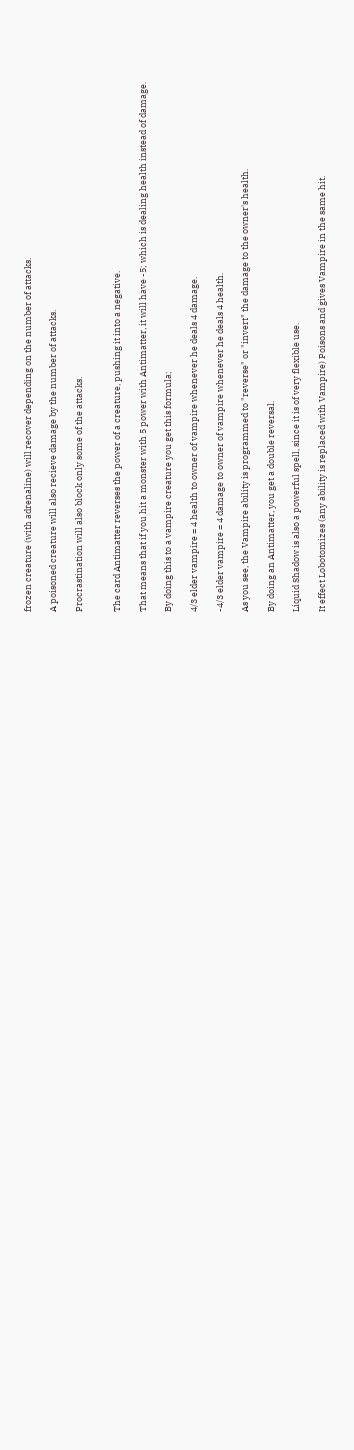frozen creature (with adrenaline) will recover depending on the number of attacks.

A poisoned creature will also recieve damage by the number of attacks.

Procrastination will also block only some of the attacks.


The card Antimatter reverses the power of a creature, pushing it into a negative.

That means that if you hit a monster with 5 power with Antimatter, it will have -5; which is dealing health instead of damage.

By doing this to a vampire creature you get this formula;

4/3 elder vampire = 4 health to owner of vampire whenever he deals 4 damage.

-4/3 elder vampire = 4 damage to owner of vampire whenever he deals 4 health.

As you see, the Vampire ability is programmed to "reverse" or "invert" the damage to the owner's health.

By doing an Antimatter, you get a double reversal.

Liquid Shadow is also a powerful spell, since it is of very flexible use.

It effect Lobotomizes (any ability is replaced with Vampire) Poisons and gives Vampire in the same hit.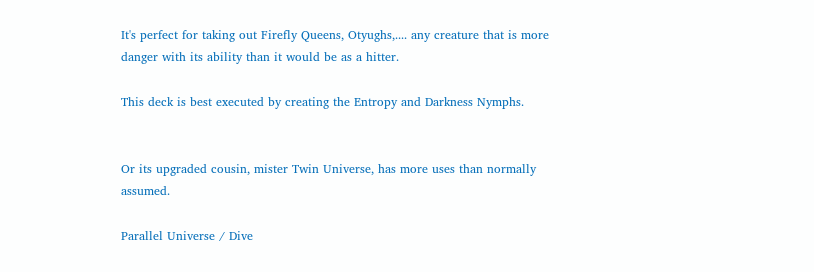It's perfect for taking out Firefly Queens, Otyughs,.... any creature that is more danger with its ability than it would be as a hitter.

This deck is best executed by creating the Entropy and Darkness Nymphs.


Or its upgraded cousin, mister Twin Universe, has more uses than normally assumed.

Parallel Universe / Dive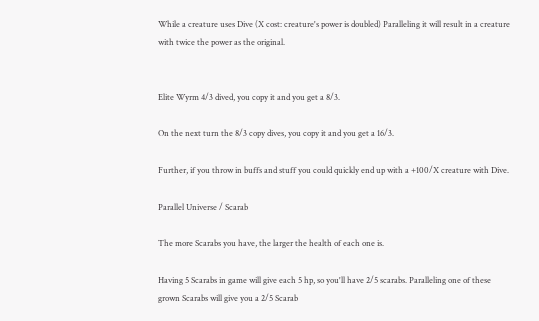While a creature uses Dive (X cost: creature's power is doubled) Paralleling it will result in a creature with twice the power as the original.


Elite Wyrm 4/3 dived, you copy it and you get a 8/3.

On the next turn the 8/3 copy dives, you copy it and you get a 16/3.

Further, if you throw in buffs and stuff you could quickly end up with a +100/X creature with Dive.

Parallel Universe / Scarab

The more Scarabs you have, the larger the health of each one is.

Having 5 Scarabs in game will give each 5 hp, so you'll have 2/5 scarabs. Paralleling one of these grown Scarabs will give you a 2/5 Scarab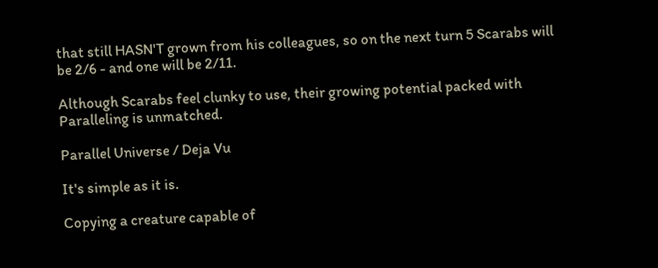that still HASN'T grown from his colleagues, so on the next turn 5 Scarabs will be 2/6 - and one will be 2/11.

Although Scarabs feel clunky to use, their growing potential packed with Paralleling is unmatched.

Parallel Universe / Deja Vu

It's simple as it is.

Copying a creature capable of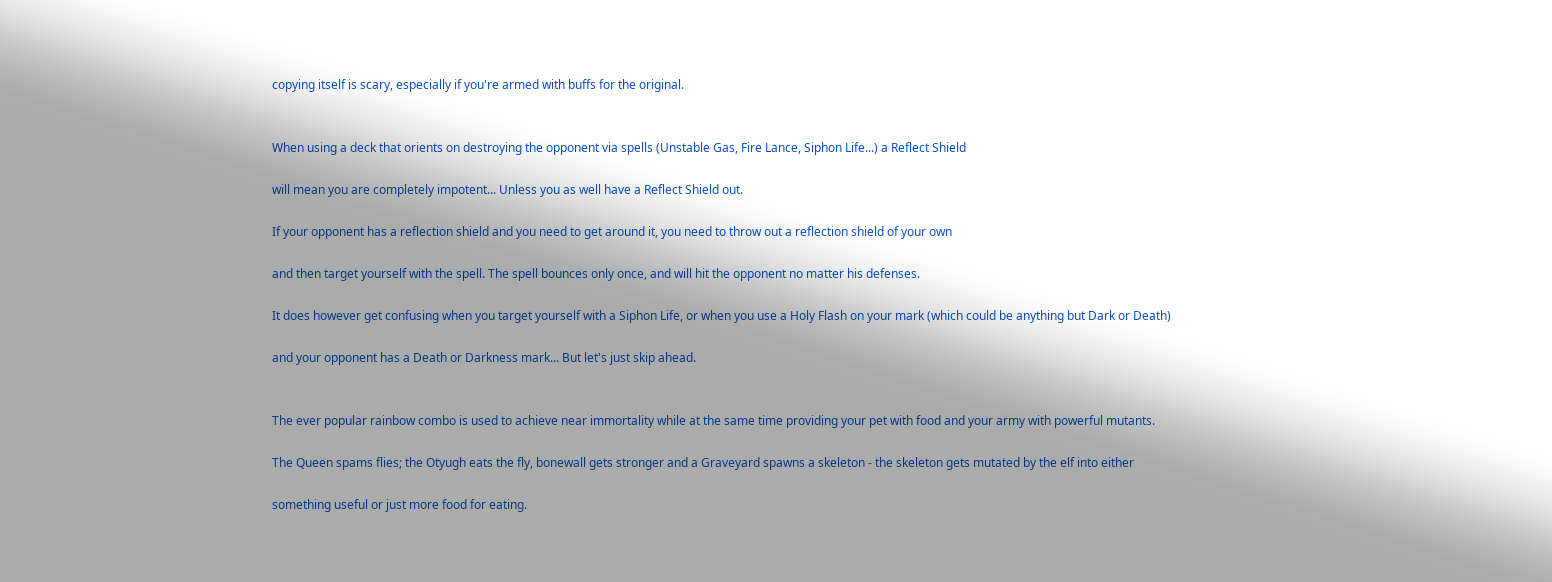copying itself is scary, especially if you're armed with buffs for the original.


When using a deck that orients on destroying the opponent via spells (Unstable Gas, Fire Lance, Siphon Life...) a Reflect Shield

will mean you are completely impotent... Unless you as well have a Reflect Shield out.

If your opponent has a reflection shield and you need to get around it, you need to throw out a reflection shield of your own

and then target yourself with the spell. The spell bounces only once, and will hit the opponent no matter his defenses.

It does however get confusing when you target yourself with a Siphon Life, or when you use a Holy Flash on your mark (which could be anything but Dark or Death)

and your opponent has a Death or Darkness mark... But let's just skip ahead.


The ever popular rainbow combo is used to achieve near immortality while at the same time providing your pet with food and your army with powerful mutants.

The Queen spams flies; the Otyugh eats the fly, bonewall gets stronger and a Graveyard spawns a skeleton - the skeleton gets mutated by the elf into either

something useful or just more food for eating.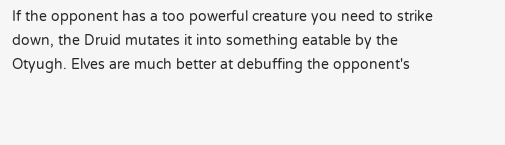If the opponent has a too powerful creature you need to strike down, the Druid mutates it into something eatable by the Otyugh. Elves are much better at debuffing the opponent's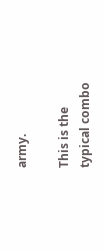army.

This is the typical combo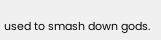used to smash down gods.